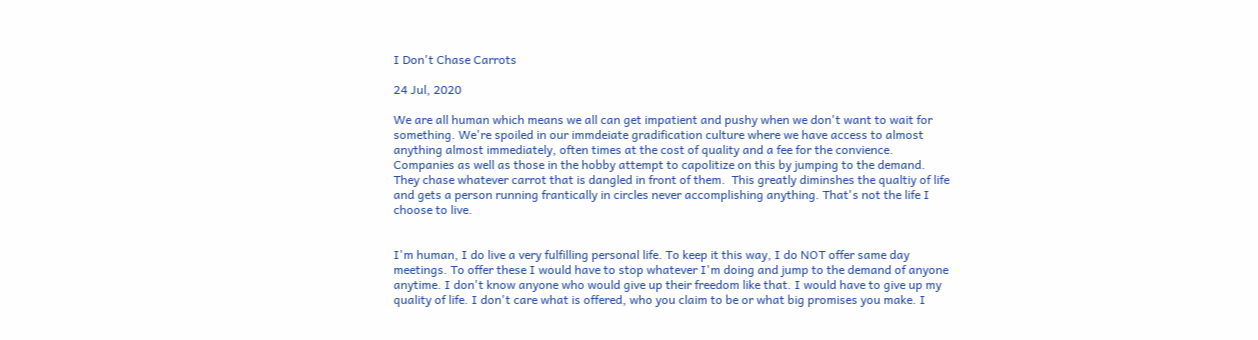I Don't Chase Carrots

24 Jul, 2020

We are all human which means we all can get impatient and pushy when we don't want to wait for something. We're spoiled in our immdeiate gradification culture where we have access to almost anything almost immediately, often times at the cost of quality and a fee for the convience.  Companies as well as those in the hobby attempt to capolitize on this by jumping to the demand.  They chase whatever carrot that is dangled in front of them.  This greatly diminshes the qualtiy of life and gets a person running frantically in circles never accomplishing anything. That's not the life I choose to live.


I'm human, I do live a very fulfilling personal life. To keep it this way, I do NOT offer same day meetings. To offer these I would have to stop whatever I'm doing and jump to the demand of anyone anytime. I don't know anyone who would give up their freedom like that. I would have to give up my quality of life. I don't care what is offered, who you claim to be or what big promises you make. I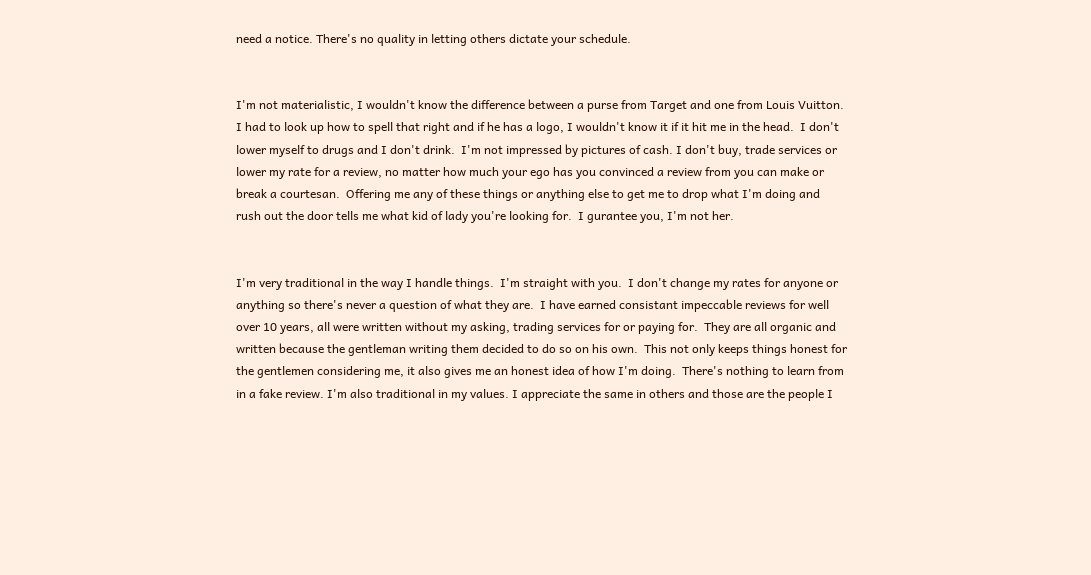need a notice. There's no quality in letting others dictate your schedule.


I'm not materialistic, I wouldn't know the difference between a purse from Target and one from Louis Vuitton.  I had to look up how to spell that right and if he has a logo, I wouldn't know it if it hit me in the head.  I don't lower myself to drugs and I don't drink.  I'm not impressed by pictures of cash. I don't buy, trade services or lower my rate for a review, no matter how much your ego has you convinced a review from you can make or break a courtesan.  Offering me any of these things or anything else to get me to drop what I'm doing and rush out the door tells me what kid of lady you're looking for.  I gurantee you, I'm not her.


I'm very traditional in the way I handle things.  I'm straight with you.  I don't change my rates for anyone or anything so there's never a question of what they are.  I have earned consistant impeccable reviews for well over 10 years, all were written without my asking, trading services for or paying for.  They are all organic and written because the gentleman writing them decided to do so on his own.  This not only keeps things honest for the gentlemen considering me, it also gives me an honest idea of how I'm doing.  There's nothing to learn from in a fake review. I'm also traditional in my values. I appreciate the same in others and those are the people I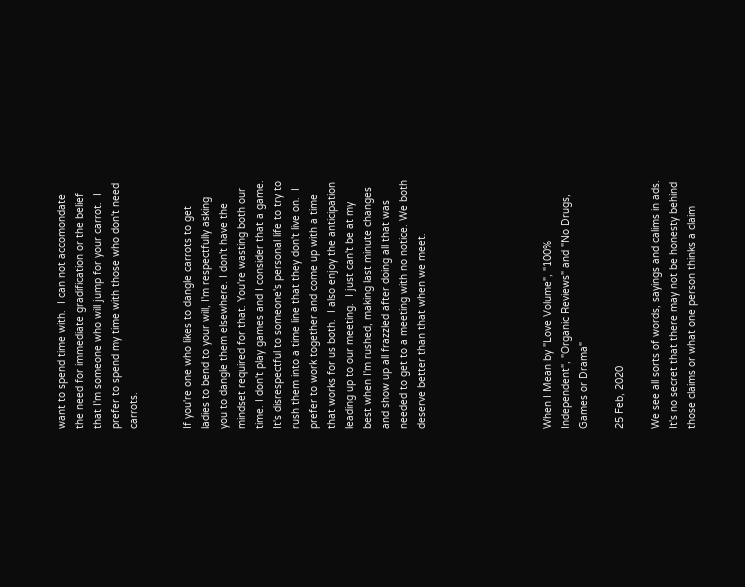want to spend time with.  I can not accomondate the need for immediate gradification or the belief that I'm someone who will jump for your carrot.  I prefer to spend my time with those who don't need carrots.


If you're one who likes to dangle carrots to get ladies to bend to your will, I'm respectfully asking you to dangle them elsewhere. I don't have the mindset required for that. You're wasting both our time. I don't play games and I consider that a game.  It's disrespectful to someone's personal life to try to rush them into a time line that they don't live on.  I prefer to work together and come up with a time that works for us both.  I also enjoy the anticipation leading up to our meeting.  I just can't be at my best when I'm rushed, making last minute changes and show up all frazzled after doing all that was needed to get to a meeting with no notice. We both deserve better than that when we meet.






When I Mean by "Love Volume", "100% Independent", "Organic Reviews" and "No Drugs, Games or Drama"

25 Feb, 2020

We see all sorts of words, sayings and calims in ads.  It's no secret that there may not be honesty behind those claims or what one person thinks a claim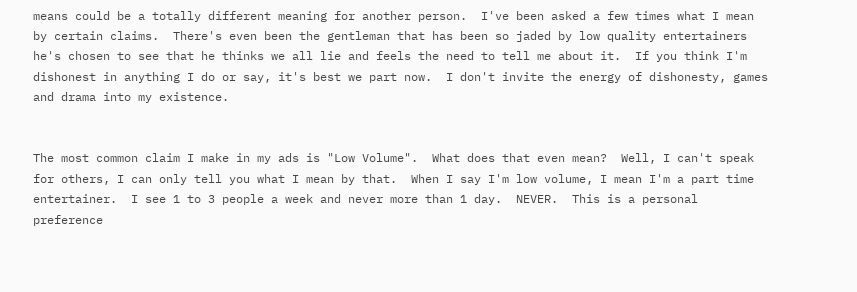means could be a totally different meaning for another person.  I've been asked a few times what I mean by certain claims.  There's even been the gentleman that has been so jaded by low quality entertainers he's chosen to see that he thinks we all lie and feels the need to tell me about it.  If you think I'm dishonest in anything I do or say, it's best we part now.  I don't invite the energy of dishonesty, games and drama into my existence.


The most common claim I make in my ads is "Low Volume".  What does that even mean?  Well, I can't speak for others, I can only tell you what I mean by that.  When I say I'm low volume, I mean I'm a part time entertainer.  I see 1 to 3 people a week and never more than 1 day.  NEVER.  This is a personal preference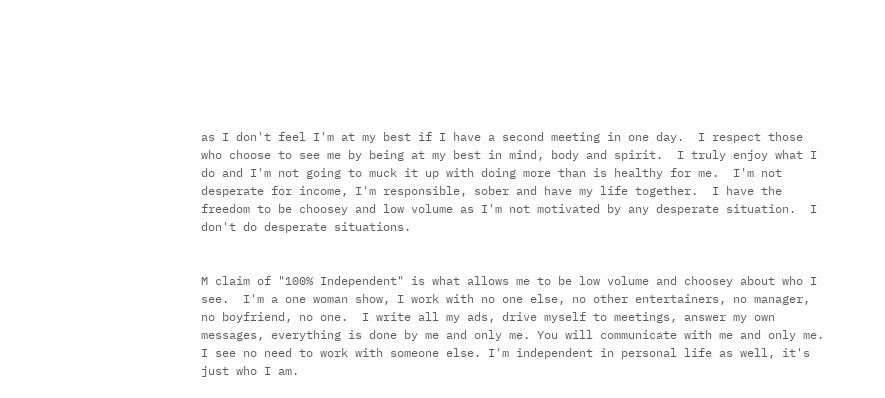as I don't feel I'm at my best if I have a second meeting in one day.  I respect those who choose to see me by being at my best in mind, body and spirit.  I truly enjoy what I do and I'm not going to muck it up with doing more than is healthy for me.  I'm not desperate for income, I'm responsible, sober and have my life together.  I have the freedom to be choosey and low volume as I'm not motivated by any desperate situation.  I don't do desperate situations.


M claim of "100% Independent" is what allows me to be low volume and choosey about who I see.  I'm a one woman show, I work with no one else, no other entertainers, no manager, no boyfriend, no one.  I write all my ads, drive myself to meetings, answer my own messages, everything is done by me and only me. You will communicate with me and only me.  I see no need to work with someone else. I'm independent in personal life as well, it's just who I am.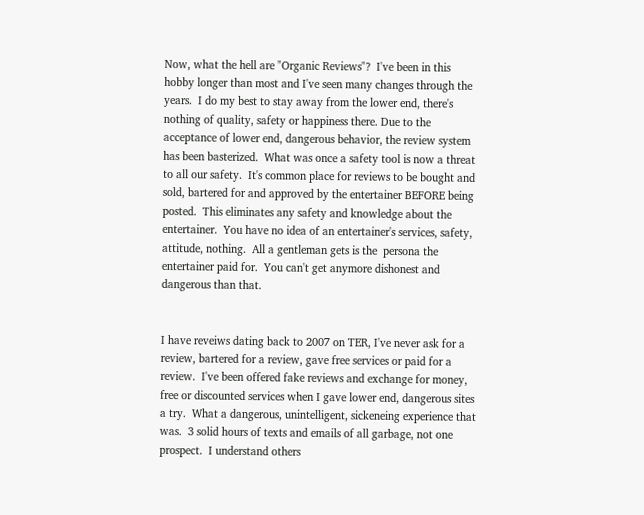Now, what the hell are "Organic Reviews"?  I've been in this hobby longer than most and I've seen many changes through the years.  I do my best to stay away from the lower end, there's nothing of quality, safety or happiness there. Due to the acceptance of lower end, dangerous behavior, the review system has been basterized.  What was once a safety tool is now a threat to all our safety.  It's common place for reviews to be bought and sold, bartered for and approved by the entertainer BEFORE being posted.  This eliminates any safety and knowledge about the entertainer.  You have no idea of an entertainer's services, safety, attitude, nothing.  All a gentleman gets is the  persona the entertainer paid for.  You can't get anymore dishonest and dangerous than that.


I have reveiws dating back to 2007 on TER, I've never ask for a review, bartered for a review, gave free services or paid for a review.  I've been offered fake reviews and exchange for money, free or discounted services when I gave lower end, dangerous sites a try.  What a dangerous, unintelligent, sickeneing experience that was.  3 solid hours of texts and emails of all garbage, not one prospect.  I understand others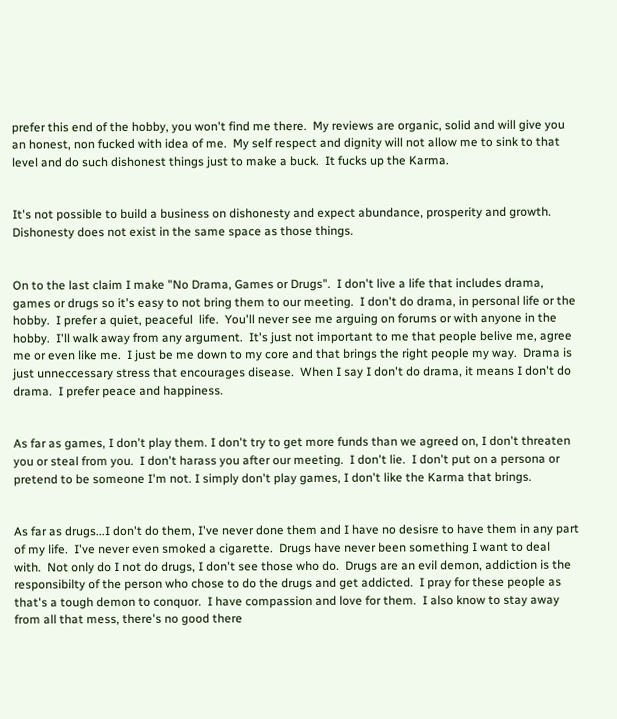prefer this end of the hobby, you won't find me there.  My reviews are organic, solid and will give you an honest, non fucked with idea of me.  My self respect and dignity will not allow me to sink to that level and do such dishonest things just to make a buck.  It fucks up the Karma.


It's not possible to build a business on dishonesty and expect abundance, prosperity and growth.  Dishonesty does not exist in the same space as those things.


On to the last claim I make "No Drama, Games or Drugs".  I don't live a life that includes drama, games or drugs so it's easy to not bring them to our meeting.  I don't do drama, in personal life or the hobby.  I prefer a quiet, peaceful  life.  You'll never see me arguing on forums or with anyone in the hobby.  I'll walk away from any argument.  It's just not important to me that people belive me, agree me or even like me.  I just be me down to my core and that brings the right people my way.  Drama is just unneccessary stress that encourages disease.  When I say I don't do drama, it means I don't do drama.  I prefer peace and happiness.


As far as games, I don't play them. I don't try to get more funds than we agreed on, I don't threaten you or steal from you.  I don't harass you after our meeting.  I don't lie.  I don't put on a persona or pretend to be someone I'm not. I simply don't play games, I don't like the Karma that brings.


As far as drugs...I don't do them, I've never done them and I have no desisre to have them in any part of my life.  I've never even smoked a cigarette.  Drugs have never been something I want to deal with.  Not only do I not do drugs, I don't see those who do.  Drugs are an evil demon, addiction is the responsibilty of the person who chose to do the drugs and get addicted.  I pray for these people as that's a tough demon to conquor.  I have compassion and love for them.  I also know to stay away from all that mess, there's no good there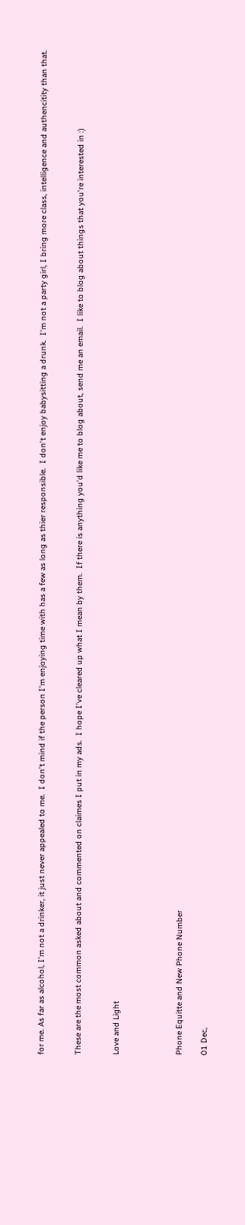for me. As far as alcohol, I'm not a drinker, it just never appealed to me.  I don't mind if the person I'm enjoying time with has a few as long as thier responsible.  I don't enjoy babysitting a drunk.  I'm not a party girl, I bring more class, intelligence and authencitity than that.


These are the most common asked about and commented on claimes I put in my ads.  I hope I've cleared up what I mean by them.  If there is anything you'd like me to blog about, send me an email.  I like to blog about things that you're interested in :)


Love and Light




Phone Equitte and New Phone Number

01 Dec,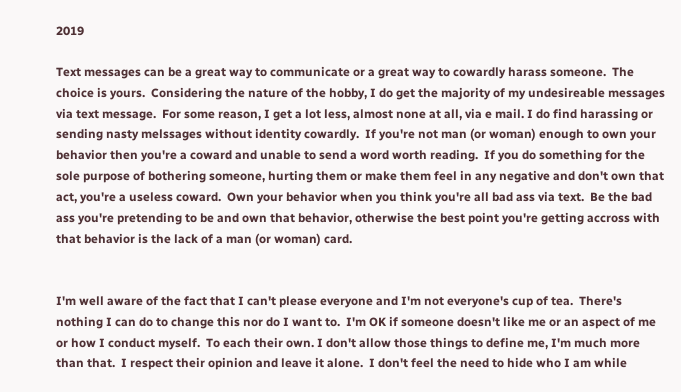2019

Text messages can be a great way to communicate or a great way to cowardly harass someone.  The choice is yours.  Considering the nature of the hobby, I do get the majority of my undesireable messages via text message.  For some reason, I get a lot less, almost none at all, via e mail. I do find harassing or sending nasty melssages without identity cowardly.  If you're not man (or woman) enough to own your behavior then you're a coward and unable to send a word worth reading.  If you do something for the sole purpose of bothering someone, hurting them or make them feel in any negative and don't own that act, you're a useless coward.  Own your behavior when you think you're all bad ass via text.  Be the bad ass you're pretending to be and own that behavior, otherwise the best point you're getting accross with that behavior is the lack of a man (or woman) card.


I'm well aware of the fact that I can't please everyone and I'm not everyone's cup of tea.  There's nothing I can do to change this nor do I want to.  I'm OK if someone doesn't like me or an aspect of me or how I conduct myself.  To each their own. I don't allow those things to define me, I'm much more than that.  I respect their opinion and leave it alone.  I don't feel the need to hide who I am while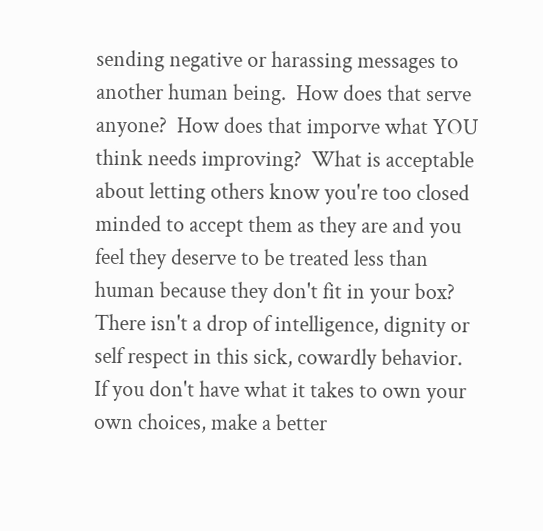sending negative or harassing messages to another human being.  How does that serve anyone?  How does that imporve what YOU think needs improving?  What is acceptable about letting others know you're too closed minded to accept them as they are and you feel they deserve to be treated less than human because they don't fit in your box? There isn't a drop of intelligence, dignity or self respect in this sick, cowardly behavior.  If you don't have what it takes to own your own choices, make a better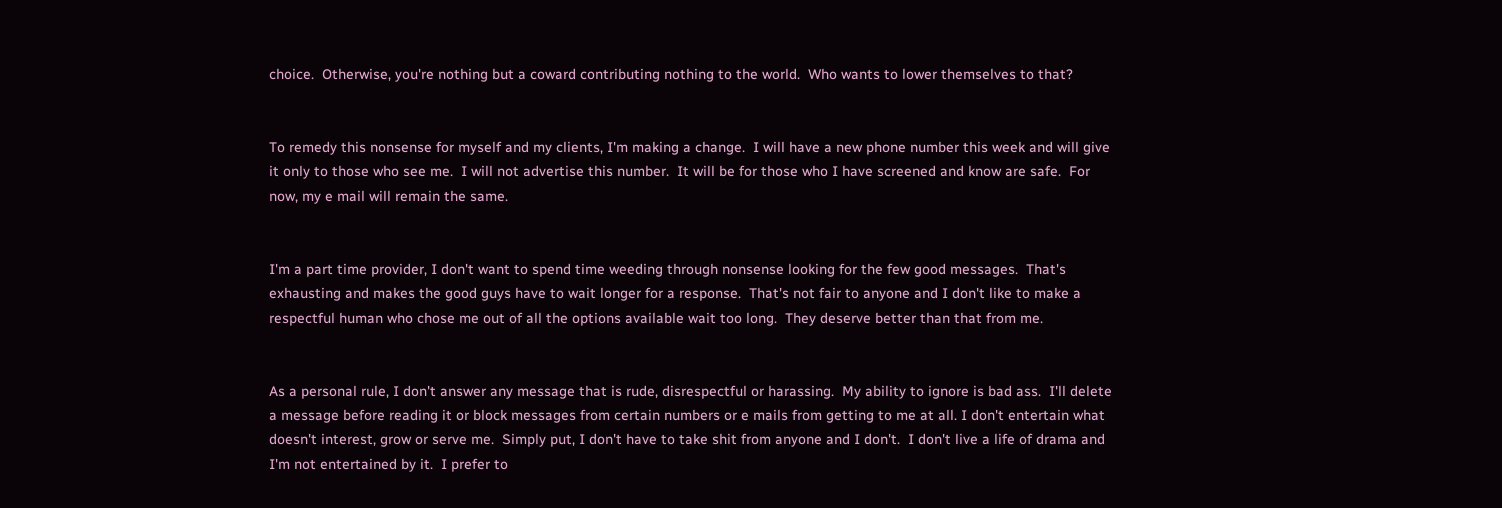choice.  Otherwise, you're nothing but a coward contributing nothing to the world.  Who wants to lower themselves to that?


To remedy this nonsense for myself and my clients, I'm making a change.  I will have a new phone number this week and will give it only to those who see me.  I will not advertise this number.  It will be for those who I have screened and know are safe.  For now, my e mail will remain the same.


I'm a part time provider, I don't want to spend time weeding through nonsense looking for the few good messages.  That's exhausting and makes the good guys have to wait longer for a response.  That's not fair to anyone and I don't like to make a respectful human who chose me out of all the options available wait too long.  They deserve better than that from me.


As a personal rule, I don't answer any message that is rude, disrespectful or harassing.  My ability to ignore is bad ass.  I'll delete a message before reading it or block messages from certain numbers or e mails from getting to me at all. I don't entertain what doesn't interest, grow or serve me.  Simply put, I don't have to take shit from anyone and I don't.  I don't live a life of drama and I'm not entertained by it.  I prefer to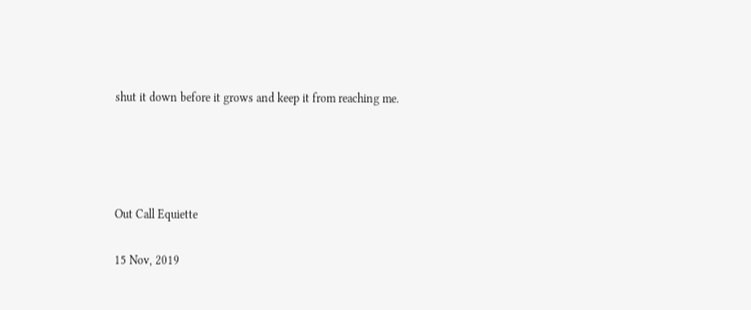shut it down before it grows and keep it from reaching me.




Out Call Equiette

15 Nov, 2019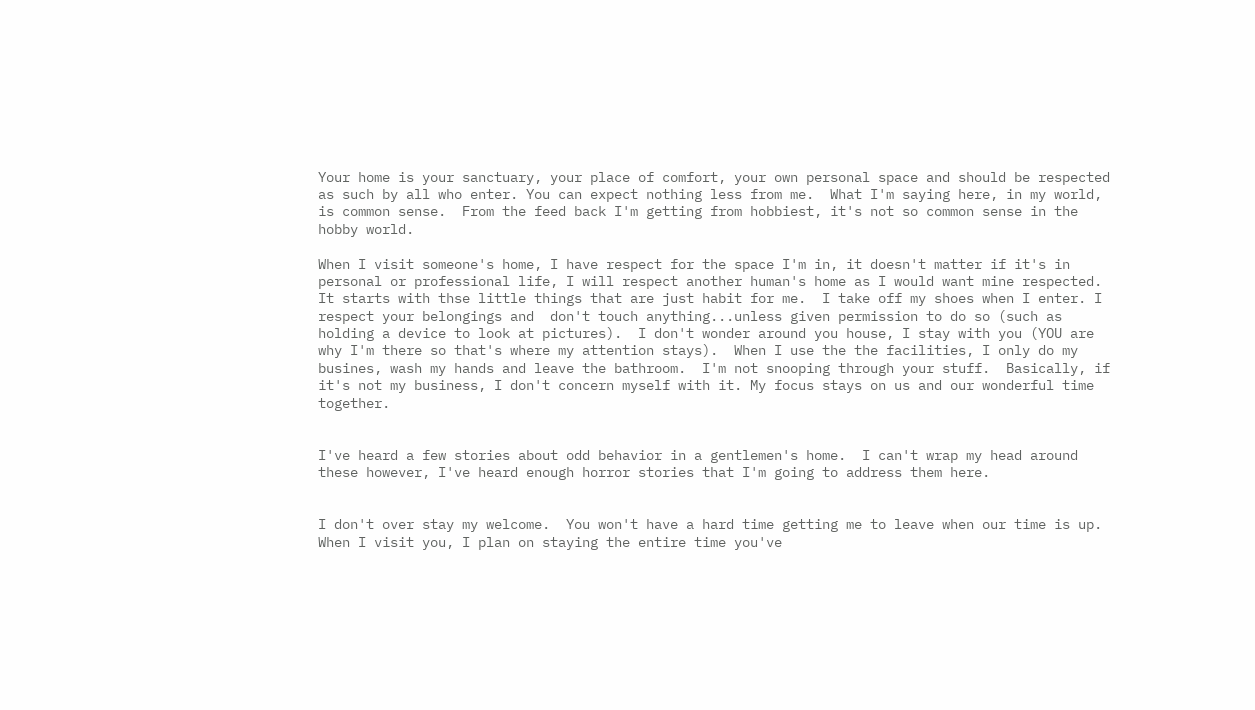Your home is your sanctuary, your place of comfort, your own personal space and should be respected as such by all who enter. You can expect nothing less from me.  What I'm saying here, in my world, is common sense.  From the feed back I'm getting from hobbiest, it's not so common sense in the hobby world.

When I visit someone's home, I have respect for the space I'm in, it doesn't matter if it's in personal or professional life, I will respect another human's home as I would want mine respected.  It starts with thse little things that are just habit for me.  I take off my shoes when I enter. I respect your belongings and  don't touch anything...unless given permission to do so (such as holding a device to look at pictures).  I don't wonder around you house, I stay with you (YOU are why I'm there so that's where my attention stays).  When I use the the facilities, I only do my busines, wash my hands and leave the bathroom.  I'm not snooping through your stuff.  Basically, if it's not my business, I don't concern myself with it. My focus stays on us and our wonderful time together.


I've heard a few stories about odd behavior in a gentlemen's home.  I can't wrap my head around these however, I've heard enough horror stories that I'm going to address them here.


I don't over stay my welcome.  You won't have a hard time getting me to leave when our time is up.  When I visit you, I plan on staying the entire time you've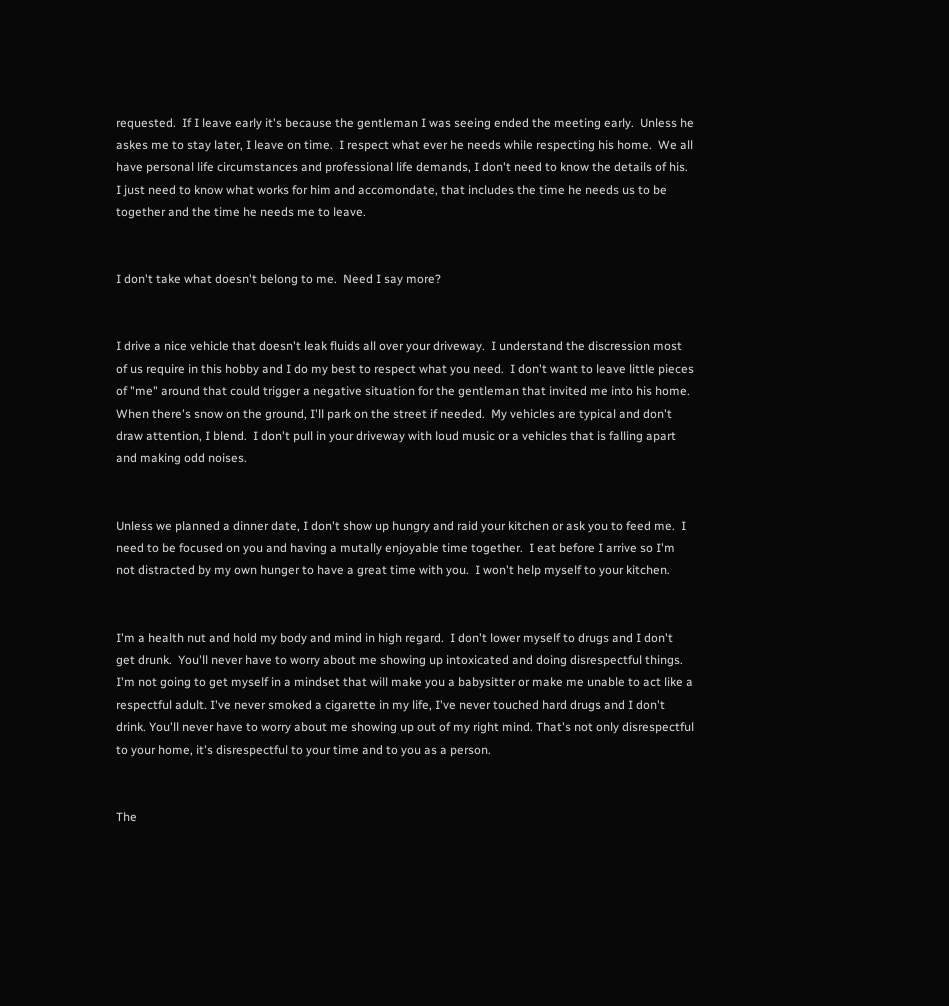requested.  If I leave early it's because the gentleman I was seeing ended the meeting early.  Unless he askes me to stay later, I leave on time.  I respect what ever he needs while respecting his home.  We all have personal life circumstances and professional life demands, I don't need to know the details of his.  I just need to know what works for him and accomondate, that includes the time he needs us to be together and the time he needs me to leave.


I don't take what doesn't belong to me.  Need I say more?


I drive a nice vehicle that doesn't leak fluids all over your driveway.  I understand the discression most of us require in this hobby and I do my best to respect what you need.  I don't want to leave little pieces of "me" around that could trigger a negative situation for the gentleman that invited me into his home.  When there's snow on the ground, I'll park on the street if needed.  My vehicles are typical and don't draw attention, I blend.  I don't pull in your driveway with loud music or a vehicles that is falling apart and making odd noises.


Unless we planned a dinner date, I don't show up hungry and raid your kitchen or ask you to feed me.  I need to be focused on you and having a mutally enjoyable time together.  I eat before I arrive so I'm not distracted by my own hunger to have a great time with you.  I won't help myself to your kitchen.


I'm a health nut and hold my body and mind in high regard.  I don't lower myself to drugs and I don't get drunk.  You'll never have to worry about me showing up intoxicated and doing disrespectful things.  I'm not going to get myself in a mindset that will make you a babysitter or make me unable to act like a respectful adult. I've never smoked a cigarette in my life, I've never touched hard drugs and I don't drink. You'll never have to worry about me showing up out of my right mind. That's not only disrespectful to your home, it's disrespectful to your time and to you as a person.


The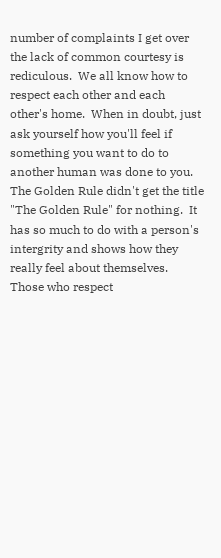number of complaints I get over the lack of common courtesy is rediculous.  We all know how to respect each other and each other's home.  When in doubt, just ask yourself how you'll feel if something you want to do to another human was done to you.  The Golden Rule didn't get the title "The Golden Rule" for nothing.  It has so much to do with a person's intergrity and shows how they really feel about themselves.  Those who respect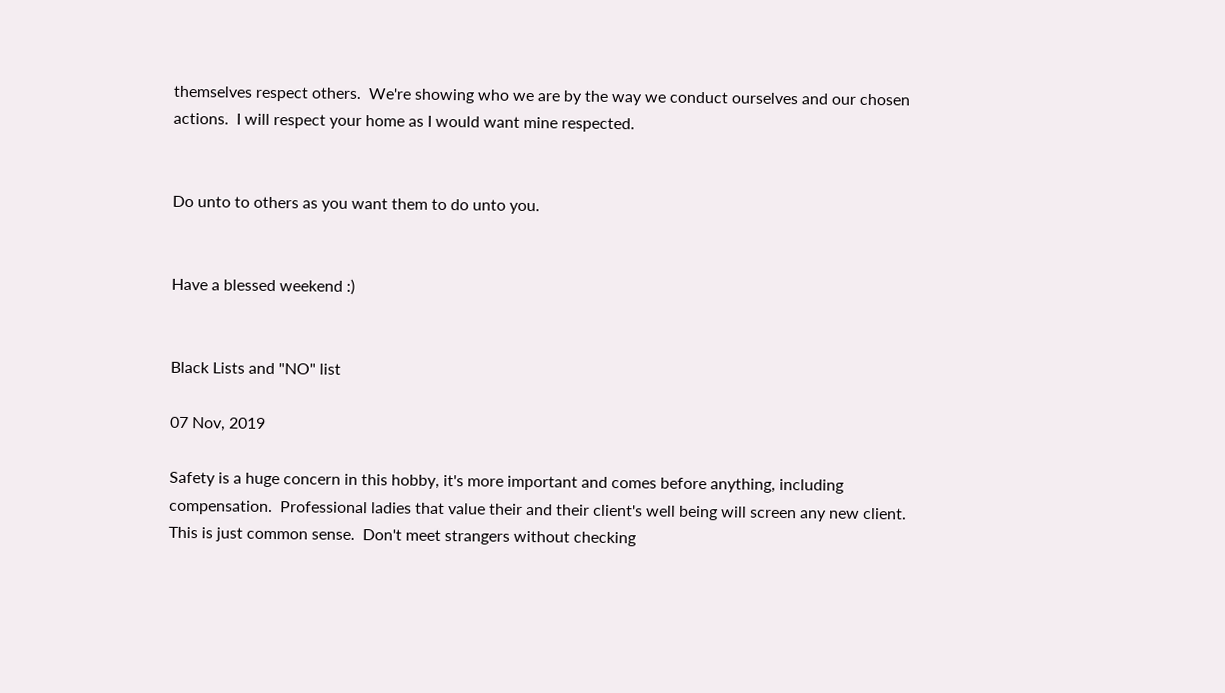themselves respect others.  We're showing who we are by the way we conduct ourselves and our chosen actions.  I will respect your home as I would want mine respected.


Do unto to others as you want them to do unto you.


Have a blessed weekend :)


Black Lists and "NO" list

07 Nov, 2019

Safety is a huge concern in this hobby, it's more important and comes before anything, including compensation.  Professional ladies that value their and their client's well being will screen any new client.  This is just common sense.  Don't meet strangers without checking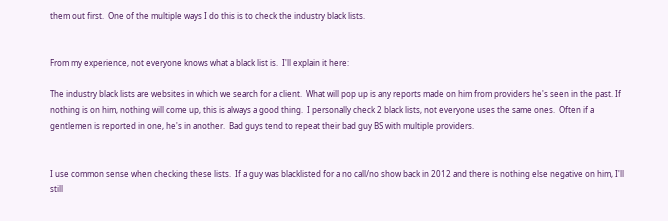them out first.  One of the multiple ways I do this is to check the industry black lists.


From my experience, not everyone knows what a black list is.  I'll explain it here:

The industry black lists are websites in which we search for a client.  What will pop up is any reports made on him from providers he's seen in the past. If nothing is on him, nothing will come up, this is always a good thing.  I personally check 2 black lists, not everyone uses the same ones.  Often if a gentlemen is reported in one, he's in another.  Bad guys tend to repeat their bad guy BS with multiple providers.


I use common sense when checking these lists.  If a guy was blacklisted for a no call/no show back in 2012 and there is nothing else negative on him, I'll still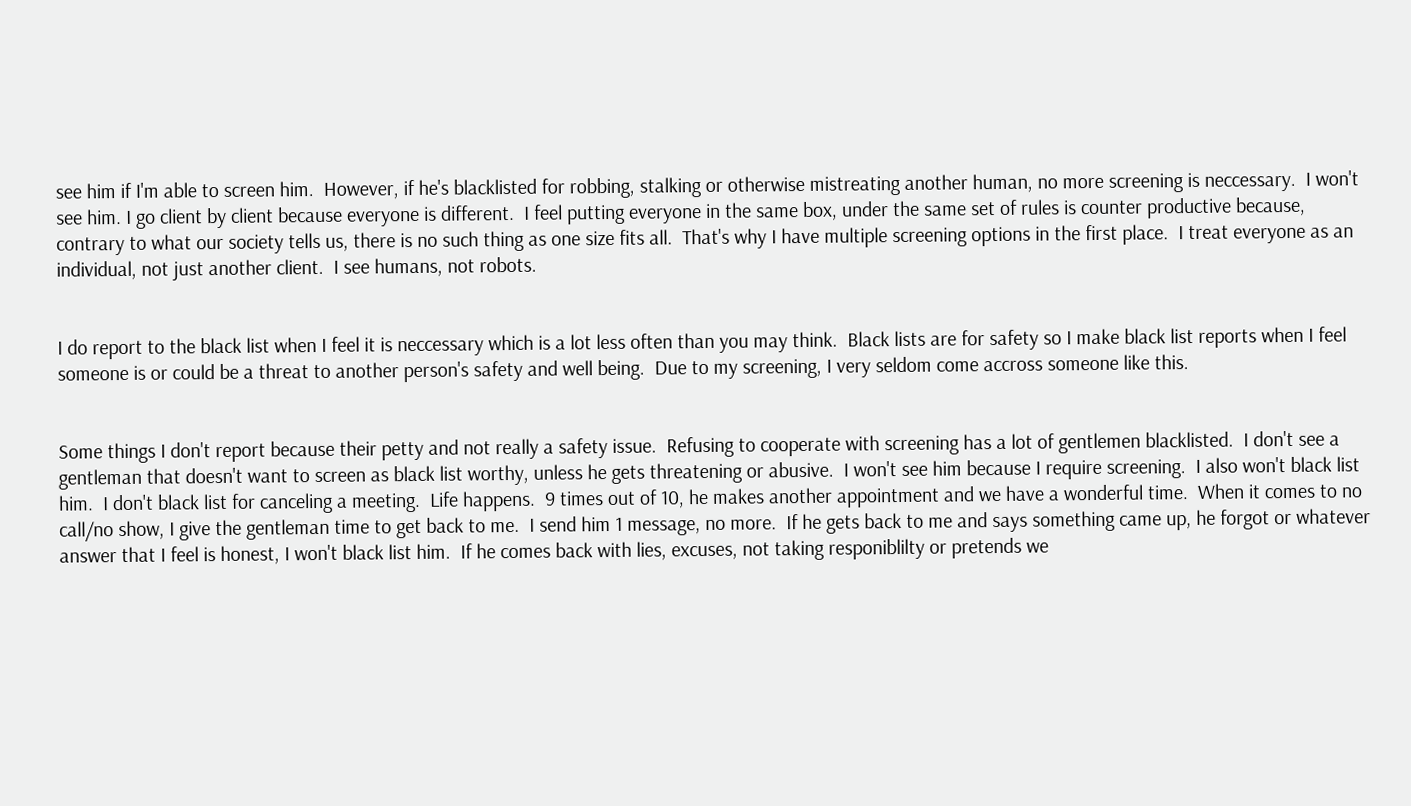see him if I'm able to screen him.  However, if he's blacklisted for robbing, stalking or otherwise mistreating another human, no more screening is neccessary.  I won't see him. I go client by client because everyone is different.  I feel putting everyone in the same box, under the same set of rules is counter productive because, contrary to what our society tells us, there is no such thing as one size fits all.  That's why I have multiple screening options in the first place.  I treat everyone as an individual, not just another client.  I see humans, not robots.


I do report to the black list when I feel it is neccessary which is a lot less often than you may think.  Black lists are for safety so I make black list reports when I feel someone is or could be a threat to another person's safety and well being.  Due to my screening, I very seldom come accross someone like this.


Some things I don't report because their petty and not really a safety issue.  Refusing to cooperate with screening has a lot of gentlemen blacklisted.  I don't see a gentleman that doesn't want to screen as black list worthy, unless he gets threatening or abusive.  I won't see him because I require screening.  I also won't black list him.  I don't black list for canceling a meeting.  Life happens.  9 times out of 10, he makes another appointment and we have a wonderful time.  When it comes to no call/no show, I give the gentleman time to get back to me.  I send him 1 message, no more.  If he gets back to me and says something came up, he forgot or whatever answer that I feel is honest, I won't black list him.  If he comes back with lies, excuses, not taking responiblilty or pretends we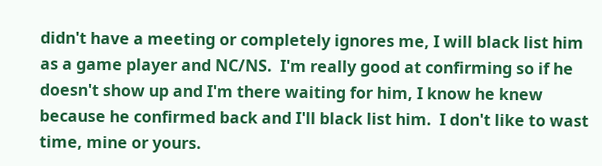didn't have a meeting or completely ignores me, I will black list him as a game player and NC/NS.  I'm really good at confirming so if he doesn't show up and I'm there waiting for him, I know he knew because he confirmed back and I'll black list him.  I don't like to wast time, mine or yours.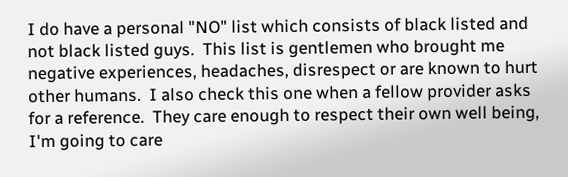I do have a personal "NO" list which consists of black listed and not black listed guys.  This list is gentlemen who brought me negative experiences, headaches, disrespect or are known to hurt other humans.  I also check this one when a fellow provider asks for a reference.  They care enough to respect their own well being, I'm going to care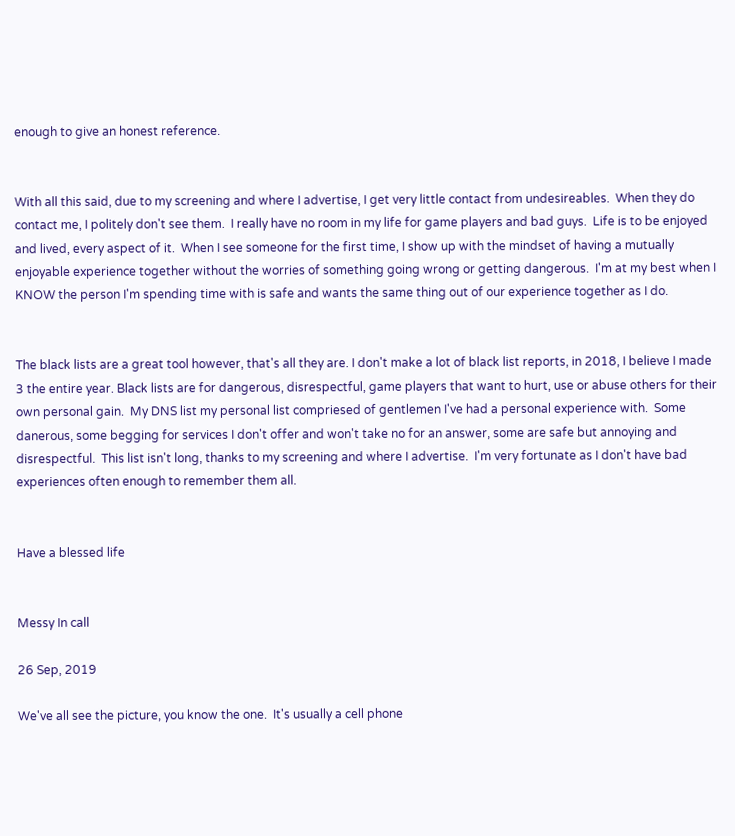enough to give an honest reference.


With all this said, due to my screening and where I advertise, I get very little contact from undesireables.  When they do contact me, I politely don't see them.  I really have no room in my life for game players and bad guys.  Life is to be enjoyed and lived, every aspect of it.  When I see someone for the first time, I show up with the mindset of having a mutually enjoyable experience together without the worries of something going wrong or getting dangerous.  I'm at my best when I KNOW the person I'm spending time with is safe and wants the same thing out of our experience together as I do.


The black lists are a great tool however, that's all they are. I don't make a lot of black list reports, in 2018, I believe I made 3 the entire year. Black lists are for dangerous, disrespectful, game players that want to hurt, use or abuse others for their own personal gain.  My DNS list my personal list compriesed of gentlemen I've had a personal experience with.  Some danerous, some begging for services I don't offer and won't take no for an answer, some are safe but annoying and disrespectful.  This list isn't long, thanks to my screening and where I advertise.  I'm very fortunate as I don't have bad experiences often enough to remember them all.


Have a blessed life


Messy In call

26 Sep, 2019

We've all see the picture, you know the one.  It's usually a cell phone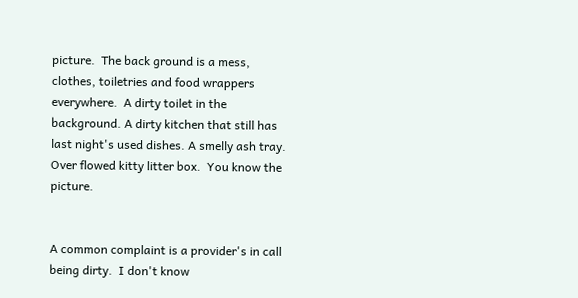picture.  The back ground is a mess, clothes, toiletries and food wrappers everywhere.  A dirty toilet in the background. A dirty kitchen that still has last night's used dishes. A smelly ash tray. Over flowed kitty litter box.  You know the picture.


A common complaint is a provider's in call being dirty.  I don't know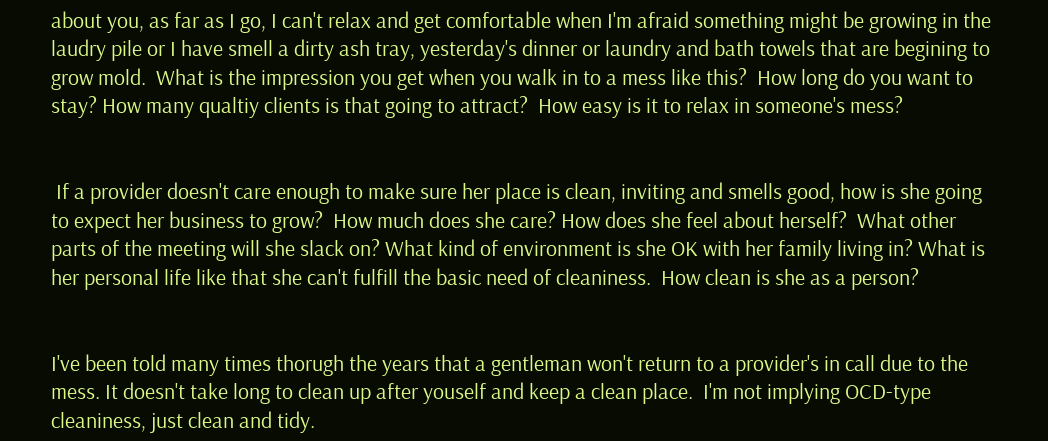about you, as far as I go, I can't relax and get comfortable when I'm afraid something might be growing in the laudry pile or I have smell a dirty ash tray, yesterday's dinner or laundry and bath towels that are begining to grow mold.  What is the impression you get when you walk in to a mess like this?  How long do you want to stay? How many qualtiy clients is that going to attract?  How easy is it to relax in someone's mess?


 If a provider doesn't care enough to make sure her place is clean, inviting and smells good, how is she going to expect her business to grow?  How much does she care? How does she feel about herself?  What other parts of the meeting will she slack on? What kind of environment is she OK with her family living in? What is her personal life like that she can't fulfill the basic need of cleaniness.  How clean is she as a person?


I've been told many times thorugh the years that a gentleman won't return to a provider's in call due to the mess. It doesn't take long to clean up after youself and keep a clean place.  I'm not implying OCD-type cleaniness, just clean and tidy.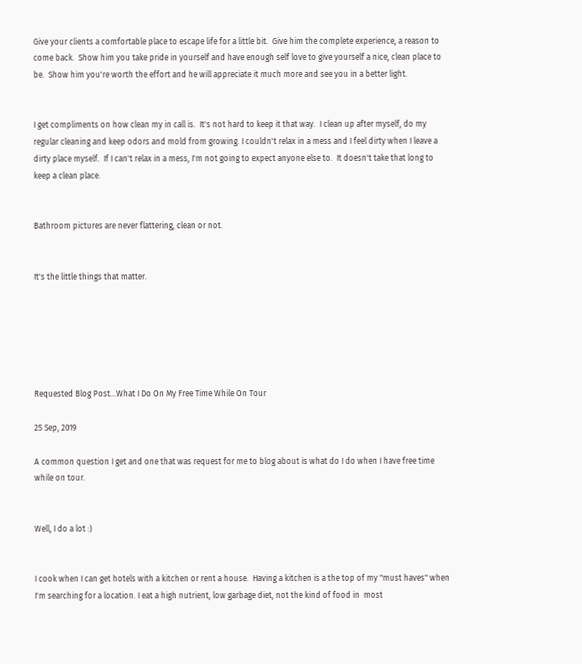Give your clients a comfortable place to escape life for a little bit.  Give him the complete experience, a reason to come back.  Show him you take pride in yourself and have enough self love to give yourself a nice, clean place to be.  Show him you're worth the effort and he will appreciate it much more and see you in a better light.


I get compliments on how clean my in call is.  It's not hard to keep it that way.  I clean up after myself, do my regular cleaning and keep odors and mold from growing. I couldn't relax in a mess and I feel dirty when I leave a dirty place myself.  If I can't relax in a mess, I'm not going to expect anyone else to.  It doesn't take that long to keep a clean place.


Bathroom pictures are never flattering, clean or not.


It's the little things that matter.






Requested Blog Post...What I Do On My Free Time While On Tour

25 Sep, 2019

A common question I get and one that was request for me to blog about is what do I do when I have free time while on tour.


Well, I do a lot :)


I cook when I can get hotels with a kitchen or rent a house.  Having a kitchen is a the top of my "must haves" when I'm searching for a location. I eat a high nutrient, low garbage diet, not the kind of food in  most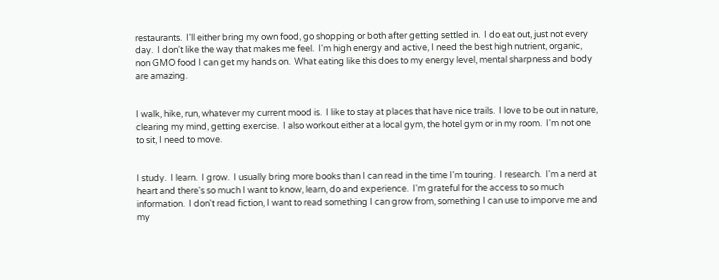restaurants.  I'll either bring my own food, go shopping or both after getting settled in.  I do eat out, just not every day.  I don't like the way that makes me feel.  I'm high energy and active, I need the best high nutrient, organic, non GMO food I can get my hands on.  What eating like this does to my energy level, mental sharpness and body are amazing.


I walk, hike, run, whatever my current mood is.  I like to stay at places that have nice trails.  I love to be out in nature, clearing my mind, getting exercise.  I also workout either at a local gym, the hotel gym or in my room.  I'm not one to sit, I need to move.


I study.  I learn.  I grow.  I usually bring more books than I can read in the time I'm touring.  I research.  I'm a nerd at heart and there's so much I want to know, learn, do and experience.  I'm grateful for the access to so much information.  I don't read fiction, I want to read something I can grow from, something I can use to imporve me and my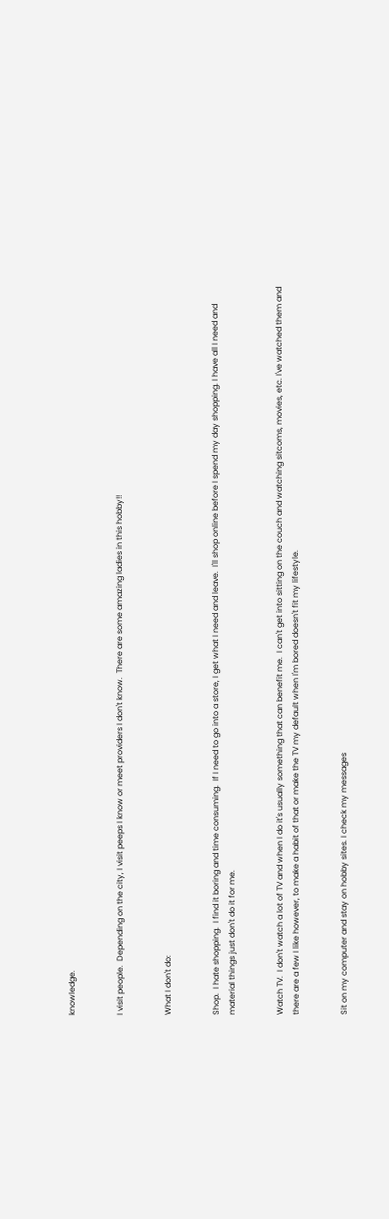knowledge.


I visit people.  Depending on the city, I visit peeps I know or meet providers I don't know.  There are some amazing ladies in this hobby!!


What I don't do:


Shop.  I hate shopping.  I find it boring and time consuming.  If I need to go into a store, I get what I need and leave.  I'll shop online before I spend my day shopping. I have all I need and material things just don't do it for me.


Watch TV.  I don't watch a lot of TV and when I do it's usually something that can benefit me.  I can't get into sitting on the couch and watching sitcoms, movies, etc. I've watched them and there are a few I like however, to make a habit of that or make the TV my default when I'm bored doesn't fit my lifestyle.


Sit on my computer and stay on hobby sites. I check my messages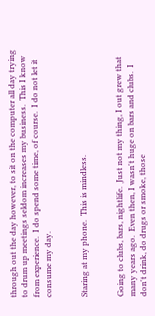through out the day however, to sit on the computer all day trying to drum up meetings seldom increases my business.  This I know from experience.  I do spend some time, of course.  I do not let it consume my day.


Staring at my phone.  This is mindless.


Going to clubs, bars, nightlife.  Just not my thing, I out grew that many years ago.  Even then, I wasn't huge on bars and clubs.  I don't drink, do drugs or smoke, those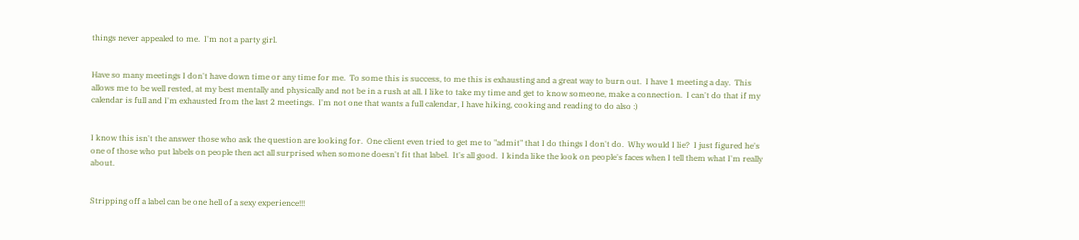things never appealed to me.  I'm not a party girl.


Have so many meetings I don't have down time or any time for me.  To some this is success, to me this is exhausting and a great way to burn out.  I have 1 meeting a day.  This allows me to be well rested, at my best mentally and physically and not be in a rush at all. I like to take my time and get to know someone, make a connection.  I can't do that if my calendar is full and I'm exhausted from the last 2 meetings.  I'm not one that wants a full calendar, I have hiking, cooking and reading to do also :)


I know this isn't the answer those who ask the question are looking for.  One client even tried to get me to "admit" that I do things I don't do.  Why would I lie?  I just figured he's one of those who put labels on people then act all surprised when somone doesn't fit that label.  It's all good.  I kinda like the look on people's faces when I tell them what I'm really about.


Stripping off a label can be one hell of a sexy experience!!!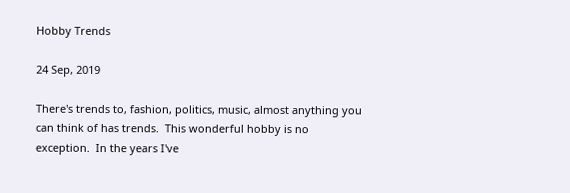Hobby Trends

24 Sep, 2019

There's trends to, fashion, politics, music, almost anything you can think of has trends.  This wonderful hobby is no exception.  In the years I've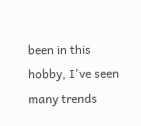been in this hobby, I've seen many trends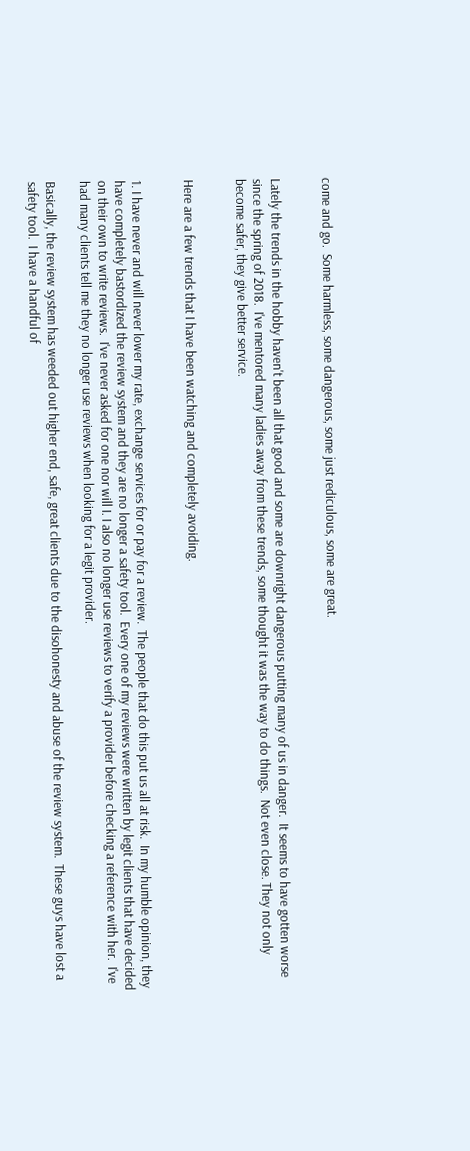come and go.  Some harmless, some dangerous, some just rediculous, some are great.


Lately the trends in the hobby haven't been all that good and some are downright dangerous putting many of us in danger.  It seems to have gotten worse since the spring of 2018.  I've mentored many ladies away from these trends, some thought it was the way to do things.  Not even close. They not only become safer, they give better service.


Here are a few trends that I have been watching and completely avoiding.


1. I have never and will never lower my rate, exchange services for or pay for a review.  The people that do this put us all at risk.  In my humble opinion, they have completely bastordized the review system and they are no longer a safety tool.  Every one of my reviews were written by legit clients that have decided on their own to write reviews.  I've never asked for one nor will I. I also no longer use reviews to verify a provider before checking a reference with her.  I've had many clients tell me they no longer use reviews when looking for a legit provider.

Basically, the review system has weeded out higher end, safe, great clients due to the disohonesty and abuse of the review system.  These guys have lost a safety tool.  I have a handful of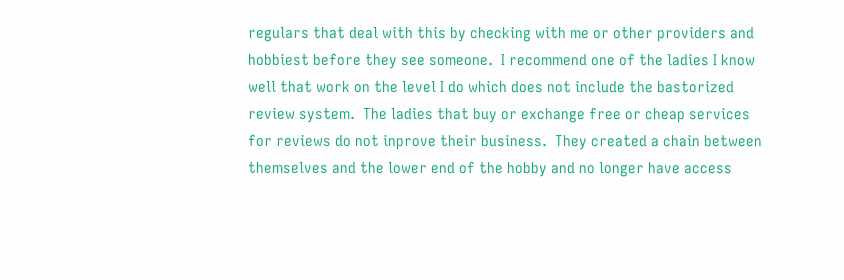regulars that deal with this by checking with me or other providers and hobbiest before they see someone.  I recommend one of the ladies I know well that work on the level I do which does not include the bastorized review system.  The ladies that buy or exchange free or cheap services for reviews do not inprove their business.  They created a chain between themselves and the lower end of the hobby and no longer have access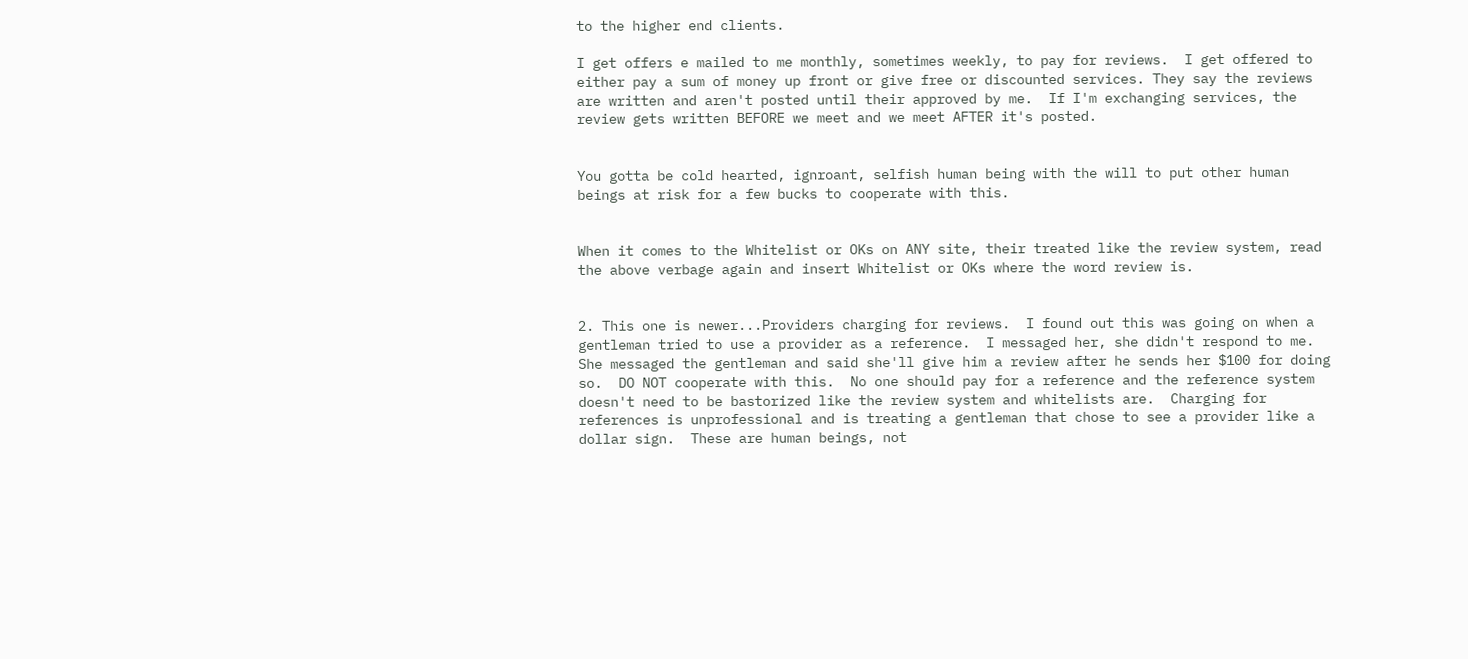to the higher end clients.

I get offers e mailed to me monthly, sometimes weekly, to pay for reviews.  I get offered to either pay a sum of money up front or give free or discounted services. They say the reviews are written and aren't posted until their approved by me.  If I'm exchanging services, the review gets written BEFORE we meet and we meet AFTER it's posted.


You gotta be cold hearted, ignroant, selfish human being with the will to put other human beings at risk for a few bucks to cooperate with this.


When it comes to the Whitelist or OKs on ANY site, their treated like the review system, read the above verbage again and insert Whitelist or OKs where the word review is.


2. This one is newer...Providers charging for reviews.  I found out this was going on when a gentleman tried to use a provider as a reference.  I messaged her, she didn't respond to me.  She messaged the gentleman and said she'll give him a review after he sends her $100 for doing so.  DO NOT cooperate with this.  No one should pay for a reference and the reference system doesn't need to be bastorized like the review system and whitelists are.  Charging for references is unprofessional and is treating a gentleman that chose to see a provider like a dollar sign.  These are human beings, not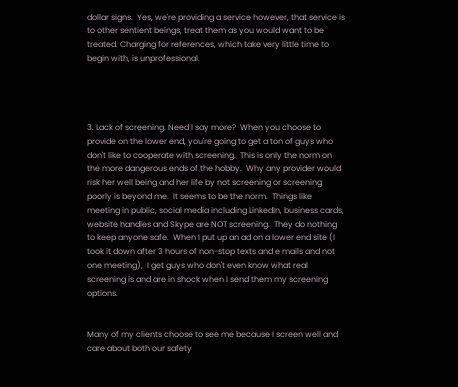dollar signs.  Yes, we're providing a service however, that service is to other sentient beings, treat them as you would want to be treated. Charging for references, which take very little time to begin with, is unprofessional.




3. Lack of screening. Need I say more?  When you choose to provide on the lower end, you're going to get a ton of guys who don't like to cooperate with screening.  This is only the norm on the more dangerous ends of the hobby.  Why any provider would risk her well being and her life by not screening or screening poorly is beyond me.  It seems to be the norm.  Things like meeting in public, social media including LinkedIn, business cards, website handles and Skype are NOT screening.  They do nothing to keep anyone safe.  When I put up an ad on a lower end site (I took it down after 3 hours of non-stop texts and e mails and not one meeting),  I get guys who don't even know what real screening is and are in shock when I send them my screening options.


Many of my clients choose to see me because I screen well and care about both our safety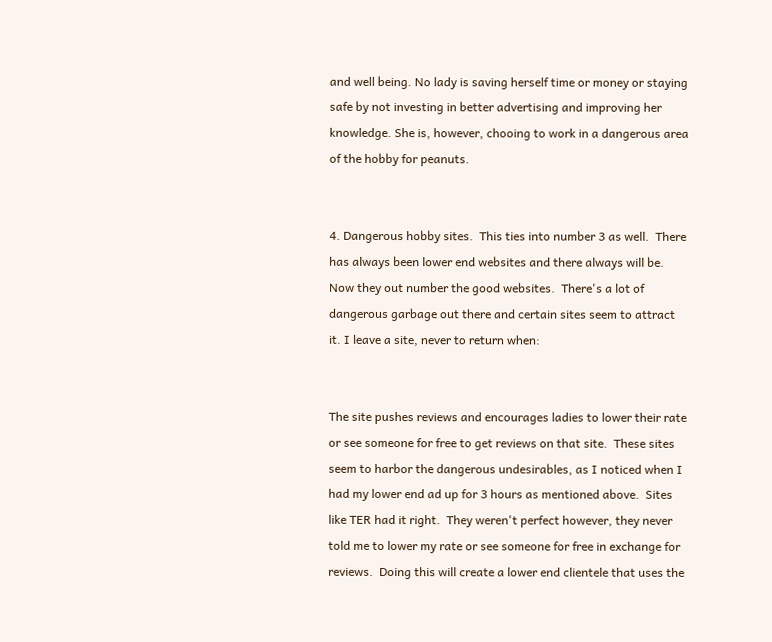and well being. No lady is saving herself time or money or staying safe by not investing in better advertising and improving her knowledge. She is, however, chooing to work in a dangerous area of the hobby for peanuts.


4. Dangerous hobby sites.  This ties into number 3 as well.  There has always been lower end websites and there always will be.  Now they out number the good websites.  There's a lot of dangerous garbage out there and certain sites seem to attract it. I leave a site, never to return when:


The site pushes reviews and encourages ladies to lower their rate or see someone for free to get reviews on that site.  These sites seem to harbor the dangerous undesirables, as I noticed when I had my lower end ad up for 3 hours as mentioned above.  Sites like TER had it right.  They weren't perfect however, they never told me to lower my rate or see someone for free in exchange for reviews.  Doing this will create a lower end clientele that uses the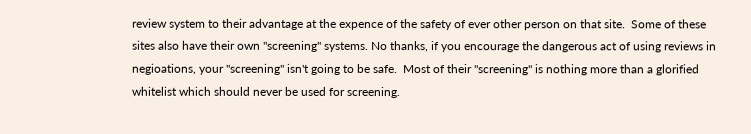review system to their advantage at the expence of the safety of ever other person on that site.  Some of these sites also have their own "screening" systems. No thanks, if you encourage the dangerous act of using reviews in negioations, your "screening" isn't going to be safe.  Most of their "screening" is nothing more than a glorified whitelist which should never be used for screening.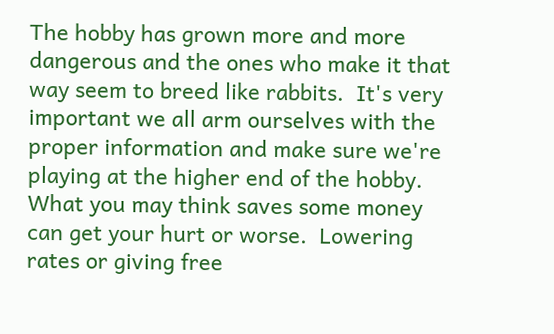The hobby has grown more and more dangerous and the ones who make it that way seem to breed like rabbits.  It's very important we all arm ourselves with the proper information and make sure we're playing at the higher end of the hobby.  What you may think saves some money can get your hurt or worse.  Lowering rates or giving free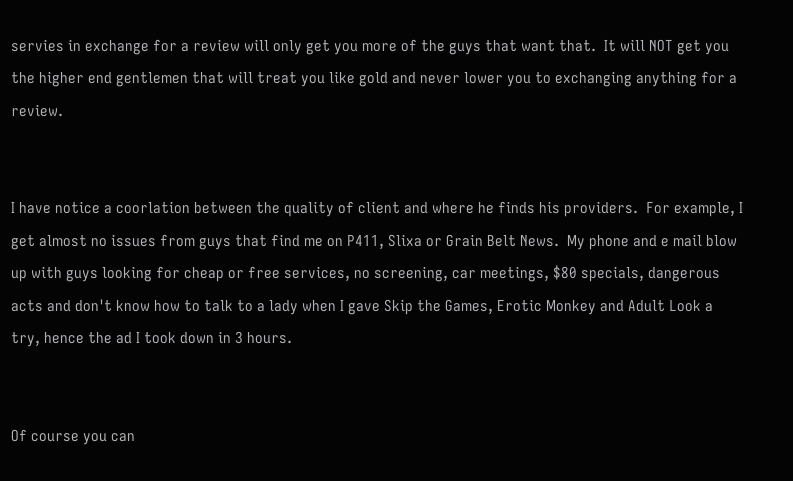servies in exchange for a review will only get you more of the guys that want that.  It will NOT get you the higher end gentlemen that will treat you like gold and never lower you to exchanging anything for a review.


I have notice a coorlation between the quality of client and where he finds his providers.  For example, I get almost no issues from guys that find me on P411, Slixa or Grain Belt News.  My phone and e mail blow up with guys looking for cheap or free services, no screening, car meetings, $80 specials, dangerous acts and don't know how to talk to a lady when I gave Skip the Games, Erotic Monkey and Adult Look a try, hence the ad I took down in 3 hours.


Of course you can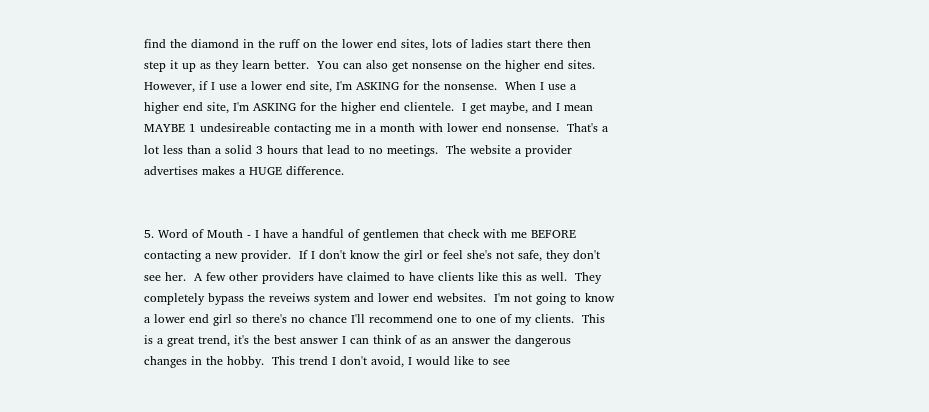find the diamond in the ruff on the lower end sites, lots of ladies start there then step it up as they learn better.  You can also get nonsense on the higher end sites.  However, if I use a lower end site, I'm ASKING for the nonsense.  When I use a higher end site, I'm ASKING for the higher end clientele.  I get maybe, and I mean MAYBE 1 undesireable contacting me in a month with lower end nonsense.  That's a lot less than a solid 3 hours that lead to no meetings.  The website a provider advertises makes a HUGE difference.


5. Word of Mouth - I have a handful of gentlemen that check with me BEFORE contacting a new provider.  If I don't know the girl or feel she's not safe, they don't see her.  A few other providers have claimed to have clients like this as well.  They completely bypass the reveiws system and lower end websites.  I'm not going to know a lower end girl so there's no chance I'll recommend one to one of my clients.  This is a great trend, it's the best answer I can think of as an answer the dangerous changes in the hobby.  This trend I don't avoid, I would like to see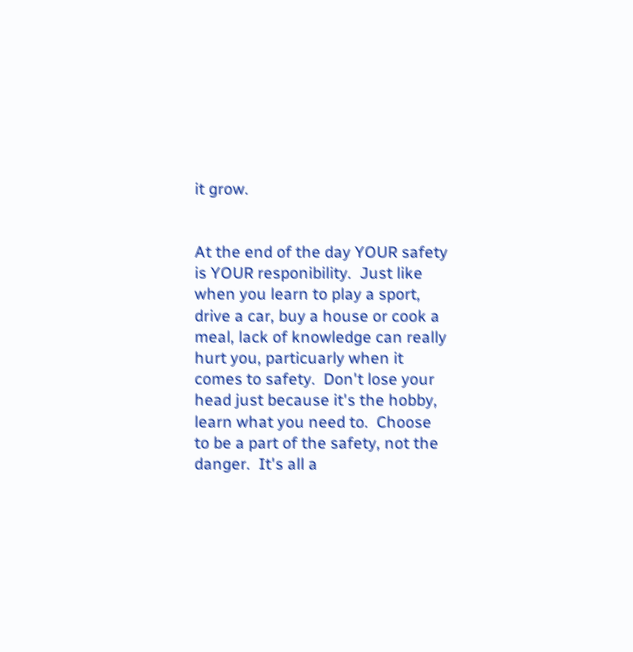it grow.


At the end of the day YOUR safety is YOUR responibility.  Just like when you learn to play a sport, drive a car, buy a house or cook a meal, lack of knowledge can really hurt you, particuarly when it comes to safety.  Don't lose your head just because it's the hobby, learn what you need to.  Choose to be a part of the safety, not the danger.  It's all a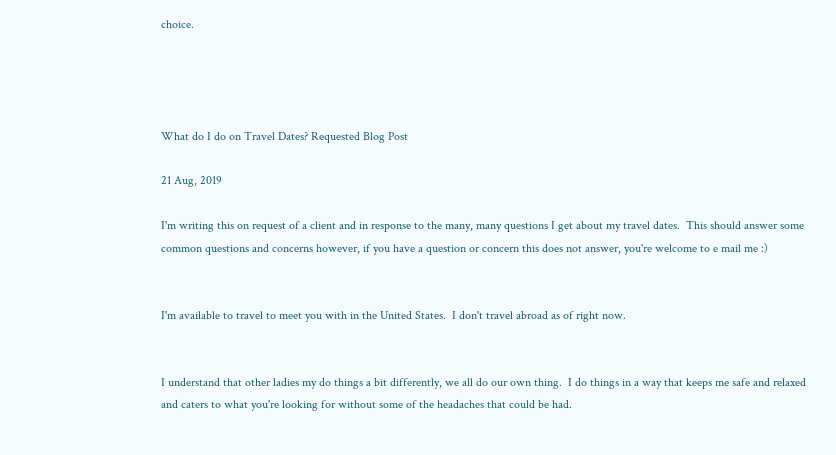choice.




What do I do on Travel Dates? Requested Blog Post

21 Aug, 2019

I'm writing this on request of a client and in response to the many, many questions I get about my travel dates.  This should answer some common questions and concerns however, if you have a question or concern this does not answer, you're welcome to e mail me :)


I'm available to travel to meet you with in the United States.  I don't travel abroad as of right now.


I understand that other ladies my do things a bit differently, we all do our own thing.  I do things in a way that keeps me safe and relaxed and caters to what you're looking for without some of the headaches that could be had.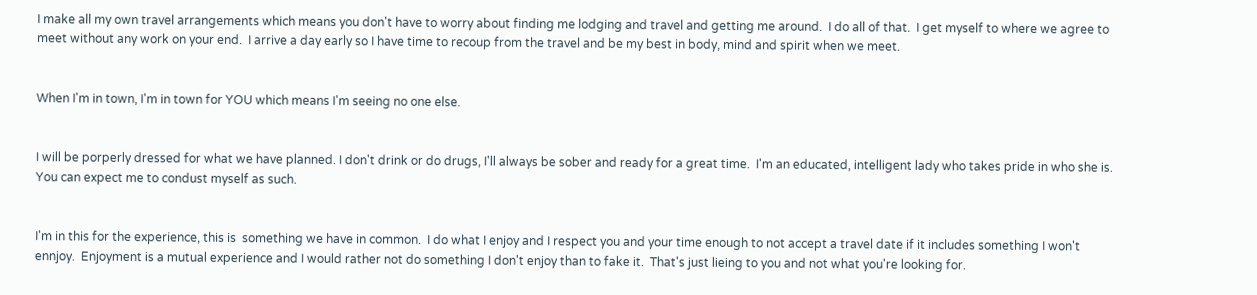I make all my own travel arrangements which means you don't have to worry about finding me lodging and travel and getting me around.  I do all of that.  I get myself to where we agree to meet without any work on your end.  I arrive a day early so I have time to recoup from the travel and be my best in body, mind and spirit when we meet.


When I'm in town, I'm in town for YOU which means I'm seeing no one else.


I will be porperly dressed for what we have planned. I don't drink or do drugs, I'll always be sober and ready for a great time.  I'm an educated, intelligent lady who takes pride in who she is.  You can expect me to condust myself as such.


I'm in this for the experience, this is  something we have in common.  I do what I enjoy and I respect you and your time enough to not accept a travel date if it includes something I won't ennjoy.  Enjoyment is a mutual experience and I would rather not do something I don't enjoy than to fake it.  That's just lieing to you and not what you're looking for.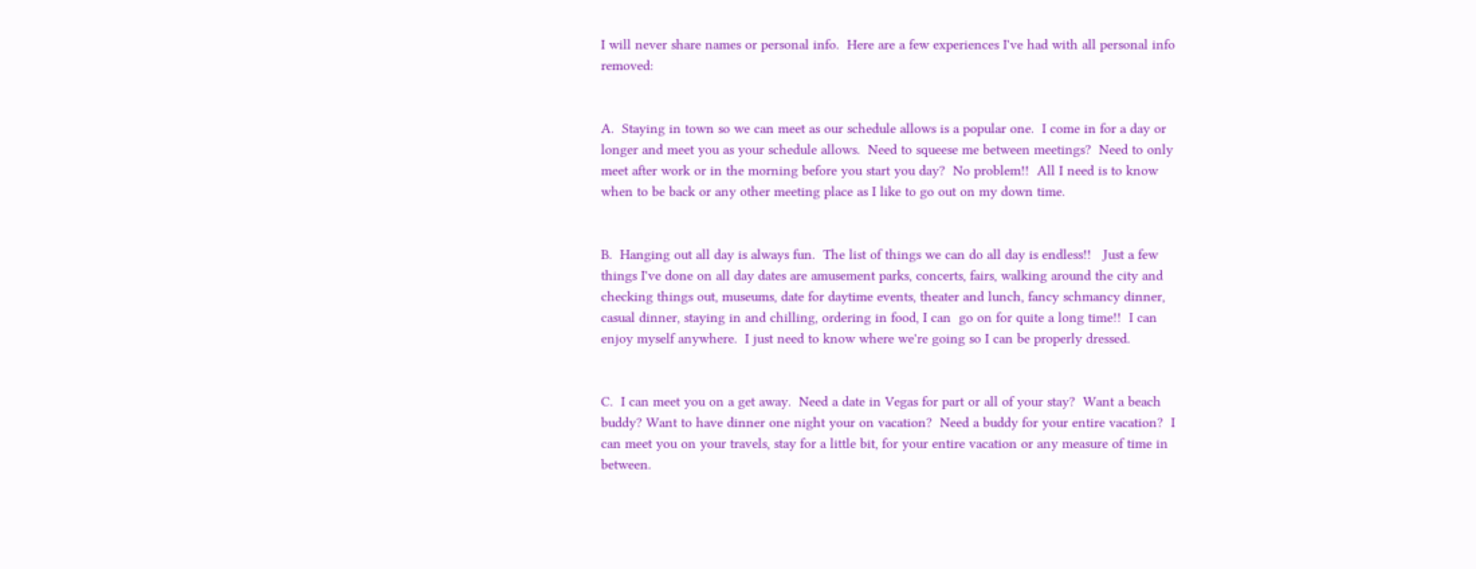I will never share names or personal info.  Here are a few experiences I've had with all personal info removed:


A.  Staying in town so we can meet as our schedule allows is a popular one.  I come in for a day or longer and meet you as your schedule allows.  Need to squeese me between meetings?  Need to only meet after work or in the morning before you start you day?  No problem!!  All I need is to know when to be back or any other meeting place as I like to go out on my down time.


B.  Hanging out all day is always fun.  The list of things we can do all day is endless!!   Just a few things I've done on all day dates are amusement parks, concerts, fairs, walking around the city and checking things out, museums, date for daytime events, theater and lunch, fancy schmancy dinner, casual dinner, staying in and chilling, ordering in food, I can  go on for quite a long time!!  I can enjoy myself anywhere.  I just need to know where we're going so I can be properly dressed.


C.  I can meet you on a get away.  Need a date in Vegas for part or all of your stay?  Want a beach buddy? Want to have dinner one night your on vacation?  Need a buddy for your entire vacation?  I can meet you on your travels, stay for a little bit, for your entire vacation or any measure of time in between.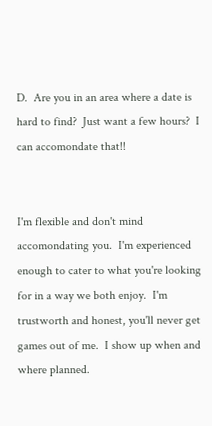D.  Are you in an area where a date is hard to find?  Just want a few hours?  I can accomondate that!!


I'm flexible and don't mind accomondating you.  I'm experienced enough to cater to what you're looking for in a way we both enjoy.  I'm trustworth and honest, you'll never get games out of me.  I show up when and where planned.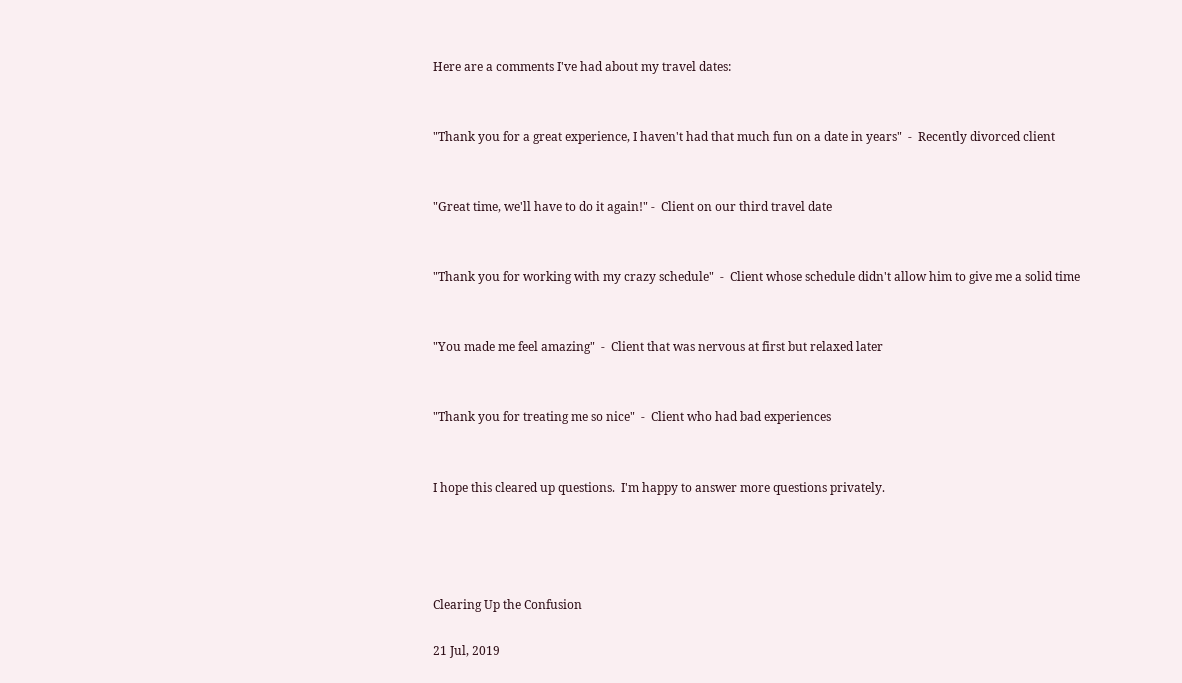Here are a comments I've had about my travel dates:


"Thank you for a great experience, I haven't had that much fun on a date in years"  -  Recently divorced client


"Great time, we'll have to do it again!" -  Client on our third travel date


"Thank you for working with my crazy schedule"  -  Client whose schedule didn't allow him to give me a solid time


"You made me feel amazing"  -  Client that was nervous at first but relaxed later


"Thank you for treating me so nice"  -  Client who had bad experiences


I hope this cleared up questions.  I'm happy to answer more questions privately.




Clearing Up the Confusion

21 Jul, 2019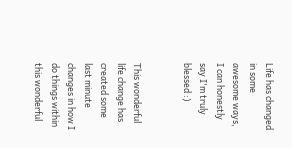Life has changed in some awesome ways, I can honestly say I'm truly blessed :)


This wonderful life change has created some last minute changes in how I do things within this wonderful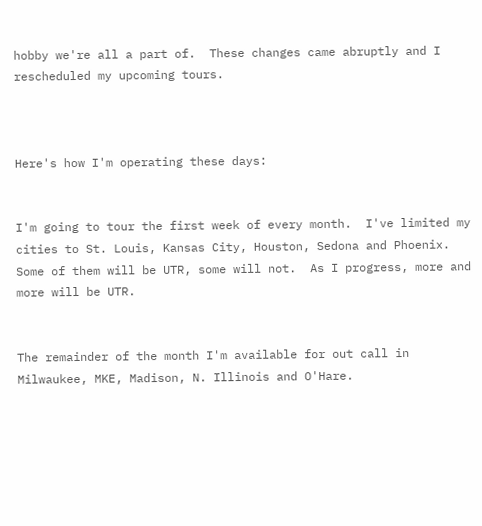hobby we're all a part of.  These changes came abruptly and I rescheduled my upcoming tours.



Here's how I'm operating these days:


I'm going to tour the first week of every month.  I've limited my cities to St. Louis, Kansas City, Houston, Sedona and Phoenix. Some of them will be UTR, some will not.  As I progress, more and more will be UTR.


The remainder of the month I'm available for out call in Milwaukee, MKE, Madison, N. Illinois and O'Hare.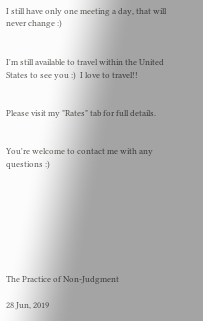I still have only one meeting a day, that will never change :)


I'm still available to travel within the United States to see you :)  I love to travel!!


Please visit my "Rates" tab for full details.


You're welcome to contact me with any questions :)








The Practice of Non-Judgment

28 Jun, 2019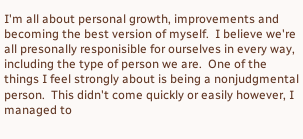I'm all about personal growth, improvements and becoming the best version of myself.  I believe we're all presonally responisible for ourselves in every way, including the type of person we are.  One of the things I feel strongly about is being a nonjudgmental person.  This didn't come quickly or easily however, I managed to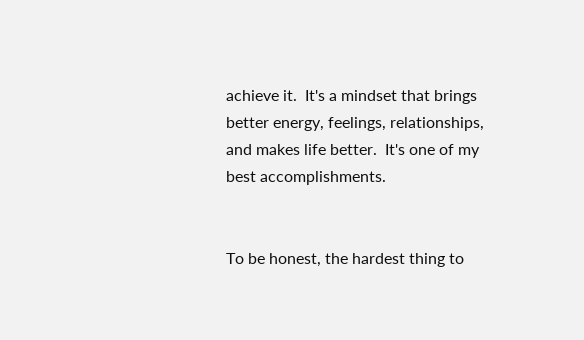achieve it.  It's a mindset that brings better energy, feelings, relationships, and makes life better.  It's one of my best accomplishments.


To be honest, the hardest thing to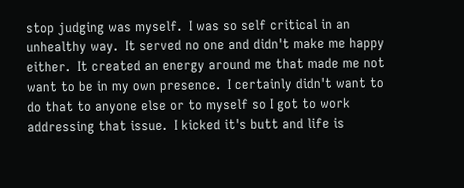stop judging was myself.  I was so self critical in an unhealthy way.  It served no one and didn't make me happy either.  It created an energy around me that made me not want to be in my own presence.  I certainly didn't want to do that to anyone else or to myself so I got to work addressing that issue.  I kicked it's butt and life is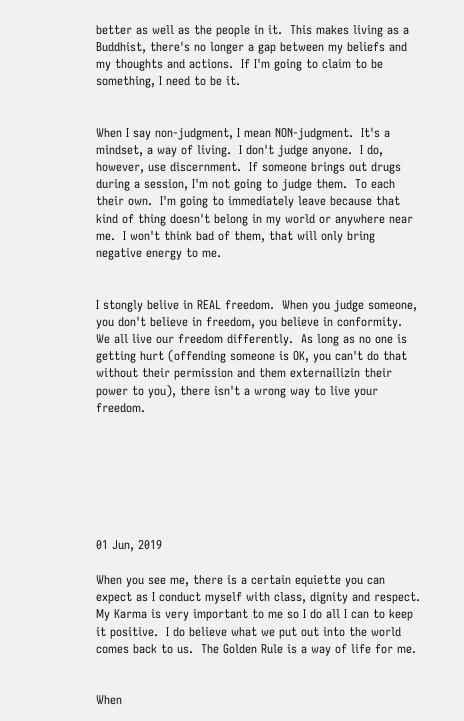better as well as the people in it.  This makes living as a Buddhist, there's no longer a gap between my beliefs and my thoughts and actions.  If I'm going to claim to be something, I need to be it.


When I say non-judgment, I mean NON-judgment.  It's a mindset, a way of living.  I don't judge anyone.  I do, however, use discernment.  If someone brings out drugs during a session, I'm not going to judge them.  To each their own.  I'm going to immediately leave because that kind of thing doesn't belong in my world or anywhere near me.  I won't think bad of them, that will only bring negative energy to me.


I stongly belive in REAL freedom.  When you judge someone, you don't believe in freedom, you believe in conformity.  We all live our freedom differently.  As long as no one is getting hurt (offending someone is OK, you can't do that without their permission and them externailizin their power to you), there isn't a wrong way to live your freedom.







01 Jun, 2019

When you see me, there is a certain equiette you can expect as I conduct myself with class, dignity and respect.  My Karma is very important to me so I do all I can to keep it positive.  I do believe what we put out into the world comes back to us.  The Golden Rule is a way of life for me.


When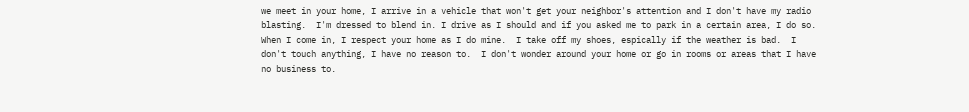we meet in your home, I arrive in a vehicle that won't get your neighbor's attention and I don't have my radio blasting.  I'm dressed to blend in. I drive as I should and if you asked me to park in a certain area, I do so.  When I come in, I respect your home as I do mine.  I take off my shoes, espically if the weather is bad.  I don't touch anything, I have no reason to.  I don't wonder around your home or go in rooms or areas that I have no business to.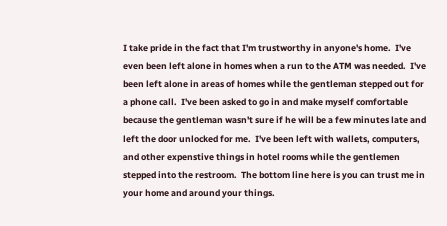I take pride in the fact that I'm trustworthy in anyone's home.  I've even been left alone in homes when a run to the ATM was needed.  I've been left alone in areas of homes while the gentleman stepped out for a phone call.  I've been asked to go in and make myself comfortable because the gentleman wasn't sure if he will be a few minutes late and left the door unlocked for me.  I've been left with wallets, computers, and other expenstive things in hotel rooms while the gentlemen stepped into the restroom.  The bottom line here is you can trust me in your home and around your things.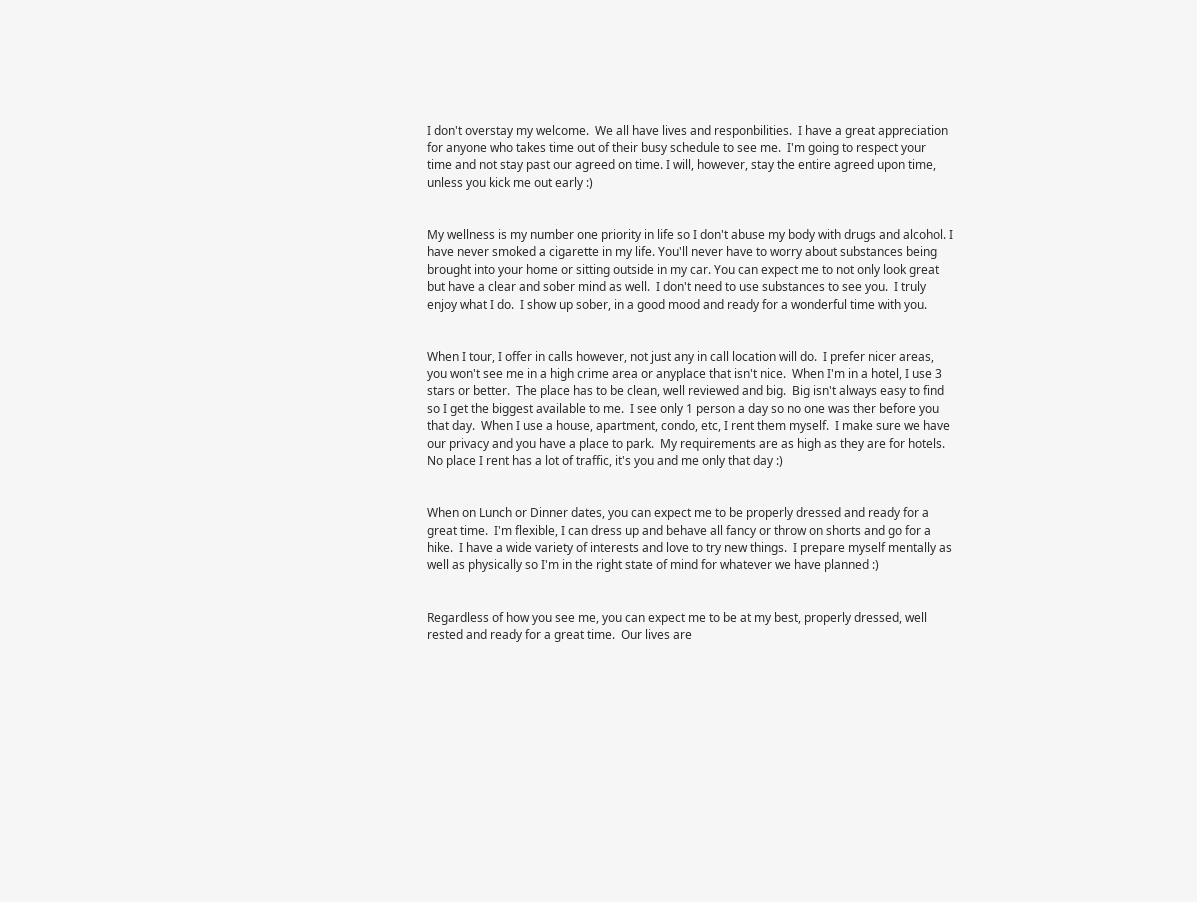I don't overstay my welcome.  We all have lives and responbilities.  I have a great appreciation for anyone who takes time out of their busy schedule to see me.  I'm going to respect your time and not stay past our agreed on time. I will, however, stay the entire agreed upon time, unless you kick me out early :)


My wellness is my number one priority in life so I don't abuse my body with drugs and alcohol. I have never smoked a cigarette in my life. You'll never have to worry about substances being brought into your home or sitting outside in my car. You can expect me to not only look great but have a clear and sober mind as well.  I don't need to use substances to see you.  I truly enjoy what I do.  I show up sober, in a good mood and ready for a wonderful time with you.


When I tour, I offer in calls however, not just any in call location will do.  I prefer nicer areas, you won't see me in a high crime area or anyplace that isn't nice.  When I'm in a hotel, I use 3 stars or better.  The place has to be clean, well reviewed and big.  Big isn't always easy to find so I get the biggest available to me.  I see only 1 person a day so no one was ther before you that day.  When I use a house, apartment, condo, etc, I rent them myself.  I make sure we have our privacy and you have a place to park.  My requirements are as high as they are for hotels.  No place I rent has a lot of traffic, it's you and me only that day :)


When on Lunch or Dinner dates, you can expect me to be properly dressed and ready for a great time.  I'm flexible, I can dress up and behave all fancy or throw on shorts and go for a hike.  I have a wide variety of interests and love to try new things.  I prepare myself mentally as well as physically so I'm in the right state of mind for whatever we have planned :)


Regardless of how you see me, you can expect me to be at my best, properly dressed, well rested and ready for a great time.  Our lives are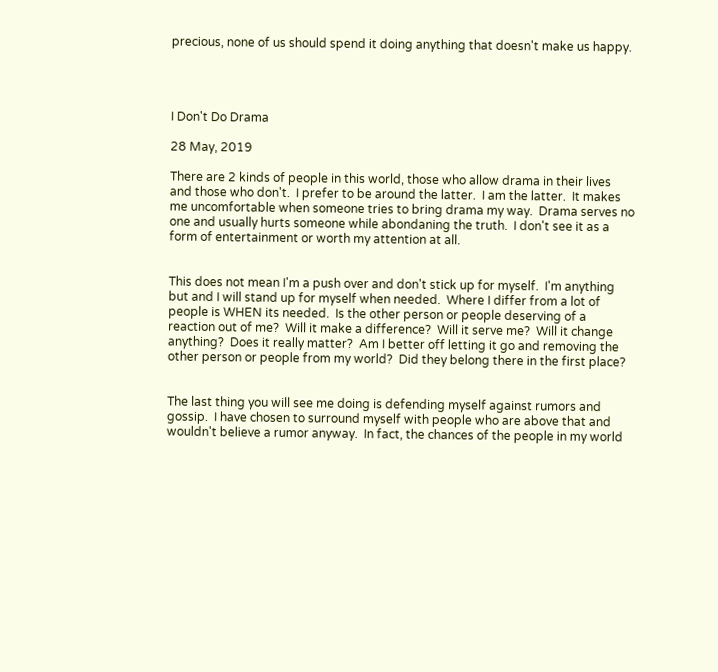precious, none of us should spend it doing anything that doesn't make us happy.




I Don't Do Drama

28 May, 2019

There are 2 kinds of people in this world, those who allow drama in their lives and those who don't.  I prefer to be around the latter.  I am the latter.  It makes me uncomfortable when someone tries to bring drama my way.  Drama serves no one and usually hurts someone while abondaning the truth.  I don't see it as a form of entertainment or worth my attention at all.


This does not mean I'm a push over and don't stick up for myself.  I'm anything but and I will stand up for myself when needed.  Where I differ from a lot of people is WHEN its needed.  Is the other person or people deserving of a reaction out of me?  Will it make a difference?  Will it serve me?  Will it change anything?  Does it really matter?  Am I better off letting it go and removing the other person or people from my world?  Did they belong there in the first place?


The last thing you will see me doing is defending myself against rumors and gossip.  I have chosen to surround myself with people who are above that and wouldn't believe a rumor anyway.  In fact, the chances of the people in my world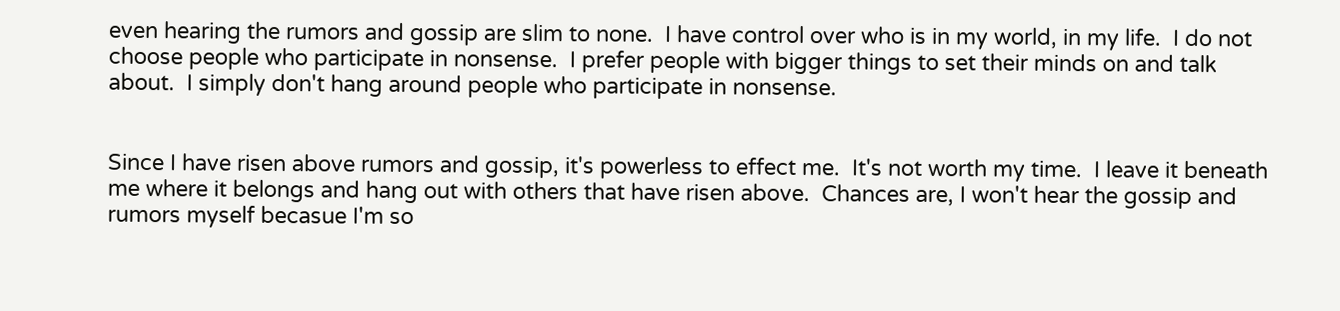even hearing the rumors and gossip are slim to none.  I have control over who is in my world, in my life.  I do not choose people who participate in nonsense.  I prefer people with bigger things to set their minds on and talk about.  I simply don't hang around people who participate in nonsense.


Since I have risen above rumors and gossip, it's powerless to effect me.  It's not worth my time.  I leave it beneath me where it belongs and hang out with others that have risen above.  Chances are, I won't hear the gossip and rumors myself becasue I'm so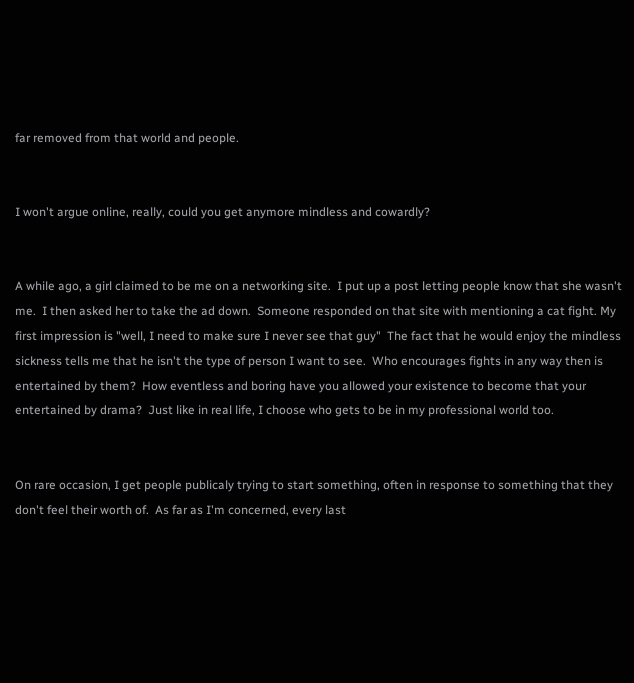far removed from that world and people.


I won't argue online, really, could you get anymore mindless and cowardly?


A while ago, a girl claimed to be me on a networking site.  I put up a post letting people know that she wasn't me.  I then asked her to take the ad down.  Someone responded on that site with mentioning a cat fight. My first impression is "well, I need to make sure I never see that guy"  The fact that he would enjoy the mindless sickness tells me that he isn't the type of person I want to see.  Who encourages fights in any way then is entertained by them?  How eventless and boring have you allowed your existence to become that your entertained by drama?  Just like in real life, I choose who gets to be in my professional world too.


On rare occasion, I get people publicaly trying to start something, often in response to something that they don't feel their worth of.  As far as I'm concerned, every last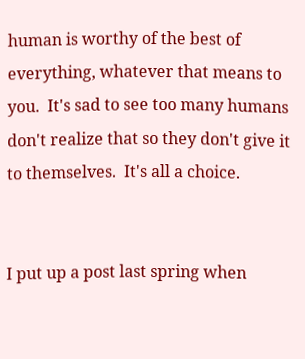human is worthy of the best of everything, whatever that means to you.  It's sad to see too many humans don't realize that so they don't give it to themselves.  It's all a choice.


I put up a post last spring when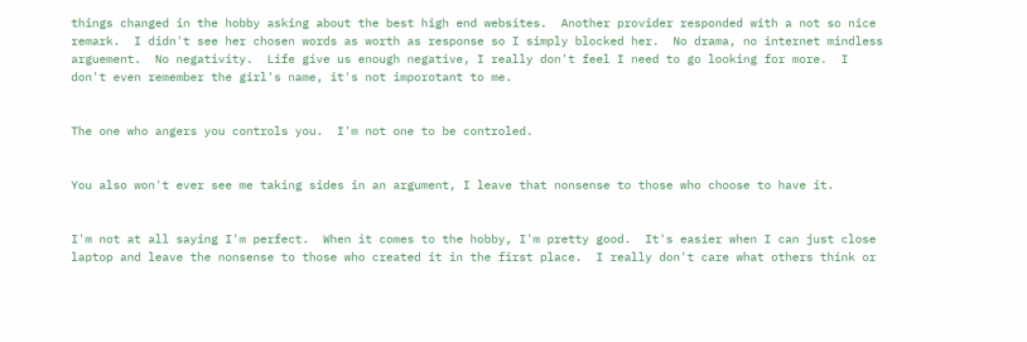things changed in the hobby asking about the best high end websites.  Another provider responded with a not so nice remark.  I didn't see her chosen words as worth as response so I simply blocked her.  No drama, no internet mindless arguement.  No negativity.  Life give us enough negative, I really don't feel I need to go looking for more.  I don't even remember the girl's name, it's not imporotant to me.


The one who angers you controls you.  I'm not one to be controled.


You also won't ever see me taking sides in an argument, I leave that nonsense to those who choose to have it.


I'm not at all saying I'm perfect.  When it comes to the hobby, I'm pretty good.  It's easier when I can just close laptop and leave the nonsense to those who created it in the first place.  I really don't care what others think or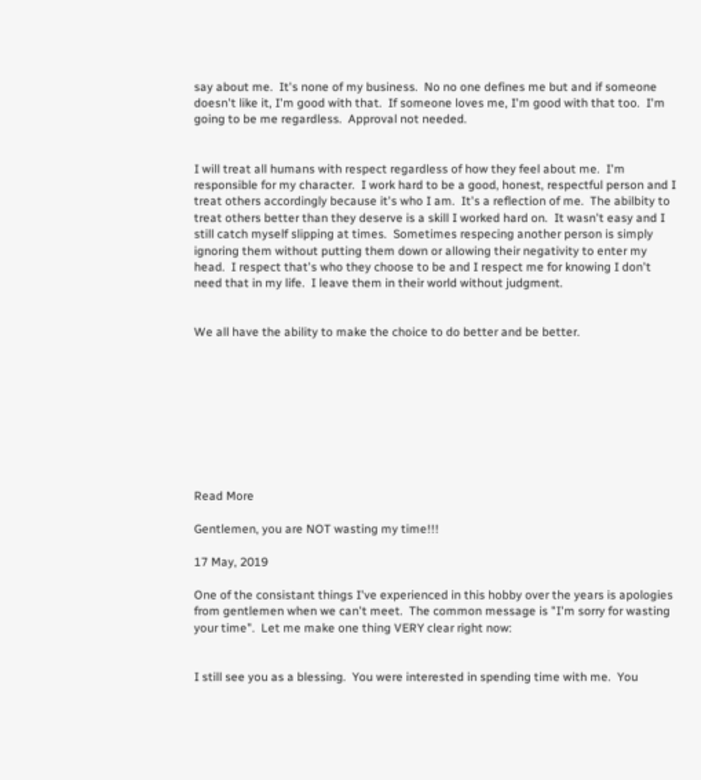say about me.  It's none of my business.  No no one defines me but and if someone doesn't like it, I'm good with that.  If someone loves me, I'm good with that too.  I'm going to be me regardless.  Approval not needed.


I will treat all humans with respect regardless of how they feel about me.  I'm responsible for my character.  I work hard to be a good, honest, respectful person and I treat others accordingly because it's who I am.  It's a reflection of me.  The abilbity to treat others better than they deserve is a skill I worked hard on.  It wasn't easy and I still catch myself slipping at times.  Sometimes respecing another person is simply ignoring them without putting them down or allowing their negativity to enter my head.  I respect that's who they choose to be and I respect me for knowing I don't need that in my life.  I leave them in their world without judgment.


We all have the ability to make the choice to do better and be better.









Read More

Gentlemen, you are NOT wasting my time!!!

17 May, 2019

One of the consistant things I've experienced in this hobby over the years is apologies from gentlemen when we can't meet.  The common message is "I'm sorry for wasting your time".  Let me make one thing VERY clear right now:


I still see you as a blessing.  You were interested in spending time with me.  You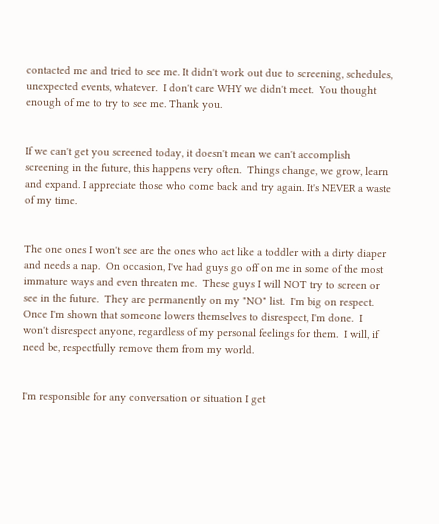contacted me and tried to see me. It didn't work out due to screening, schedules, unexpected events, whatever.  I don't care WHY we didn't meet.  You thought enough of me to try to see me. Thank you.


If we can't get you screened today, it doesn't mean we can't accomplish screening in the future, this happens very often.  Things change, we grow, learn and expand. I appreciate those who come back and try again. It's NEVER a waste of my time.


The one ones I won't see are the ones who act like a toddler with a dirty diaper and needs a nap.  On occasion, I've had guys go off on me in some of the most immature ways and even threaten me.  These guys I will NOT try to screen or see in the future.  They are permanently on my "NO" list.  I'm big on respect.  Once I'm shown that someone lowers themselves to disrespect, I'm done.  I won't disrespect anyone, regardless of my personal feelings for them.  I will, if need be, respectfully remove them from my world.


I'm responsible for any conversation or situation I get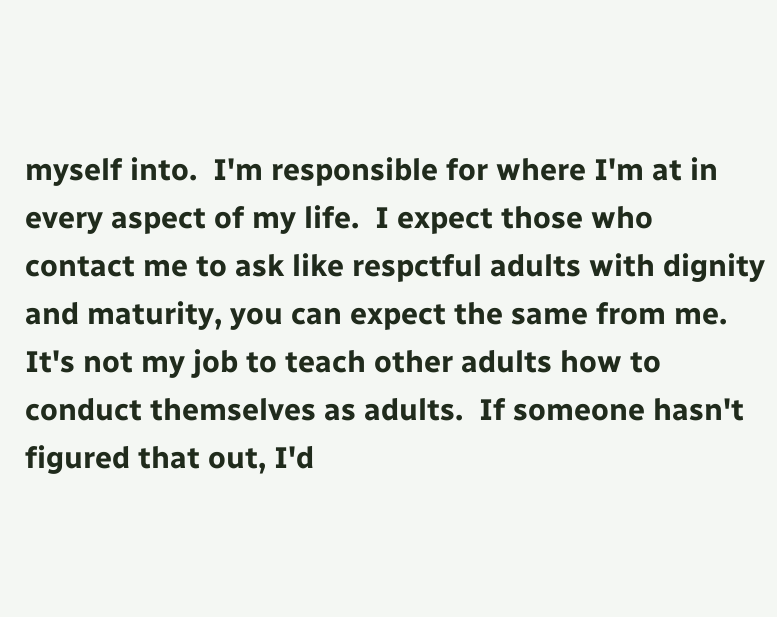myself into.  I'm responsible for where I'm at in every aspect of my life.  I expect those who contact me to ask like respctful adults with dignity and maturity, you can expect the same from me.  It's not my job to teach other adults how to conduct themselves as adults.  If someone hasn't figured that out, I'd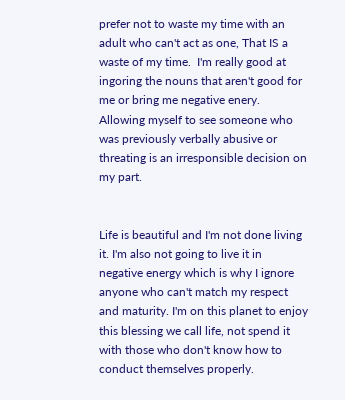prefer not to waste my time with an adult who can't act as one, That IS a waste of my time.  I'm really good at ingoring the nouns that aren't good for me or bring me negative enery. Allowing myself to see someone who was previously verbally abusive or threating is an irresponsible decision on my part.


Life is beautiful and I'm not done living it. I'm also not going to live it in negative energy which is why I ignore anyone who can't match my respect and maturity. I'm on this planet to enjoy this blessing we call life, not spend it with those who don't know how to conduct themselves properly.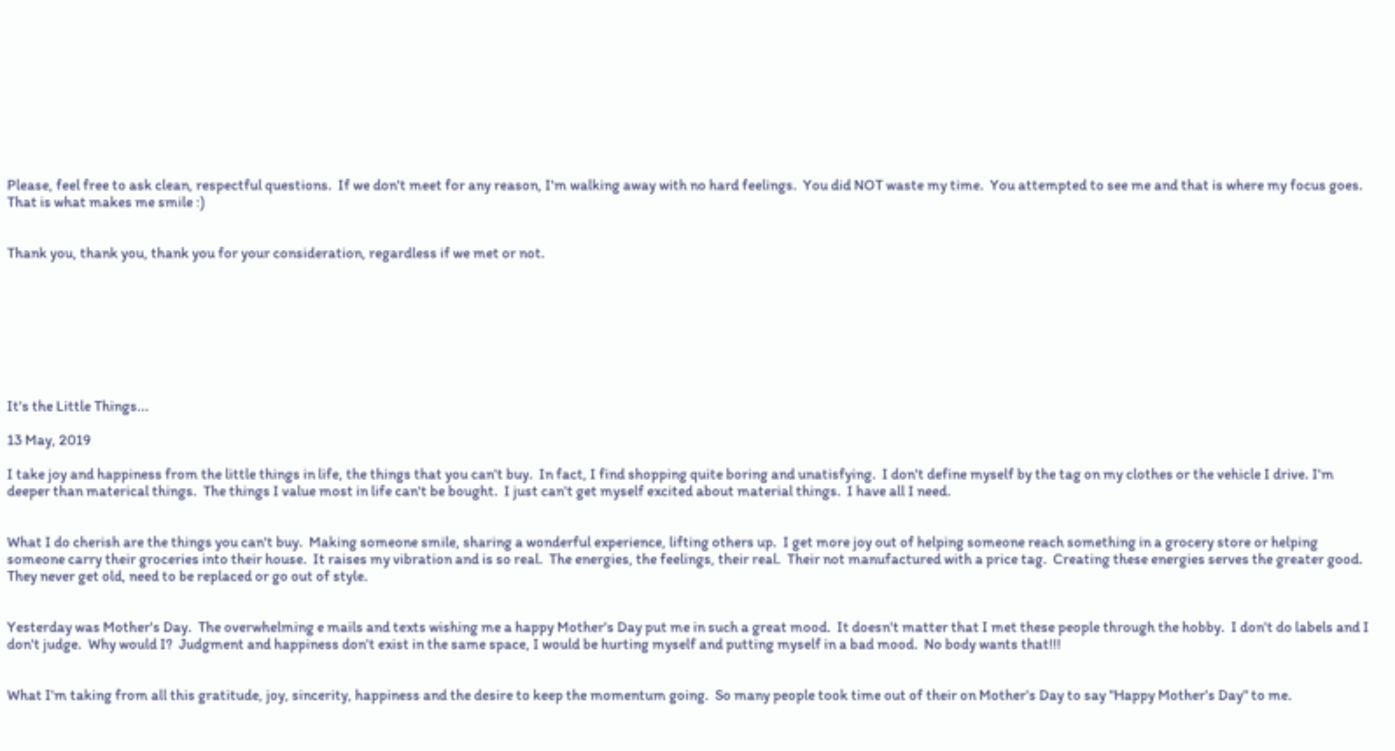Please, feel free to ask clean, respectful questions.  If we don't meet for any reason, I'm walking away with no hard feelings.  You did NOT waste my time.  You attempted to see me and that is where my focus goes.  That is what makes me smile :)


Thank you, thank you, thank you for your consideration, regardless if we met or not.








It's the Little Things...

13 May, 2019

I take joy and happiness from the little things in life, the things that you can't buy.  In fact, I find shopping quite boring and unatisfying.  I don't define myself by the tag on my clothes or the vehicle I drive. I'm deeper than materical things.  The things I value most in life can't be bought.  I just can't get myself excited about material things.  I have all I need.


What I do cherish are the things you can't buy.  Making someone smile, sharing a wonderful experience, lifting others up.  I get more joy out of helping someone reach something in a grocery store or helping someone carry their groceries into their house.  It raises my vibration and is so real.  The energies, the feelings, their real.  Their not manufactured with a price tag.  Creating these energies serves the greater good.  They never get old, need to be replaced or go out of style.


Yesterday was Mother's Day.  The overwhelming e mails and texts wishing me a happy Mother's Day put me in such a great mood.  It doesn't matter that I met these people through the hobby.  I don't do labels and I don't judge.  Why would I?  Judgment and happiness don't exist in the same space, I would be hurting myself and putting myself in a bad mood.  No body wants that!!!


What I'm taking from all this gratitude, joy, sincerity, happiness and the desire to keep the momentum going.  So many people took time out of their on Mother's Day to say "Happy Mother's Day" to me.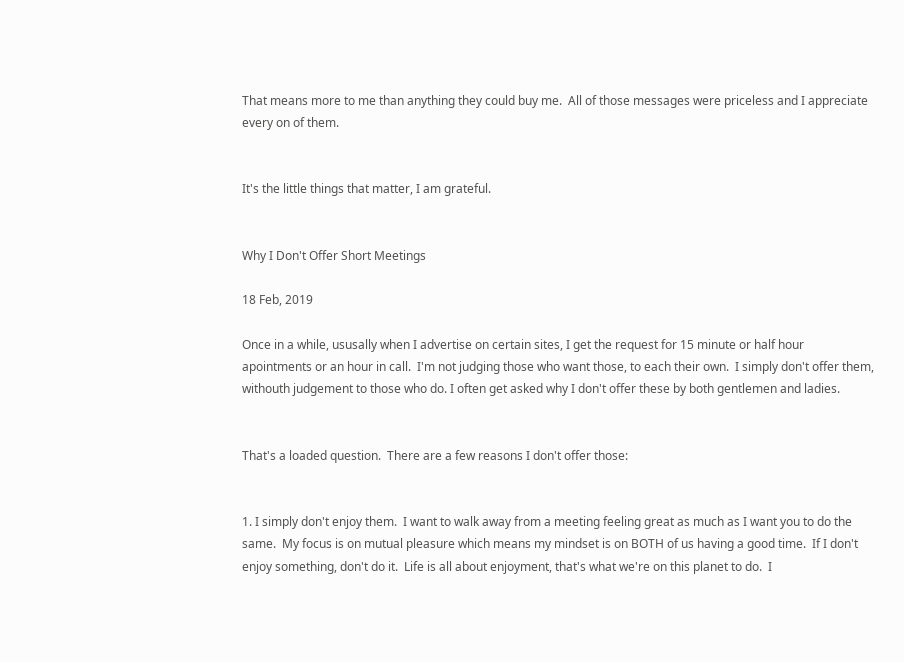That means more to me than anything they could buy me.  All of those messages were priceless and I appreciate every on of them.


It's the little things that matter, I am grateful.


Why I Don't Offer Short Meetings

18 Feb, 2019

Once in a while, ususally when I advertise on certain sites, I get the request for 15 minute or half hour apointments or an hour in call.  I'm not judging those who want those, to each their own.  I simply don't offer them, withouth judgement to those who do. I often get asked why I don't offer these by both gentlemen and ladies.


That's a loaded question.  There are a few reasons I don't offer those:


1. I simply don't enjoy them.  I want to walk away from a meeting feeling great as much as I want you to do the same.  My focus is on mutual pleasure which means my mindset is on BOTH of us having a good time.  If I don't enjoy something, don't do it.  Life is all about enjoyment, that's what we're on this planet to do.  I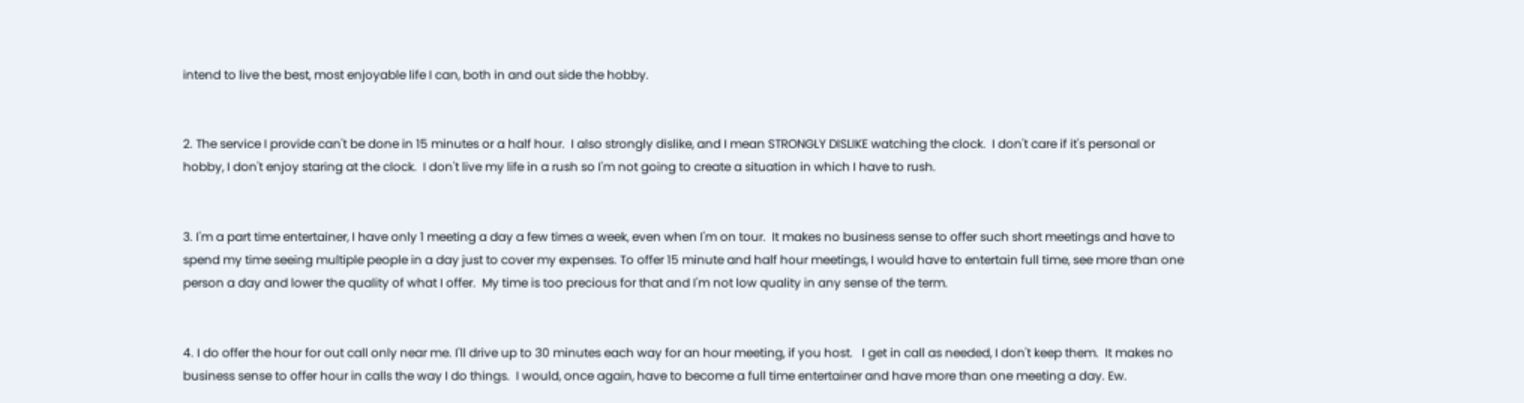intend to live the best, most enjoyable life I can, both in and out side the hobby.


2. The service I provide can't be done in 15 minutes or a half hour.  I also strongly dislike, and I mean STRONGLY DISLIKE watching the clock.  I don't care if it's personal or hobby, I don't enjoy staring at the clock.  I don't live my life in a rush so I'm not going to create a situation in which I have to rush.


3. I'm a part time entertainer, I have only 1 meeting a day a few times a week, even when I'm on tour.  It makes no business sense to offer such short meetings and have to spend my time seeing multiple people in a day just to cover my expenses. To offer 15 minute and half hour meetings, I would have to entertain full time, see more than one person a day and lower the quality of what I offer.  My time is too precious for that and I'm not low quality in any sense of the term.


4. I do offer the hour for out call only near me. I'll drive up to 30 minutes each way for an hour meeting, if you host.   I get in call as needed, I don't keep them.  It makes no business sense to offer hour in calls the way I do things.  I would, once again, have to become a full time entertainer and have more than one meeting a day. Ew.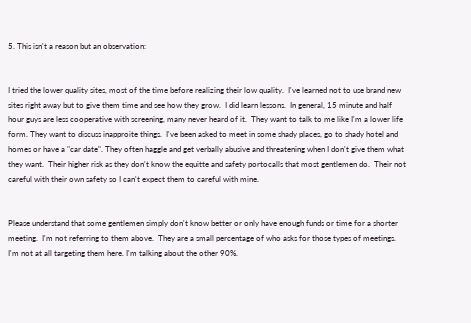5. This isn't a reason but an observation:


I tried the lower quality sites, most of the time before realizing their low quality.  I've learned not to use brand new sites right away but to give them time and see how they grow.  I did learn lessons.  In general, 15 minute and half hour guys are less cooperative with screening, many never heard of it.  They want to talk to me like I'm a lower life form. They want to discuss inapproite things.  I've been asked to meet in some shady places, go to shady hotel and homes or have a "car date". They often haggle and get verbally abusive and threatening when I don't give them what they want.  Their higher risk as they don't know the equitte and safety portocalls that most gentlemen do.  Their not careful with their own safety so I can't expect them to careful with mine.


Please understand that some gentlemen simply don't know better or only have enough funds or time for a shorter meeting.  I'm not referring to them above.  They are a small percentage of who asks for those types of meetings.  I'm not at all targeting them here. I'm talking about the other 90%.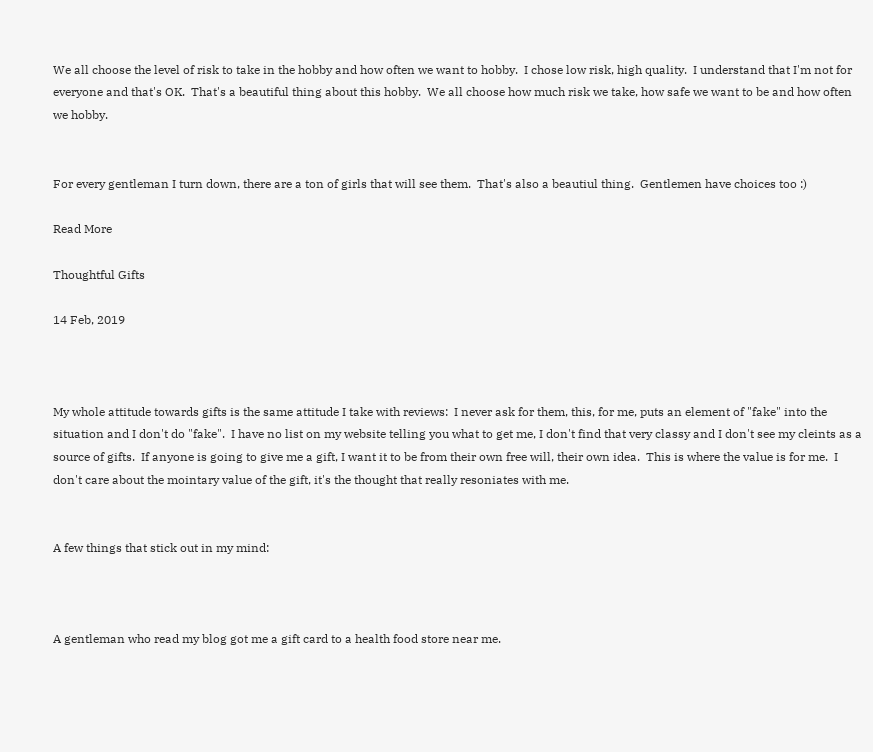We all choose the level of risk to take in the hobby and how often we want to hobby.  I chose low risk, high quality.  I understand that I'm not for everyone and that's OK.  That's a beautiful thing about this hobby.  We all choose how much risk we take, how safe we want to be and how often we hobby.


For every gentleman I turn down, there are a ton of girls that will see them.  That's also a beautiul thing.  Gentlemen have choices too :)

Read More

Thoughtful Gifts

14 Feb, 2019



My whole attitude towards gifts is the same attitude I take with reviews:  I never ask for them, this, for me, puts an element of "fake" into the situation and I don't do "fake".  I have no list on my website telling you what to get me, I don't find that very classy and I don't see my cleints as a source of gifts.  If anyone is going to give me a gift, I want it to be from their own free will, their own idea.  This is where the value is for me.  I don't care about the mointary value of the gift, it's the thought that really resoniates with me.


A few things that stick out in my mind:



A gentleman who read my blog got me a gift card to a health food store near me.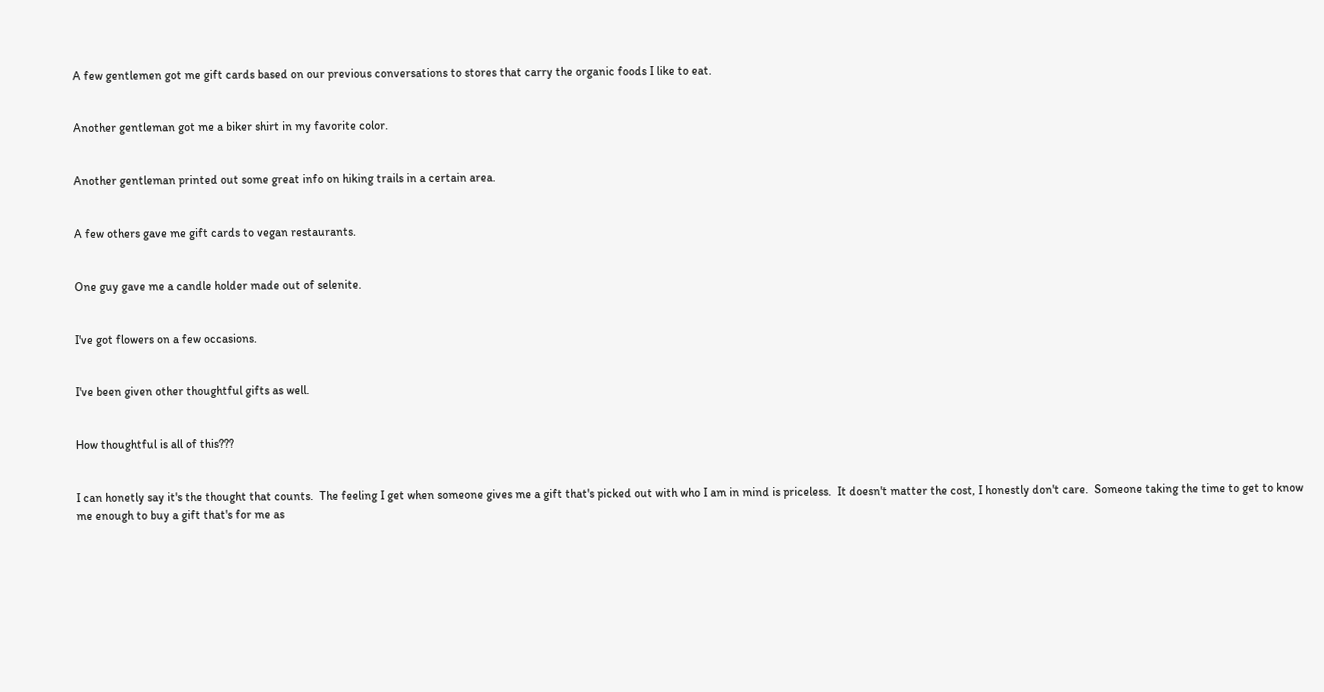A few gentlemen got me gift cards based on our previous conversations to stores that carry the organic foods I like to eat.


Another gentleman got me a biker shirt in my favorite color.


Another gentleman printed out some great info on hiking trails in a certain area.


A few others gave me gift cards to vegan restaurants.


One guy gave me a candle holder made out of selenite.


I've got flowers on a few occasions.


I've been given other thoughtful gifts as well.


How thoughtful is all of this???


I can honetly say it's the thought that counts.  The feeling I get when someone gives me a gift that's picked out with who I am in mind is priceless.  It doesn't matter the cost, I honestly don't care.  Someone taking the time to get to know me enough to buy a gift that's for me as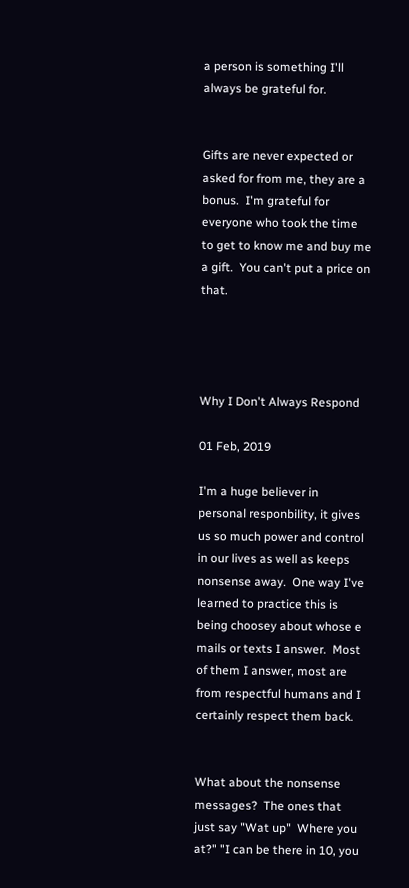a person is something I'll always be grateful for.


Gifts are never expected or asked for from me, they are a bonus.  I'm grateful for everyone who took the time to get to know me and buy me a gift.  You can't put a price on that.




Why I Don't Always Respond

01 Feb, 2019

I'm a huge believer in personal responbility, it gives us so much power and control in our lives as well as keeps nonsense away.  One way I've learned to practice this is being choosey about whose e mails or texts I answer.  Most of them I answer, most are from respectful humans and I certainly respect them back.


What about the nonsense messages?  The ones that just say "Wat up"  Where you at?" "I can be there in 10, you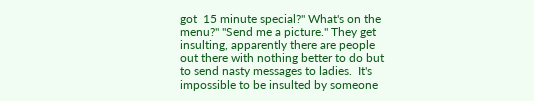got  15 minute special?" What's on the menu?" "Send me a picture." They get insulting, apparently there are people out there with nothing better to do but to send nasty messages to ladies.  It's impossible to be insulted by someone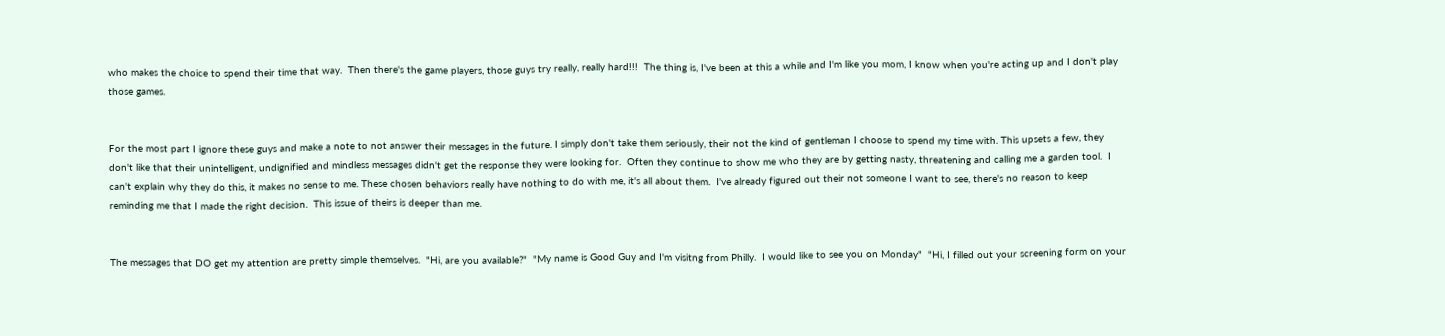who makes the choice to spend their time that way.  Then there's the game players, those guys try really, really hard!!!  The thing is, I've been at this a while and I'm like you mom, I know when you're acting up and I don't play those games.


For the most part I ignore these guys and make a note to not answer their messages in the future. I simply don't take them seriously, their not the kind of gentleman I choose to spend my time with. This upsets a few, they don't like that their unintelligent, undignified and mindless messages didn't get the response they were looking for.  Often they continue to show me who they are by getting nasty, threatening and calling me a garden tool.  I can't explain why they do this, it makes no sense to me. These chosen behaviors really have nothing to do with me, it's all about them.  I've already figured out their not someone I want to see, there's no reason to keep reminding me that I made the right decision.  This issue of theirs is deeper than me.


The messages that DO get my attention are pretty simple themselves.  "Hi, are you available?"  "My name is Good Guy and I'm visitng from Philly.  I would like to see you on Monday"  "Hi, I filled out your screening form on your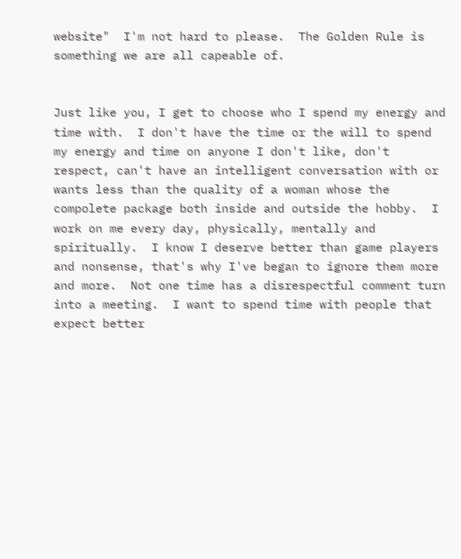website"  I'm not hard to please.  The Golden Rule is something we are all capeable of.


Just like you, I get to choose who I spend my energy and time with.  I don't have the time or the will to spend my energy and time on anyone I don't like, don't respect, can't have an intelligent conversation with or wants less than the quality of a woman whose the compolete package both inside and outside the hobby.  I work on me every day, physically, mentally and spiritually.  I know I deserve better than game players and nonsense, that's why I've began to ignore them more and more.  Not one time has a disrespectful comment turn into a meeting.  I want to spend time with people that expect better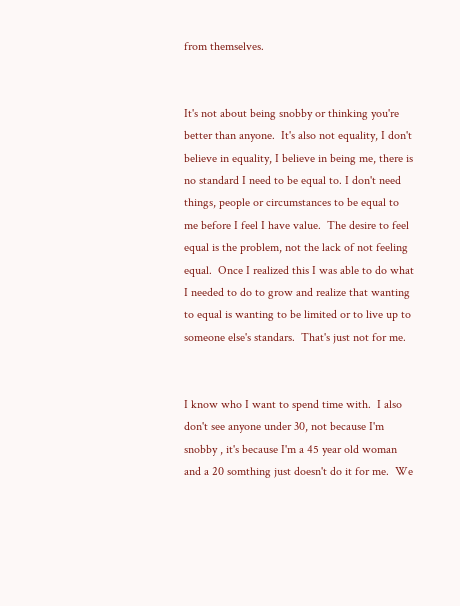from themselves.


It's not about being snobby or thinking you're better than anyone.  It's also not equality, I don't believe in equality, I believe in being me, there is no standard I need to be equal to. I don't need things, people or circumstances to be equal to me before I feel I have value.  The desire to feel equal is the problem, not the lack of not feeling equal.  Once I realized this I was able to do what I needed to do to grow and realize that wanting to equal is wanting to be limited or to live up to someone else's standars.  That's just not for me.


I know who I want to spend time with.  I also don't see anyone under 30, not because I'm snobby , it's because I'm a 45 year old woman and a 20 somthing just doesn't do it for me.  We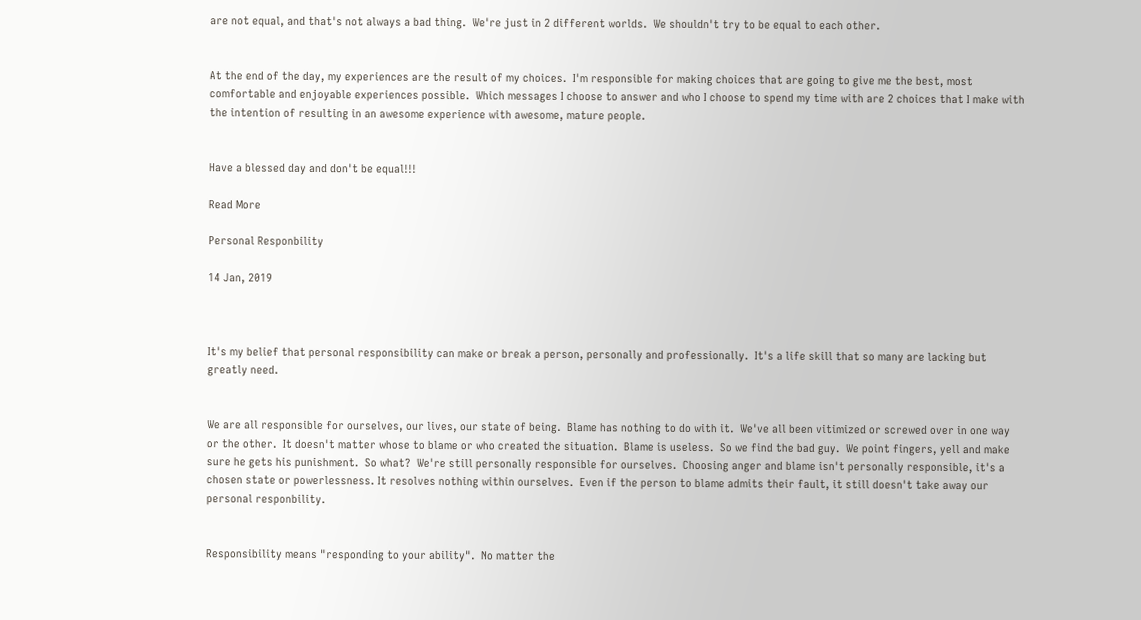are not equal, and that's not always a bad thing.  We're just in 2 different worlds.  We shouldn't try to be equal to each other.


At the end of the day, my experiences are the result of my choices.  I'm responsible for making choices that are going to give me the best, most comfortable and enjoyable experiences possible.  Which messages I choose to answer and who I choose to spend my time with are 2 choices that I make with the intention of resulting in an awesome experience with awesome, mature people.


Have a blessed day and don't be equal!!!

Read More

Personal Responbility

14 Jan, 2019



It's my belief that personal responsibility can make or break a person, personally and professionally.  It's a life skill that so many are lacking but greatly need.


We are all responsible for ourselves, our lives, our state of being.  Blame has nothing to do with it.  We've all been vitimized or screwed over in one way or the other.  It doesn't matter whose to blame or who created the situation.  Blame is useless.  So we find the bad guy.  We point fingers, yell and make sure he gets his punishment.  So what?  We're still personally responsible for ourselves.  Choosing anger and blame isn't personally responsible, it's a chosen state or powerlessness. It resolves nothing within ourselves.  Even if the person to blame admits their fault, it still doesn't take away our personal responbility.


Responsibility means "responding to your ability".  No matter the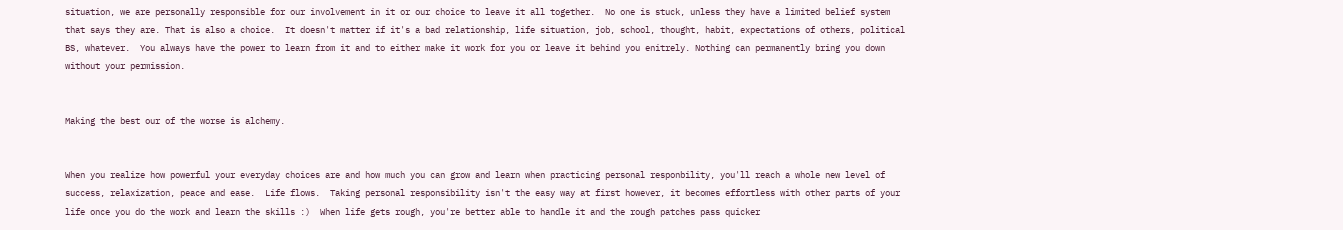situation, we are personally responsible for our involvement in it or our choice to leave it all together.  No one is stuck, unless they have a limited belief system that says they are. That is also a choice.  It doesn't matter if it's a bad relationship, life situation, job, school, thought, habit, expectations of others, political BS, whatever.  You always have the power to learn from it and to either make it work for you or leave it behind you enitrely. Nothing can permanently bring you down without your permission.


Making the best our of the worse is alchemy.


When you realize how powerful your everyday choices are and how much you can grow and learn when practicing personal responbility, you'll reach a whole new level of success, relaxization, peace and ease.  Life flows.  Taking personal responsibility isn't the easy way at first however, it becomes effortless with other parts of your life once you do the work and learn the skills :)  When life gets rough, you're better able to handle it and the rough patches pass quicker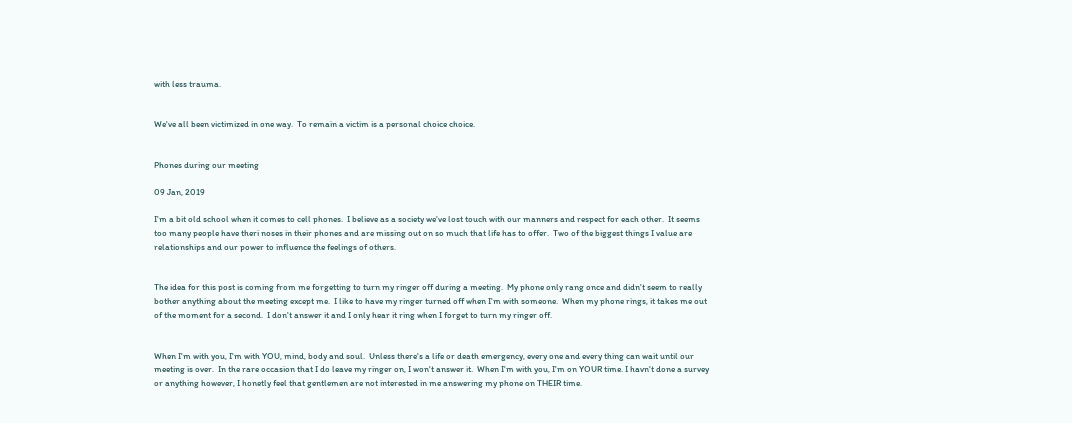with less trauma.


We've all been victimized in one way.  To remain a victim is a personal choice choice.


Phones during our meeting

09 Jan, 2019

I'm a bit old school when it comes to cell phones.  I believe as a society we've lost touch with our manners and respect for each other.  It seems too many people have theri noses in their phones and are missing out on so much that life has to offer.  Two of the biggest things I value are relationships and our power to influence the feelings of others.


The idea for this post is coming from me forgetting to turn my ringer off during a meeting.  My phone only rang once and didn't seem to really bother anything about the meeting except me.  I like to have my ringer turned off when I'm with someone.  When my phone rings, it takes me out of the moment for a second.  I don't answer it and I only hear it ring when I forget to turn my ringer off.


When I'm with you, I'm with YOU, mind, body and soul.  Unless there's a life or death emergency, every one and every thing can wait until our meeting is over.  In the rare occasion that I do leave my ringer on, I won't answer it.  When I'm with you, I'm on YOUR time. I havn't done a survey or anything however, I honetly feel that gentlemen are not interested in me answering my phone on THEIR time.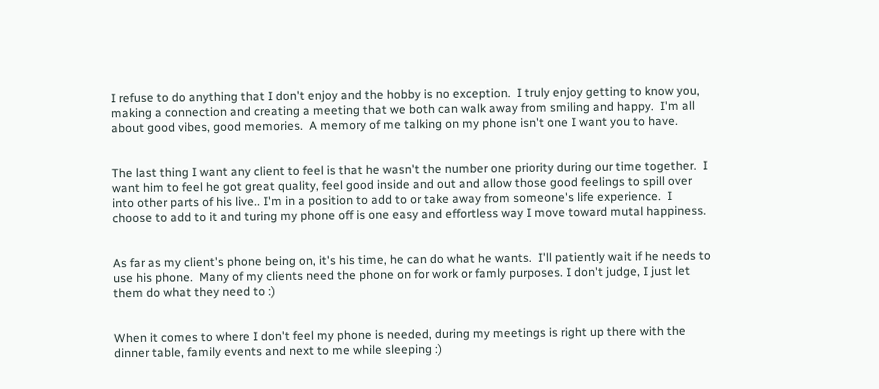I refuse to do anything that I don't enjoy and the hobby is no exception.  I truly enjoy getting to know you, making a connection and creating a meeting that we both can walk away from smiling and happy.  I'm all about good vibes, good memories.  A memory of me talking on my phone isn't one I want you to have.


The last thing I want any client to feel is that he wasn't the number one priority during our time together.  I want him to feel he got great quality, feel good inside and out and allow those good feelings to spill over into other parts of his live.. I'm in a position to add to or take away from someone's life experience.  I choose to add to it and turing my phone off is one easy and effortless way I move toward mutal happiness.


As far as my client's phone being on, it's his time, he can do what he wants.  I'll patiently wait if he needs to use his phone.  Many of my clients need the phone on for work or famly purposes. I don't judge, I just let them do what they need to :)


When it comes to where I don't feel my phone is needed, during my meetings is right up there with the dinner table, family events and next to me while sleeping :)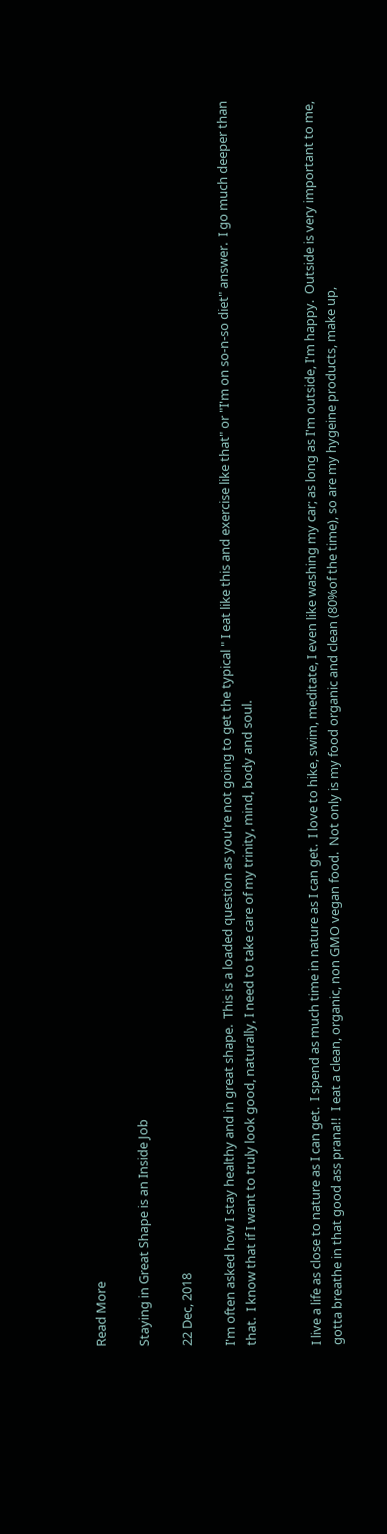Read More

Staying in Great Shape is an Inside Job

22 Dec, 2018

I'm often asked how I stay healthy and in great shape.  This is a loaded question as you're not going to get the typical " I eat like this and exercise like that" or "I'm on so-n-so diet" answer.  I go much deeper than that.  I know that if I want to truly look good, naturally, I need to take care of my trinity, mind, body and soul.


I live a life as close to nature as I can get.  I spend as much time in nature as I can get.  I love to hike, swim, meditate, I even like washing my car; as long as I'm outside, I'm happy.  Outside is very important to me, gotta breathe in that good ass prana!!  I eat a clean, organic, non GMO vegan food.  Not only is my food organic and clean (80%of the time), so are my hygeine products, make up,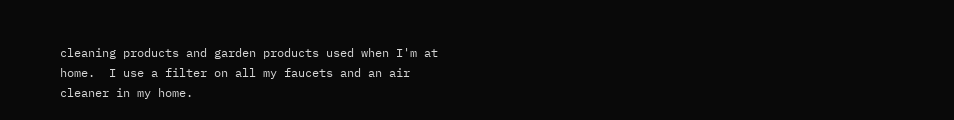cleaning products and garden products used when I'm at home.  I use a filter on all my faucets and an air cleaner in my home.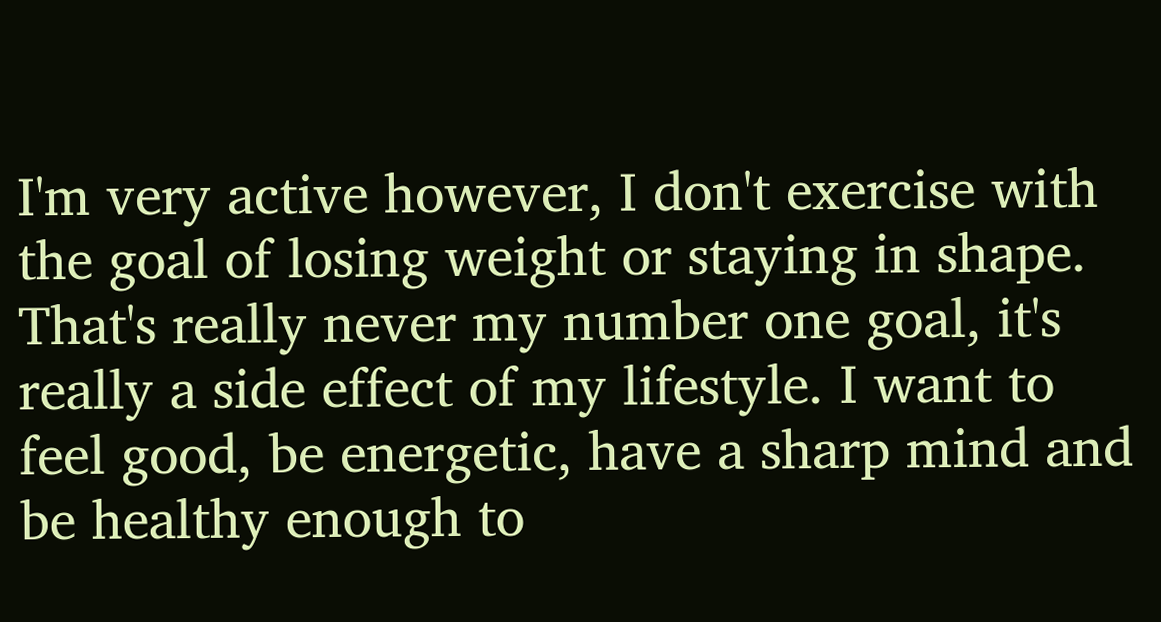I'm very active however, I don't exercise with the goal of losing weight or staying in shape.  That's really never my number one goal, it's really a side effect of my lifestyle. I want to feel good, be energetic, have a sharp mind and be healthy enough to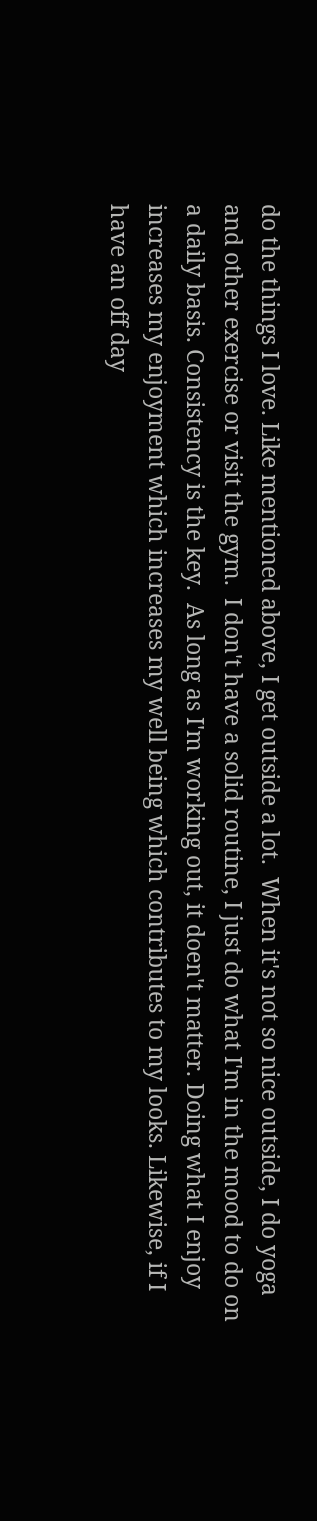do the things I love. Like mentioned above, I get outside a lot.  When it's not so nice outside, I do yoga and other exercise or visit the gym.  I don't have a solid routine, I just do what I'm in the mood to do on a daily basis. Consistency is the key.  As long as I'm working out, it doen't matter. Doing what I enjoy increases my enjoyment which increases my well being which contributes to my looks. Likewise, if I have an off day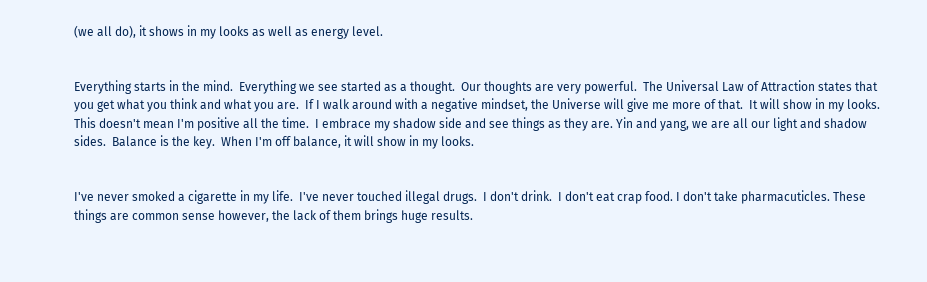(we all do), it shows in my looks as well as energy level.


Everything starts in the mind.  Everything we see started as a thought.  Our thoughts are very powerful.  The Universal Law of Attraction states that you get what you think and what you are.  If I walk around with a negative mindset, the Universe will give me more of that.  It will show in my looks.  This doesn't mean I'm positive all the time.  I embrace my shadow side and see things as they are. Yin and yang, we are all our light and shadow sides.  Balance is the key.  When I'm off balance, it will show in my looks.


I've never smoked a cigarette in my life.  I've never touched illegal drugs.  I don't drink.  I don't eat crap food. I don't take pharmacuticles. These things are common sense however, the lack of them brings huge results.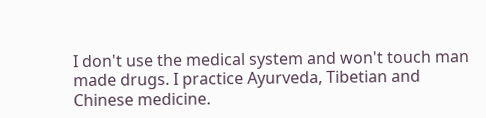I don't use the medical system and won't touch man made drugs. I practice Ayurveda, Tibetian and Chinese medicine.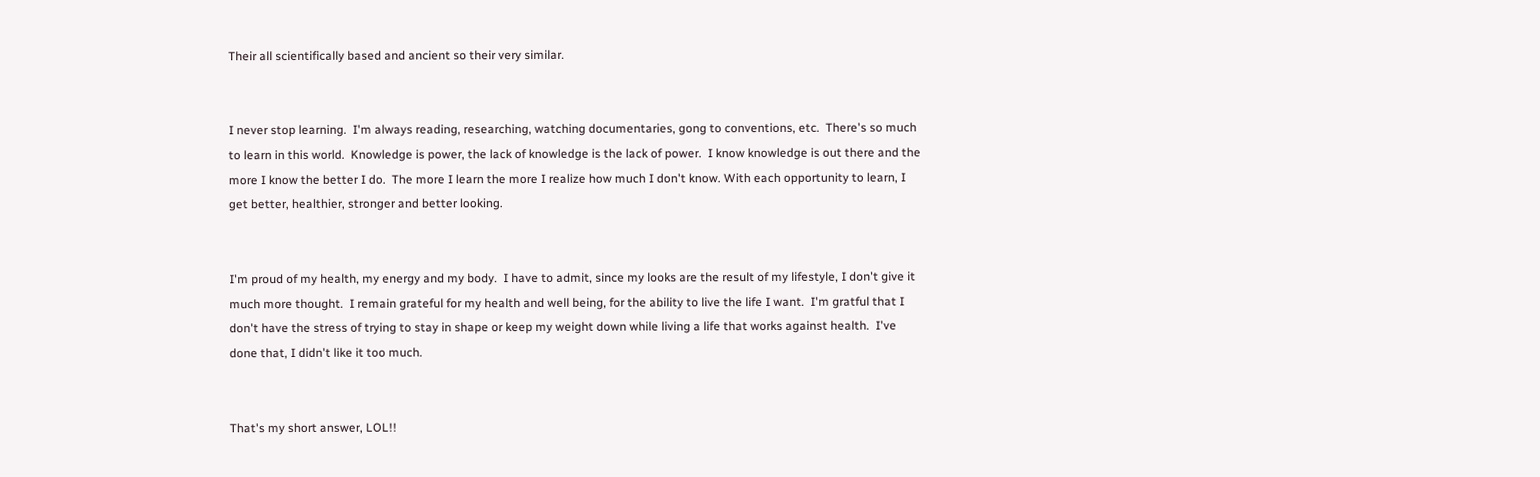Their all scientifically based and ancient so their very similar.


I never stop learning.  I'm always reading, researching, watching documentaries, gong to conventions, etc.  There's so much to learn in this world.  Knowledge is power, the lack of knowledge is the lack of power.  I know knowledge is out there and the more I know the better I do.  The more I learn the more I realize how much I don't know. With each opportunity to learn, I get better, healthier, stronger and better looking.


I'm proud of my health, my energy and my body.  I have to admit, since my looks are the result of my lifestyle, I don't give it much more thought.  I remain grateful for my health and well being, for the ability to live the life I want.  I'm gratful that I don't have the stress of trying to stay in shape or keep my weight down while living a life that works against health.  I've done that, I didn't like it too much.


That's my short answer, LOL!!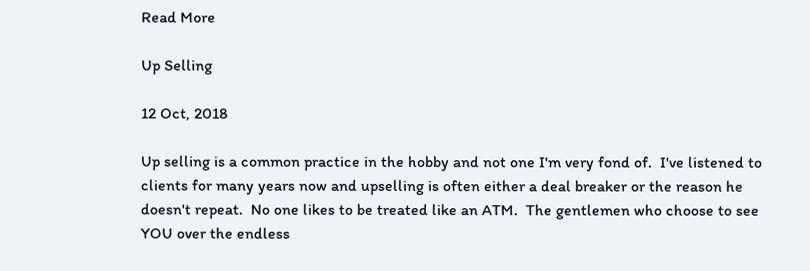Read More

Up Selling

12 Oct, 2018

Up selling is a common practice in the hobby and not one I'm very fond of.  I've listened to clients for many years now and upselling is often either a deal breaker or the reason he doesn't repeat.  No one likes to be treated like an ATM.  The gentlemen who choose to see YOU over the endless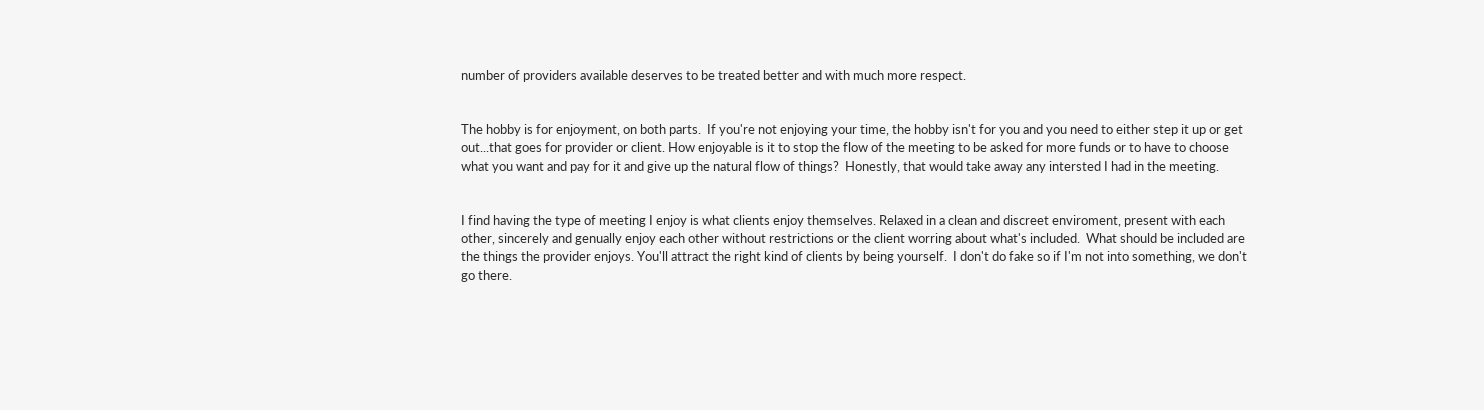number of providers available deserves to be treated better and with much more respect.


The hobby is for enjoyment, on both parts.  If you're not enjoying your time, the hobby isn't for you and you need to either step it up or get out...that goes for provider or client. How enjoyable is it to stop the flow of the meeting to be asked for more funds or to have to choose what you want and pay for it and give up the natural flow of things?  Honestly, that would take away any intersted I had in the meeting.


I find having the type of meeting I enjoy is what clients enjoy themselves. Relaxed in a clean and discreet enviroment, present with each other, sincerely and genually enjoy each other without restrictions or the client worring about what's included.  What should be included are the things the provider enjoys. You'll attract the right kind of clients by being yourself.  I don't do fake so if I'm not into something, we don't go there.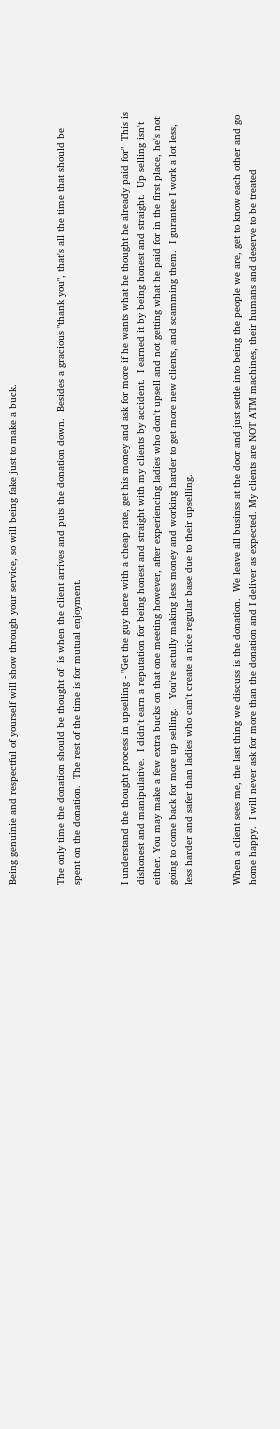Being genuinie and respectful of yourself will show through your service, so will being fake just to make a buck.


The only time the donation should be thought of  is when the client arrives and puts the donation down.  Besides a gracious "thank you", that's all the time that should be spent on the donation.  The rest of the time is for mutual enjoyment.


I understand the thought process in upselling - "Get the guy there with a cheap rate, get his money and ask for more if he wants what he thought he already paid for"  This is dishonest and manipulative.  I didn't earn a reputation for being honest and straight with my clients by accident.  I earned it by being honest and straight.  Up selling isn't either. You may make a few extra bucks on that one meeting however, after experiencing ladies who don't upsell and not getting what he paid for in the first place, he's not going to come back for more up selling.   You're actully making less money and working harder to get more new clients, and scamming them.  I gurantee I work a lot less, less harder and safer than ladies who can't create a nice regular base due to their upselling.


When a client sees me, the last thing we discuss is the donation.  We leave all businss at the door and just settle into being the people we are, get to know each other and go home happy.  I will never ask for more than the donation and I deliver as expected. My clients are NOT ATM machines, their humans and deserve to be treated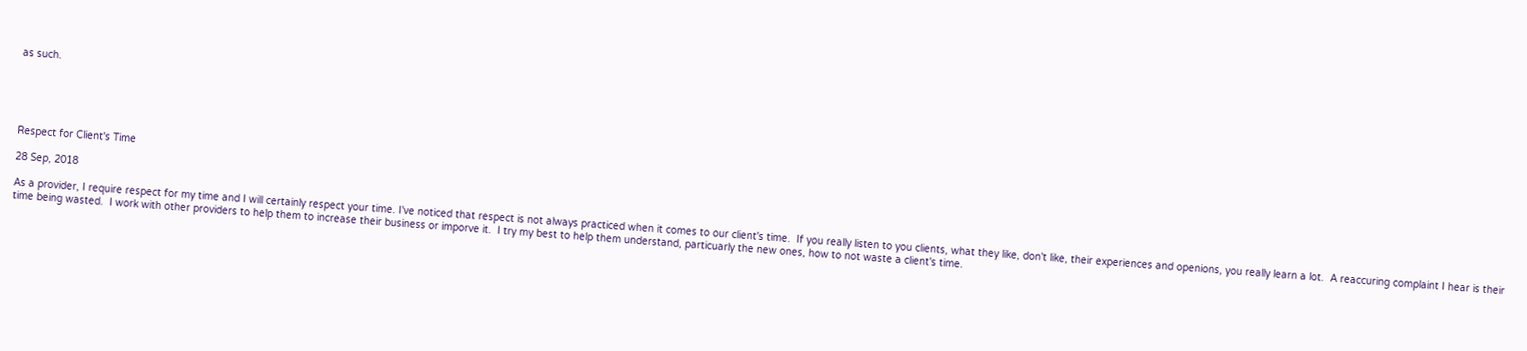as such.





Respect for Client's Time

28 Sep, 2018

As a provider, I require respect for my time and I will certainly respect your time. I've noticed that respect is not always practiced when it comes to our client's time.  If you really listen to you clients, what they like, don't like, their experiences and openions, you really learn a lot.  A reaccuring complaint I hear is their time being wasted.  I work with other providers to help them to increase their business or imporve it.  I try my best to help them understand, particuarly the new ones, how to not waste a client's time.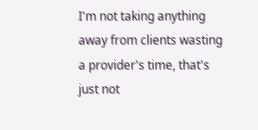I'm not taking anything away from clients wasting a provider's time, that's just not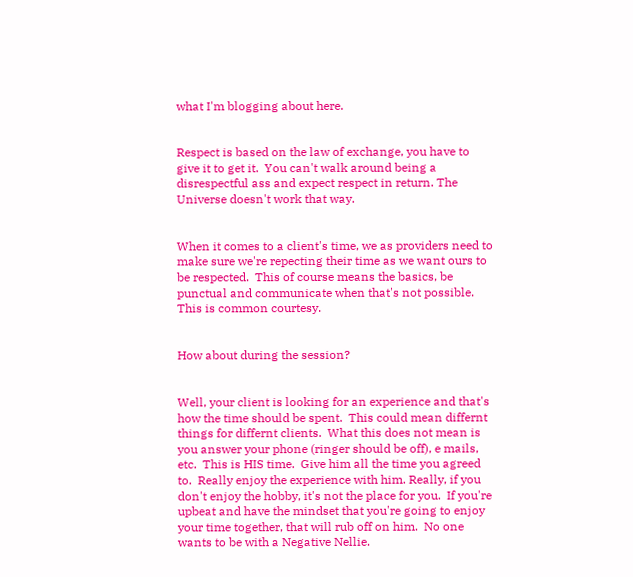what I'm blogging about here.


Respect is based on the law of exchange, you have to give it to get it.  You can't walk around being a disrespectful ass and expect respect in return. The Universe doesn't work that way.


When it comes to a client's time, we as providers need to make sure we're repecting their time as we want ours to be respected.  This of course means the basics, be punctual and communicate when that's not possible. This is common courtesy.


How about during the session?


Well, your client is looking for an experience and that's how the time should be spent.  This could mean differnt things for differnt clients.  What this does not mean is you answer your phone (ringer should be off), e mails, etc.  This is HIS time.  Give him all the time you agreed to.  Really enjoy the experience with him. Really, if you don't enjoy the hobby, it's not the place for you.  If you're upbeat and have the mindset that you're going to enjoy your time together, that will rub off on him.  No one wants to be with a Negative Nellie.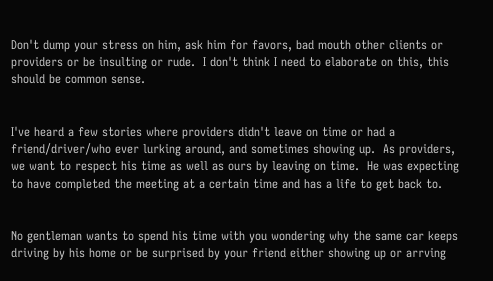Don't dump your stress on him, ask him for favors, bad mouth other clients or providers or be insulting or rude.  I don't think I need to elaborate on this, this should be common sense.


I've heard a few stories where providers didn't leave on time or had a friend/driver/who ever lurking around, and sometimes showing up.  As providers, we want to respect his time as well as ours by leaving on time.  He was expecting to have completed the meeting at a certain time and has a life to get back to.


No gentleman wants to spend his time with you wondering why the same car keeps driving by his home or be surprised by your friend either showing up or arrving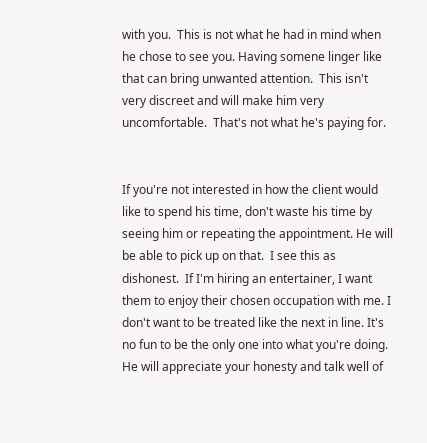with you.  This is not what he had in mind when he chose to see you. Having somene linger like that can bring unwanted attention.  This isn't very discreet and will make him very uncomfortable.  That's not what he's paying for.


If you're not interested in how the client would like to spend his time, don't waste his time by seeing him or repeating the appointment. He will be able to pick up on that.  I see this as dishonest.  If I'm hiring an entertainer, I want them to enjoy their chosen occupation with me. I don't want to be treated like the next in line. It's no fun to be the only one into what you're doing.  He will appreciate your honesty and talk well of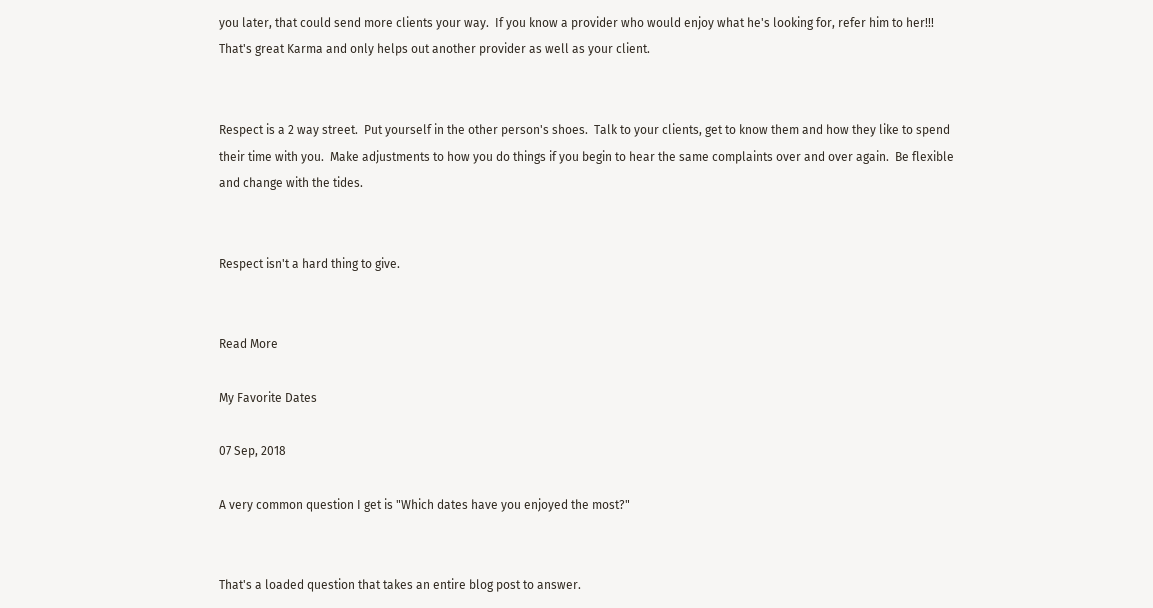you later, that could send more clients your way.  If you know a provider who would enjoy what he's looking for, refer him to her!!!  That's great Karma and only helps out another provider as well as your client.


Respect is a 2 way street.  Put yourself in the other person's shoes.  Talk to your clients, get to know them and how they like to spend their time with you.  Make adjustments to how you do things if you begin to hear the same complaints over and over again.  Be flexible and change with the tides.


Respect isn't a hard thing to give.


Read More

My Favorite Dates

07 Sep, 2018

A very common question I get is "Which dates have you enjoyed the most?"


That's a loaded question that takes an entire blog post to answer.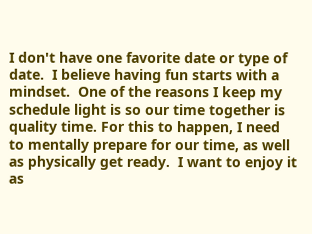I don't have one favorite date or type of date.  I believe having fun starts with a mindset.  One of the reasons I keep my schedule light is so our time together is quality time. For this to happen, I need to mentally prepare for our time, as well as physically get ready.  I want to enjoy it as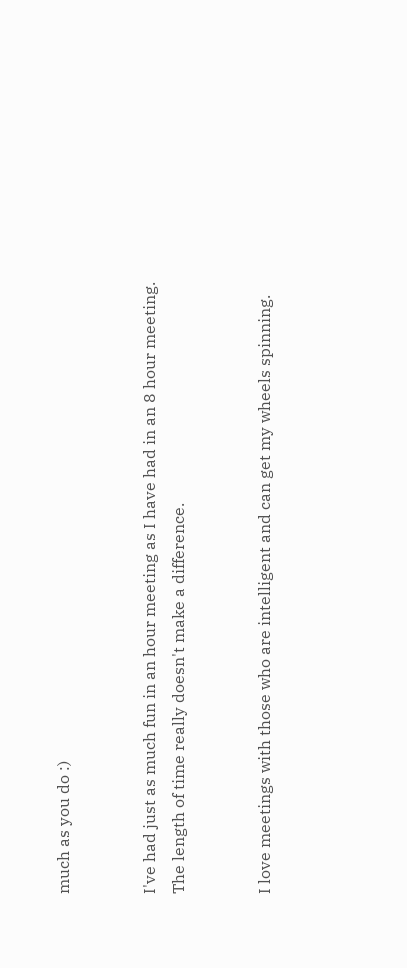much as you do :)


I've had just as much fun in an hour meeting as I have had in an 8 hour meeting. The length of time really doesn't make a difference.


I love meetings with those who are intelligent and can get my wheels spinning.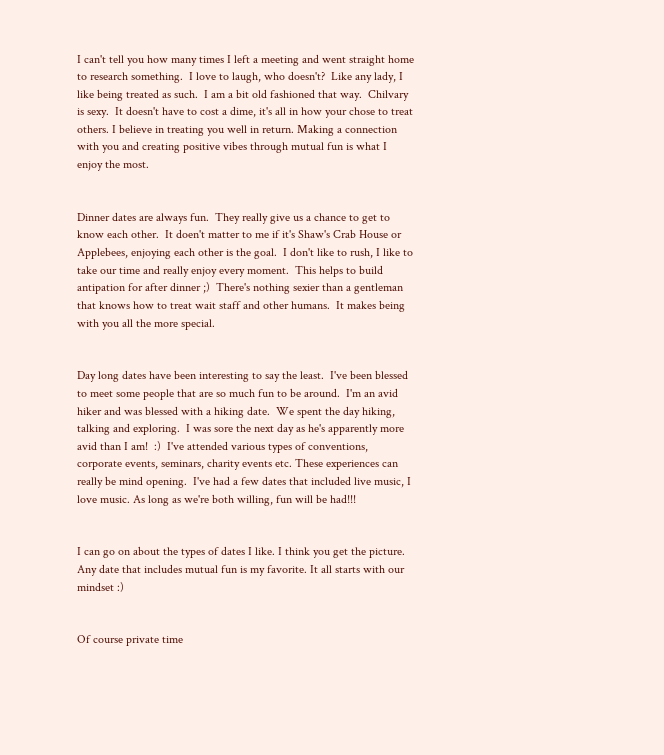I can't tell you how many times I left a meeting and went straight home to research something.  I love to laugh, who doesn't?  Like any lady, I like being treated as such.  I am a bit old fashioned that way.  Chilvary is sexy.  It doesn't have to cost a dime, it's all in how your chose to treat others. I believe in treating you well in return. Making a connection with you and creating positive vibes through mutual fun is what I enjoy the most.


Dinner dates are always fun.  They really give us a chance to get to know each other.  It doen't matter to me if it's Shaw's Crab House or Applebees, enjoying each other is the goal.  I don't like to rush, I like to take our time and really enjoy every moment.  This helps to build antipation for after dinner ;)  There's nothing sexier than a gentleman that knows how to treat wait staff and other humans.  It makes being with you all the more special.


Day long dates have been interesting to say the least.  I've been blessed to meet some people that are so much fun to be around.  I'm an avid hiker and was blessed with a hiking date.  We spent the day hiking, talking and exploring.  I was sore the next day as he's apparently more avid than I am!  :)  I've attended various types of conventions, corporate events, seminars, charity events etc. These experiences can really be mind opening.  I've had a few dates that included live music, I love music. As long as we're both willing, fun will be had!!!


I can go on about the types of dates I like. I think you get the picture. Any date that includes mutual fun is my favorite. It all starts with our mindset :)


Of course private time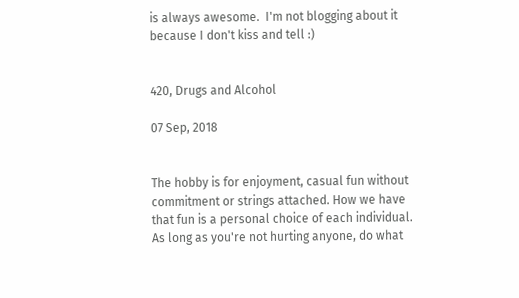is always awesome.  I'm not blogging about it because I don't kiss and tell :)


420, Drugs and Alcohol

07 Sep, 2018


The hobby is for enjoyment, casual fun without commitment or strings attached. How we have that fun is a personal choice of each individual.  As long as you're not hurting anyone, do what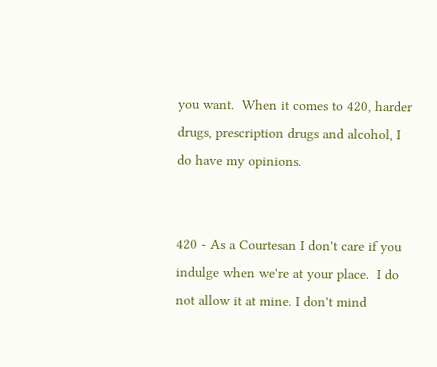you want.  When it comes to 420, harder drugs, prescription drugs and alcohol, I do have my opinions.


420 - As a Courtesan I don't care if you indulge when we're at your place.  I do not allow it at mine. I don't mind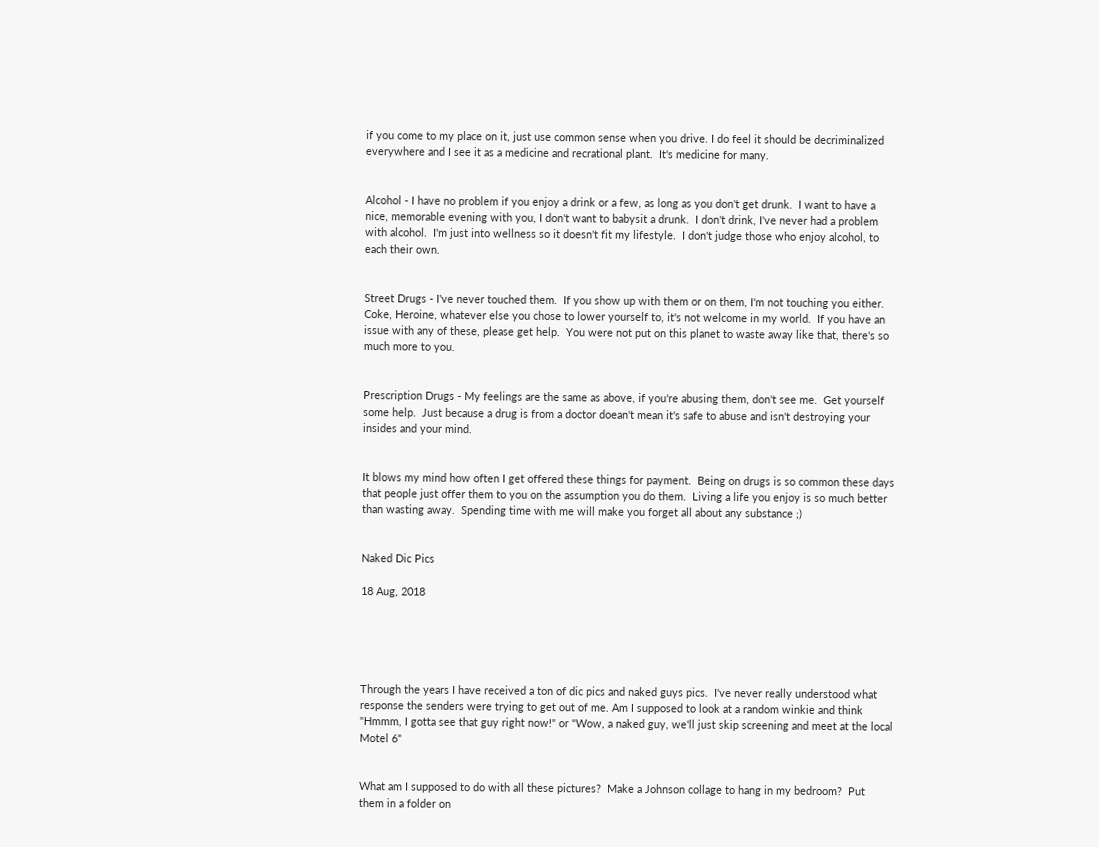if you come to my place on it, just use common sense when you drive. I do feel it should be decriminalized everywhere and I see it as a medicine and recrational plant.  It's medicine for many.


Alcohol - I have no problem if you enjoy a drink or a few, as long as you don't get drunk.  I want to have a nice, memorable evening with you, I don't want to babysit a drunk.  I don't drink, I've never had a problem with alcohol.  I'm just into wellness so it doesn't fit my lifestyle.  I don't judge those who enjoy alcohol, to each their own.


Street Drugs - I've never touched them.  If you show up with them or on them, I'm not touching you either.  Coke, Heroine, whatever else you chose to lower yourself to, it's not welcome in my world.  If you have an issue with any of these, please get help.  You were not put on this planet to waste away like that, there's so much more to you.


Prescription Drugs - My feelings are the same as above, if you're abusing them, don't see me.  Get yourself some help.  Just because a drug is from a doctor doean't mean it's safe to abuse and isn't destroying your insides and your mind.


It blows my mind how often I get offered these things for payment.  Being on drugs is so common these days that people just offer them to you on the assumption you do them.  Living a life you enjoy is so much better than wasting away.  Spending time with me will make you forget all about any substance ;)


Naked Dic Pics

18 Aug, 2018





Through the years I have received a ton of dic pics and naked guys pics.  I've never really understood what response the senders were trying to get out of me. Am I supposed to look at a random winkie and think "Hmmm, I gotta see that guy right now!" or "Wow, a naked guy, we'll just skip screening and meet at the local Motel 6"


What am I supposed to do with all these pictures?  Make a Johnson collage to hang in my bedroom?  Put them in a folder on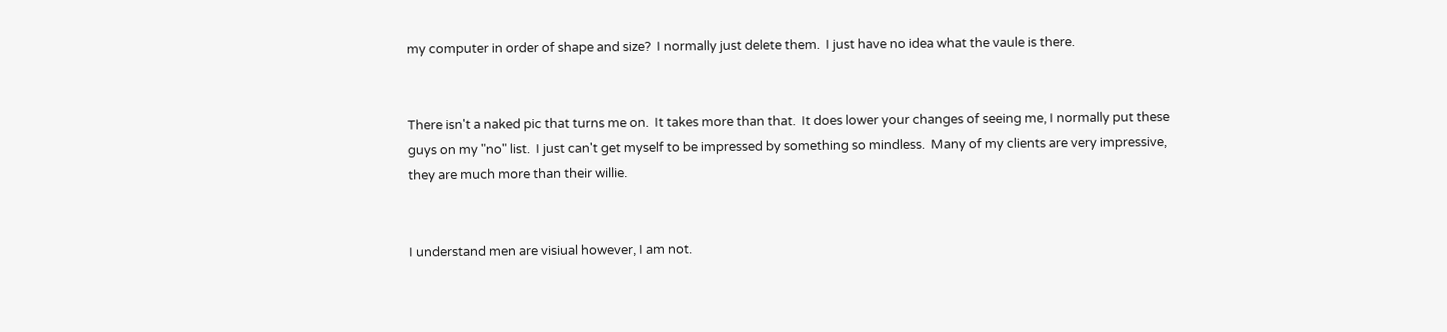my computer in order of shape and size?  I normally just delete them.  I just have no idea what the vaule is there.


There isn't a naked pic that turns me on.  It takes more than that.  It does lower your changes of seeing me, I normally put these guys on my "no" list.  I just can't get myself to be impressed by something so mindless.  Many of my clients are very impressive, they are much more than their willie.


I understand men are visiual however, I am not.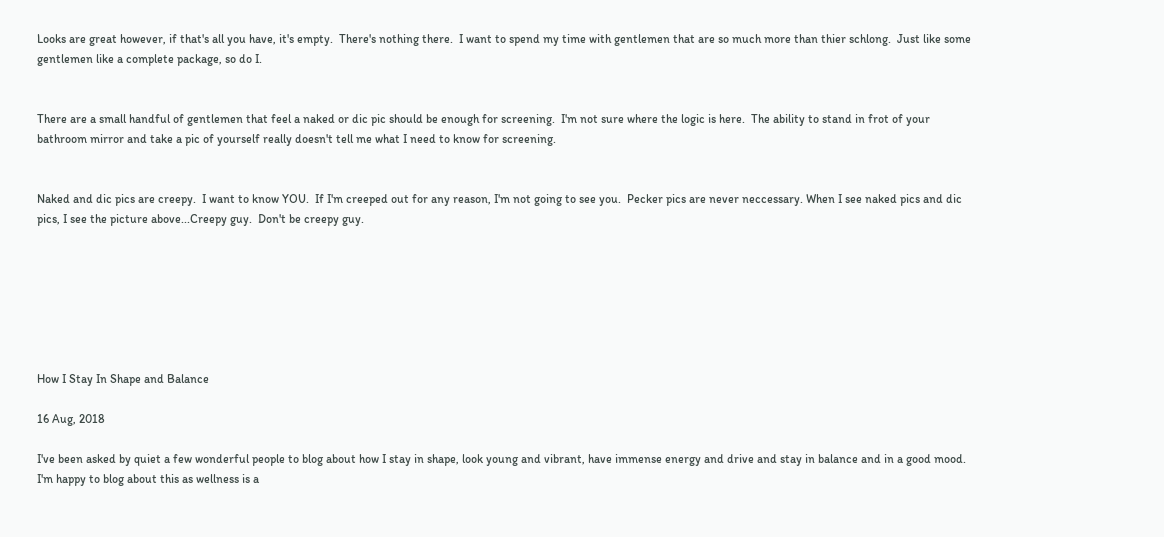Looks are great however, if that's all you have, it's empty.  There's nothing there.  I want to spend my time with gentlemen that are so much more than thier schlong.  Just like some gentlemen like a complete package, so do I.


There are a small handful of gentlemen that feel a naked or dic pic should be enough for screening.  I'm not sure where the logic is here.  The ability to stand in frot of your bathroom mirror and take a pic of yourself really doesn't tell me what I need to know for screening.


Naked and dic pics are creepy.  I want to know YOU.  If I'm creeped out for any reason, I'm not going to see you.  Pecker pics are never neccessary. When I see naked pics and dic pics, I see the picture above...Creepy guy.  Don't be creepy guy.







How I Stay In Shape and Balance

16 Aug, 2018

I've been asked by quiet a few wonderful people to blog about how I stay in shape, look young and vibrant, have immense energy and drive and stay in balance and in a good mood.  I'm happy to blog about this as wellness is a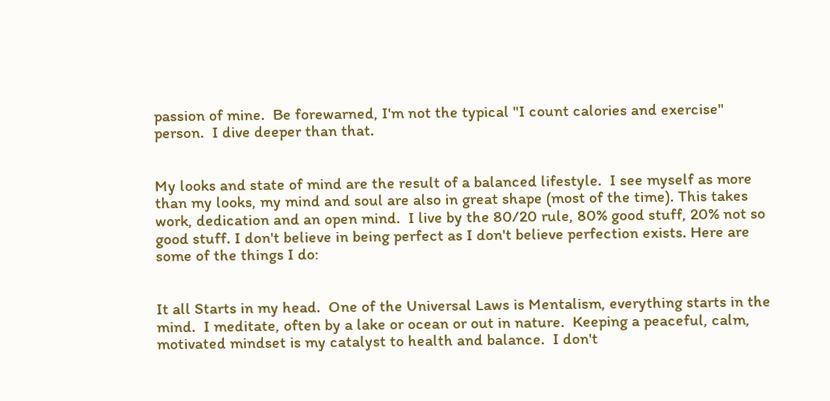passion of mine.  Be forewarned, I'm not the typical "I count calories and exercise" person.  I dive deeper than that.


My looks and state of mind are the result of a balanced lifestyle.  I see myself as more than my looks, my mind and soul are also in great shape (most of the time). This takes work, dedication and an open mind.  I live by the 80/20 rule, 80% good stuff, 20% not so good stuff. I don't believe in being perfect as I don't believe perfection exists. Here are some of the things I do:


It all Starts in my head.  One of the Universal Laws is Mentalism, everything starts in the mind.  I meditate, often by a lake or ocean or out in nature.  Keeping a peaceful, calm, motivated mindset is my catalyst to health and balance.  I don't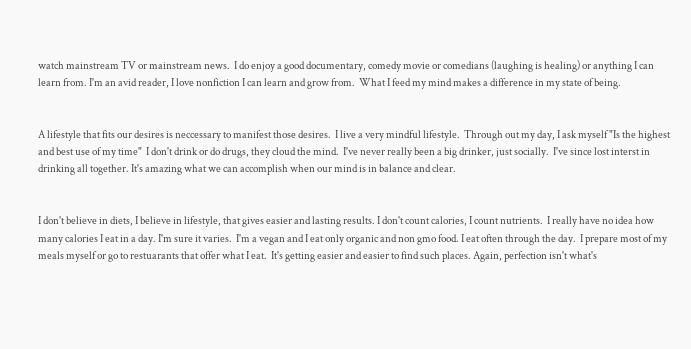watch mainstream TV or mainstream news.  I do enjoy a good documentary, comedy movie or comedians (laughing is healing) or anything I can learn from. I'm an avid reader, I love nonfiction I can learn and grow from.  What I feed my mind makes a difference in my state of being.


A lifestyle that fits our desires is neccessary to manifest those desires.  I live a very mindful lifestyle.  Through out my day, I ask myself "Is the highest and best use of my time"  I don't drink or do drugs, they cloud the mind.  I've never really been a big drinker, just socially.  I've since lost interst in drinking all together. It's amazing what we can accomplish when our mind is in balance and clear.


I don't believe in diets, I believe in lifestyle, that gives easier and lasting results. I don't count calories, I count nutrients.  I really have no idea how many calories I eat in a day. I'm sure it varies.  I'm a vegan and I eat only organic and non gmo food. I eat often through the day.  I prepare most of my meals myself or go to restuarants that offer what I eat.  It's getting easier and easier to find such places. Again, perfection isn't what's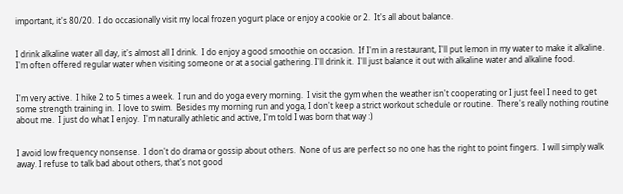important, it's 80/20.  I do occasionally visit my local frozen yogurt place or enjoy a cookie or 2.  It's all about balance.


I drink alkaline water all day, it's almost all I drink.  I do enjoy a good smoothie on occasion.  If I'm in a restaurant, I'll put lemon in my water to make it alkaline. I'm often offered regular water when visiting someone or at a social gathering. I'll drink it.  I'll just balance it out with alkaline water and alkaline food.


I'm very active.  I hike 2 to 5 times a week.  I run and do yoga every morning.  I visit the gym when the weather isn't cooperating or I just feel I need to get some strength training in.  I love to swim.  Besides my morning run and yoga, I don't keep a strict workout schedule or routine.  There's really nothing routine about me.  I just do what I enjoy.  I'm naturally athletic and active, I'm told I was born that way :)


I avoid low frequency nonsense.  I don't do drama or gossip about others.  None of us are perfect so no one has the right to point fingers.  I will simply walk away. I refuse to talk bad about others, that's not good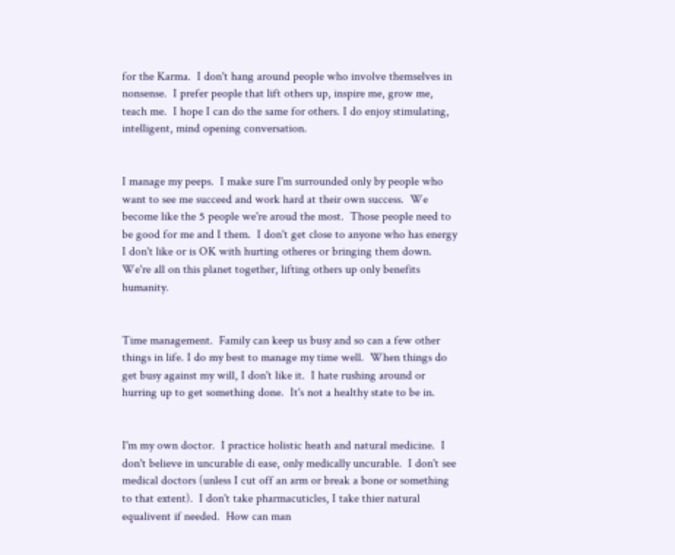for the Karma.  I don't hang around people who involve themselves in nonsense.  I prefer people that lift others up, inspire me, grow me, teach me.  I hope I can do the same for others. I do enjoy stimulating, intelligent, mind opening conversation.


I manage my peeps.  I make sure I'm surrounded only by people who want to see me succeed and work hard at their own success.  We become like the 5 people we're aroud the most.  Those people need to be good for me and I them.  I don't get close to anyone who has energy I don't like or is OK with hurting otheres or bringing them down.  We're all on this planet together, lifting others up only benefits humanity.


Time management.  Family can keep us busy and so can a few other things in life. I do my best to manage my time well.  When things do get busy against my will, I don't like it.  I hate rushing around or hurring up to get something done.  It's not a healthy state to be in.


I'm my own doctor.  I practice holistic heath and natural medicine.  I don't believe in uncurable di ease, only medically uncurable.  I don't see medical doctors (unless I cut off an arm or break a bone or something to that extent).  I don't take pharmacuticles, I take thier natural equalivent if needed.  How can man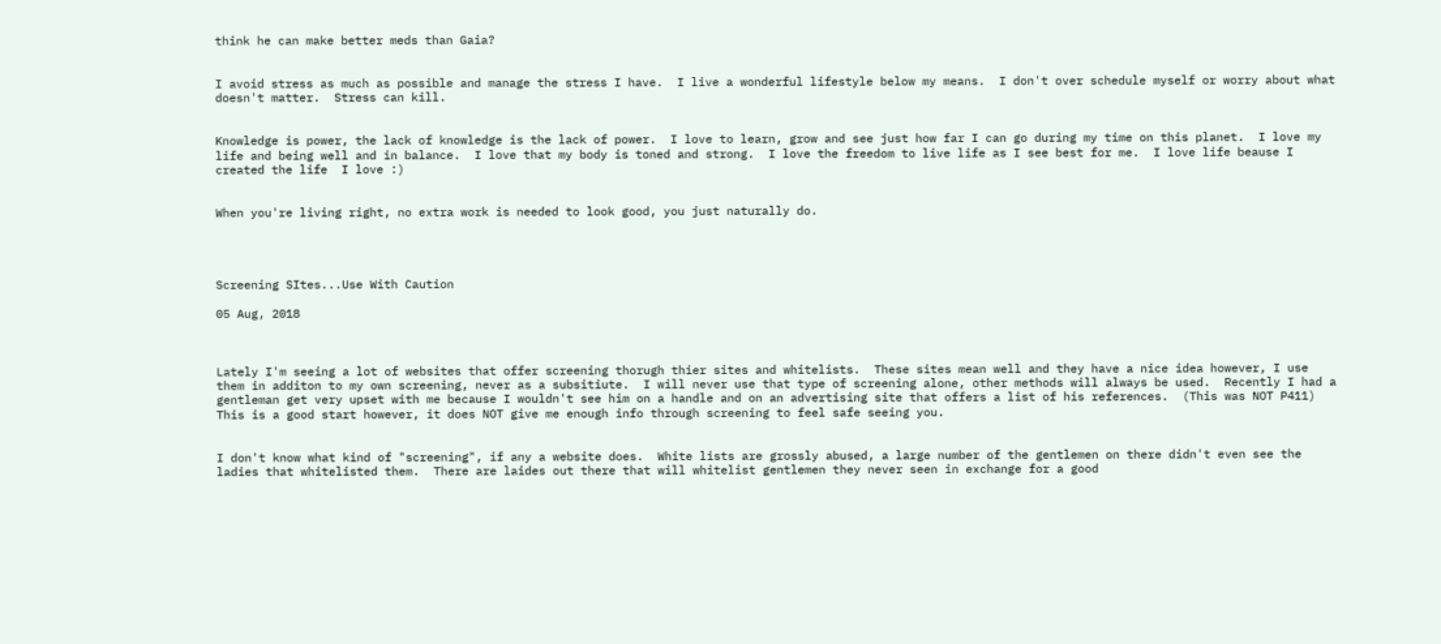think he can make better meds than Gaia?


I avoid stress as much as possible and manage the stress I have.  I live a wonderful lifestyle below my means.  I don't over schedule myself or worry about what doesn't matter.  Stress can kill.


Knowledge is power, the lack of knowledge is the lack of power.  I love to learn, grow and see just how far I can go during my time on this planet.  I love my life and being well and in balance.  I love that my body is toned and strong.  I love the freedom to live life as I see best for me.  I love life beause I created the life  I love :)


When you're living right, no extra work is needed to look good, you just naturally do.




Screening SItes...Use With Caution

05 Aug, 2018



Lately I'm seeing a lot of websites that offer screening thorugh thier sites and whitelists.  These sites mean well and they have a nice idea however, I use them in additon to my own screening, never as a subsitiute.  I will never use that type of screening alone, other methods will always be used.  Recently I had a gentleman get very upset with me because I wouldn't see him on a handle and on an advertising site that offers a list of his references.  (This was NOT P411)  This is a good start however, it does NOT give me enough info through screening to feel safe seeing you.


I don't know what kind of "screening", if any a website does.  White lists are grossly abused, a large number of the gentlemen on there didn't even see the ladies that whitelisted them.  There are laides out there that will whitelist gentlemen they never seen in exchange for a good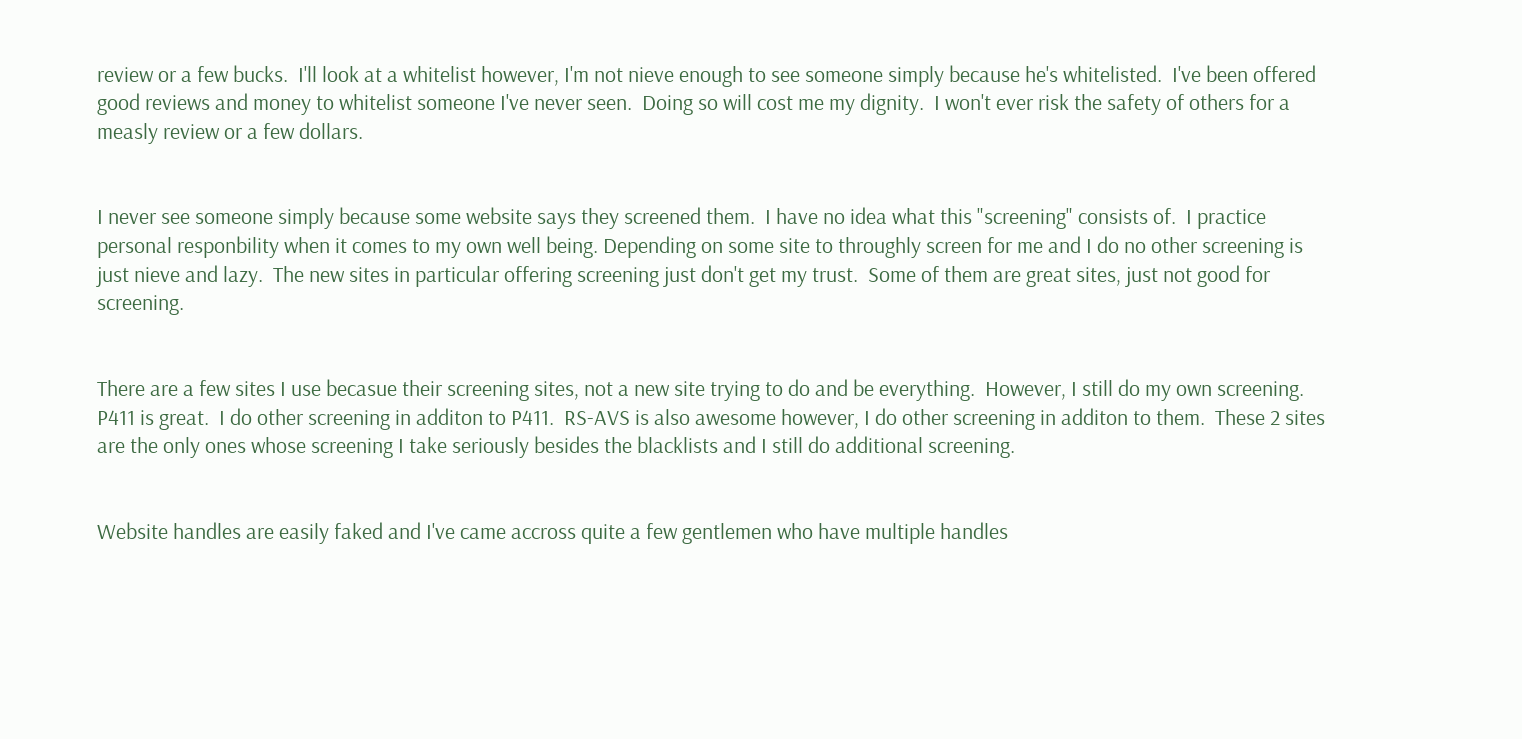review or a few bucks.  I'll look at a whitelist however, I'm not nieve enough to see someone simply because he's whitelisted.  I've been offered good reviews and money to whitelist someone I've never seen.  Doing so will cost me my dignity.  I won't ever risk the safety of others for a measly review or a few dollars.


I never see someone simply because some website says they screened them.  I have no idea what this "screening" consists of.  I practice personal responbility when it comes to my own well being. Depending on some site to throughly screen for me and I do no other screening is just nieve and lazy.  The new sites in particular offering screening just don't get my trust.  Some of them are great sites, just not good for screening.


There are a few sites I use becasue their screening sites, not a new site trying to do and be everything.  However, I still do my own screening.  P411 is great.  I do other screening in additon to P411.  RS-AVS is also awesome however, I do other screening in additon to them.  These 2 sites are the only ones whose screening I take seriously besides the blacklists and I still do additional screening.


Website handles are easily faked and I've came accross quite a few gentlemen who have multiple handles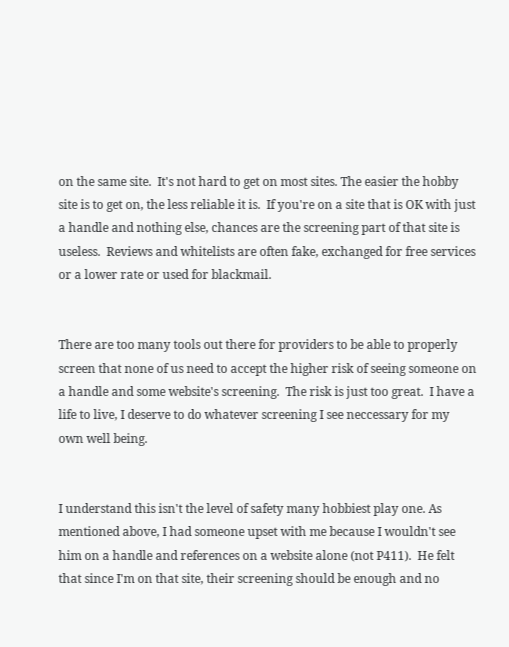on the same site.  It's not hard to get on most sites. The easier the hobby site is to get on, the less reliable it is.  If you're on a site that is OK with just a handle and nothing else, chances are the screening part of that site is useless.  Reviews and whitelists are often fake, exchanged for free services or a lower rate or used for blackmail.


There are too many tools out there for providers to be able to properly screen that none of us need to accept the higher risk of seeing someone on a handle and some website's screening.  The risk is just too great.  I have a life to live, I deserve to do whatever screening I see neccessary for my own well being.


I understand this isn't the level of safety many hobbiest play one. As mentioned above, I had someone upset with me because I wouldn't see him on a handle and references on a website alone (not P411).  He felt that since I'm on that site, their screening should be enough and no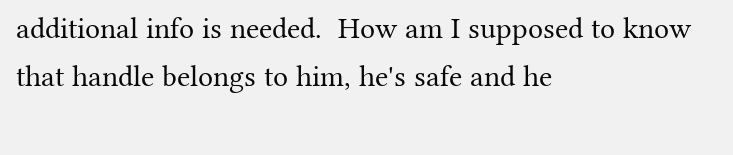additional info is needed.  How am I supposed to know that handle belongs to him, he's safe and he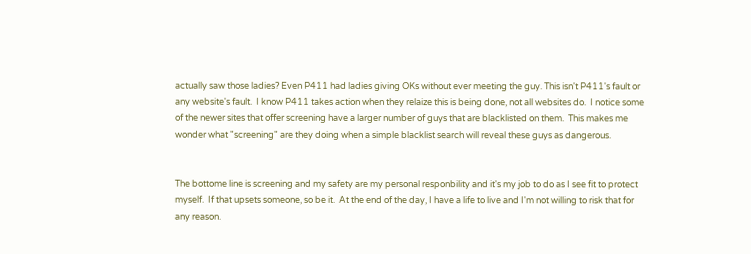actually saw those ladies? Even P411 had ladies giving OKs without ever meeting the guy. This isn't P411's fault or any website's fault.  I know P411 takes action when they relaize this is being done, not all websites do.  I notice some of the newer sites that offer screening have a larger number of guys that are blacklisted on them.  This makes me wonder what "screening" are they doing when a simple blacklist search will reveal these guys as dangerous.


The bottome line is screening and my safety are my personal responbility and it's my job to do as I see fit to protect myself.  If that upsets someone, so be it.  At the end of the day, I have a life to live and I'm not willing to risk that for any reason.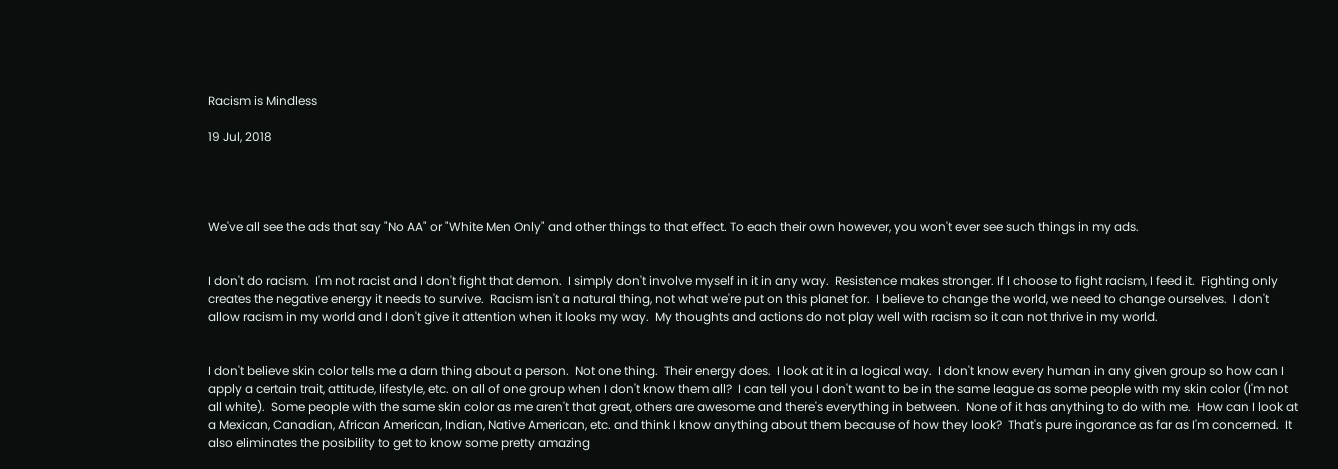Racism is Mindless

19 Jul, 2018




We've all see the ads that say "No AA" or "White Men Only" and other things to that effect. To each their own however, you won't ever see such things in my ads.


I don't do racism.  I'm not racist and I don't fight that demon.  I simply don't involve myself in it in any way.  Resistence makes stronger. If I choose to fight racism, I feed it.  Fighting only creates the negative energy it needs to survive.  Racism isn't a natural thing, not what we're put on this planet for.  I believe to change the world, we need to change ourselves.  I don't allow racism in my world and I don't give it attention when it looks my way.  My thoughts and actions do not play well with racism so it can not thrive in my world.


I don't believe skin color tells me a darn thing about a person.  Not one thing.  Their energy does.  I look at it in a logical way.  I don't know every human in any given group so how can I apply a certain trait, attitude, lifestyle, etc. on all of one group when I don't know them all?  I can tell you I don't want to be in the same league as some people with my skin color (I'm not all white).  Some people with the same skin color as me aren't that great, others are awesome and there's everything in between.  None of it has anything to do with me.  How can I look at a Mexican, Canadian, African American, Indian, Native American, etc. and think I know anything about them because of how they look?  That's pure ingorance as far as I'm concerned.  It also eliminates the posibility to get to know some pretty amazing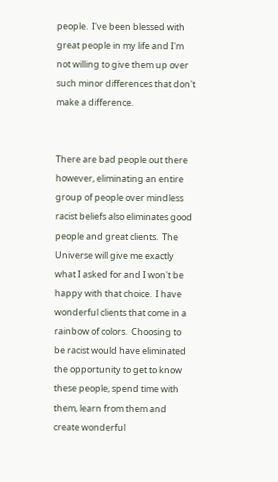people.  I've been blessed with great people in my life and I'm not willing to give them up over such minor differences that don't make a difference.


There are bad people out there however, eliminating an entire group of people over mindless racist beliefs also eliminates good people and great clients.  The Universe will give me exactly what I asked for and I won't be happy with that choice.  I have wonderful clients that come in a rainbow of colors.  Choosing to be racist would have eliminated the opportunity to get to know these people, spend time with them, learn from them and create wonderful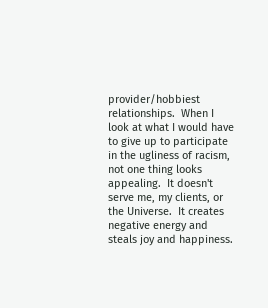provider/hobbiest relationships.  When I look at what I would have to give up to participate in the ugliness of racism, not one thing looks appealing.  It doesn't serve me, my clients, or the Universe.  It creates negative energy and steals joy and happiness.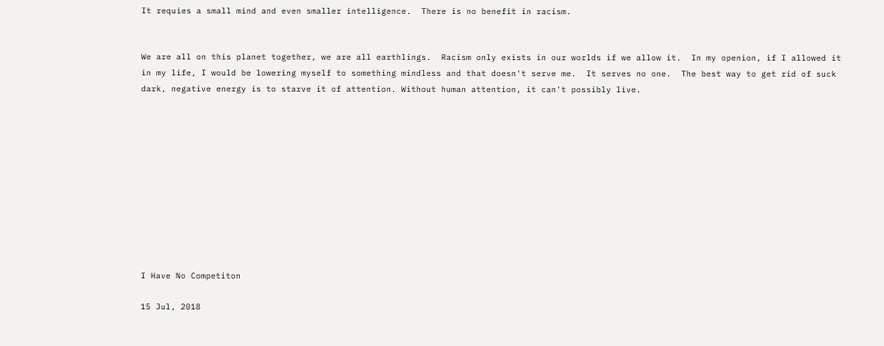It requies a small mind and even smaller intelligence.  There is no benefit in racism.


We are all on this planet together, we are all earthlings.  Racism only exists in our worlds if we allow it.  In my openion, if I allowed it in my life, I would be lowering myself to something mindless and that doesn't serve me.  It serves no one.  The best way to get rid of suck dark, negative energy is to starve it of attention. Without human attention, it can't possibly live.











I Have No Competiton

15 Jul, 2018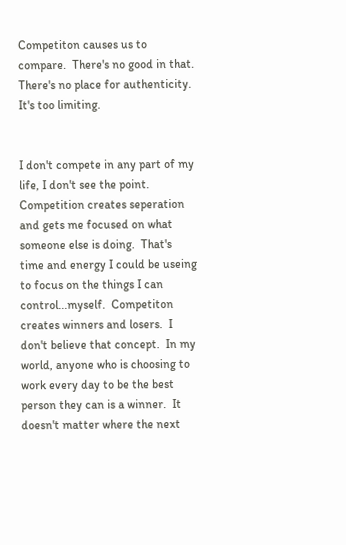Competiton causes us to compare.  There's no good in that. There's no place for authenticity.  It's too limiting.


I don't compete in any part of my life, I don't see the point.  Competition creates seperation and gets me focused on what someone else is doing.  That's time and energy I could be useing to focus on the things I can control...myself.  Competiton creates winners and losers.  I don't believe that concept.  In my world, anyone who is choosing to work every day to be the best person they can is a winner.  It doesn't matter where the next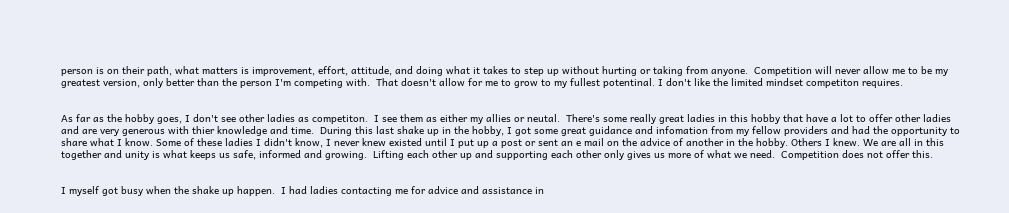person is on their path, what matters is improvement, effort, attitude, and doing what it takes to step up without hurting or taking from anyone.  Competition will never allow me to be my greatest version, only better than the person I'm competing with.  That doesn't allow for me to grow to my fullest potentinal. I don't like the limited mindset competiton requires.


As far as the hobby goes, I don't see other ladies as competiton.  I see them as either my allies or neutal.  There's some really great ladies in this hobby that have a lot to offer other ladies and are very generous with thier knowledge and time.  During this last shake up in the hobby, I got some great guidance and infomation from my fellow providers and had the opportunity to share what I know. Some of these ladies I didn't know, I never knew existed until I put up a post or sent an e mail on the advice of another in the hobby. Others I knew. We are all in this together and unity is what keeps us safe, informed and growing.  Lifting each other up and supporting each other only gives us more of what we need.  Competition does not offer this.


I myself got busy when the shake up happen.  I had ladies contacting me for advice and assistance in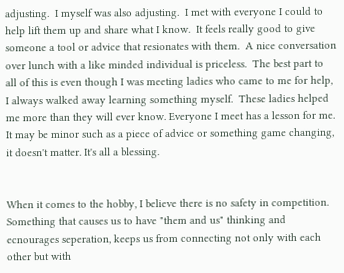adjusting.  I myself was also adjusting.  I met with everyone I could to help lift them up and share what I know.  It feels really good to give someone a tool or advice that resionates with them.  A nice conversation over lunch with a like minded individual is priceless.  The best part to all of this is even though I was meeting ladies who came to me for help, I always walked away learning something myself.  These ladies helped me more than they will ever know. Everyone I meet has a lesson for me.  It may be minor such as a piece of advice or something game changing, it doesn't matter. It's all a blessing.


When it comes to the hobby, I believe there is no safety in competition.  Something that causes us to have "them and us" thinking and ecnourages seperation, keeps us from connecting not only with each other but with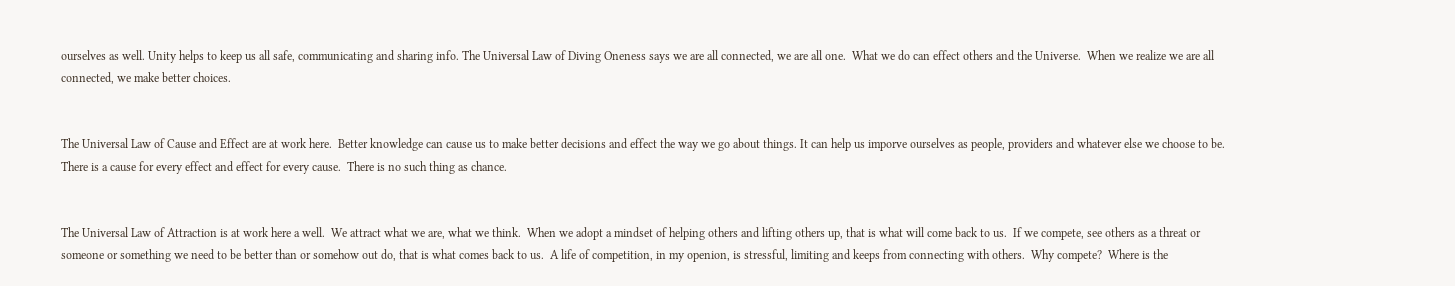ourselves as well. Unity helps to keep us all safe, communicating and sharing info. The Universal Law of Diving Oneness says we are all connected, we are all one.  What we do can effect others and the Universe.  When we realize we are all connected, we make better choices.


The Universal Law of Cause and Effect are at work here.  Better knowledge can cause us to make better decisions and effect the way we go about things. It can help us imporve ourselves as people, providers and whatever else we choose to be.  There is a cause for every effect and effect for every cause.  There is no such thing as chance.


The Universal Law of Attraction is at work here a well.  We attract what we are, what we think.  When we adopt a mindset of helping others and lifting others up, that is what will come back to us.  If we compete, see others as a threat or someone or something we need to be better than or somehow out do, that is what comes back to us.  A life of competition, in my openion, is stressful, limiting and keeps from connecting with others.  Why compete?  Where is the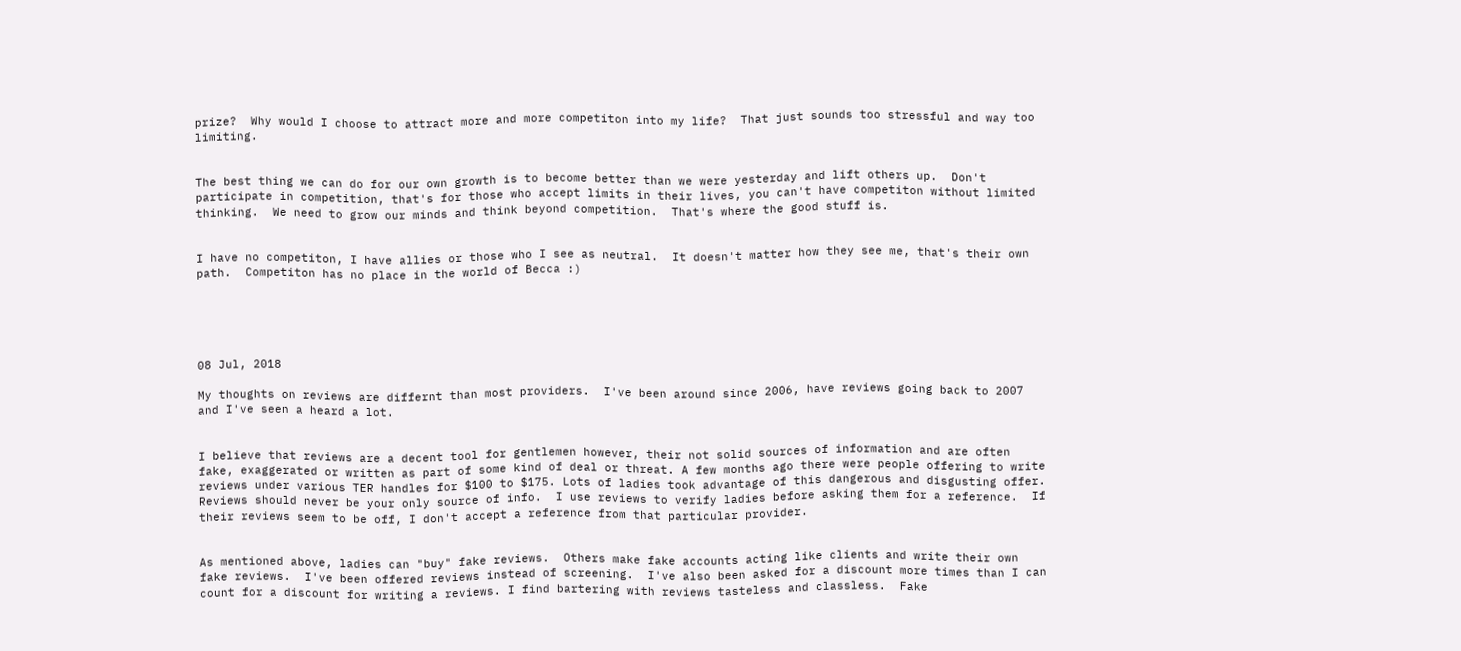prize?  Why would I choose to attract more and more competiton into my life?  That just sounds too stressful and way too limiting.


The best thing we can do for our own growth is to become better than we were yesterday and lift others up.  Don't participate in competition, that's for those who accept limits in their lives, you can't have competiton without limited thinking.  We need to grow our minds and think beyond competition.  That's where the good stuff is.


I have no competiton, I have allies or those who I see as neutral.  It doesn't matter how they see me, that's their own path.  Competiton has no place in the world of Becca :)





08 Jul, 2018

My thoughts on reviews are differnt than most providers.  I've been around since 2006, have reviews going back to 2007 and I've seen a heard a lot.


I believe that reviews are a decent tool for gentlemen however, their not solid sources of information and are often fake, exaggerated or written as part of some kind of deal or threat. A few months ago there were people offering to write reviews under various TER handles for $100 to $175. Lots of ladies took advantage of this dangerous and disgusting offer.  Reviews should never be your only source of info.  I use reviews to verify ladies before asking them for a reference.  If their reviews seem to be off, I don't accept a reference from that particular provider.


As mentioned above, ladies can "buy" fake reviews.  Others make fake accounts acting like clients and write their own fake reviews.  I've been offered reviews instead of screening.  I've also been asked for a discount more times than I can count for a discount for writing a reviews. I find bartering with reviews tasteless and classless.  Fake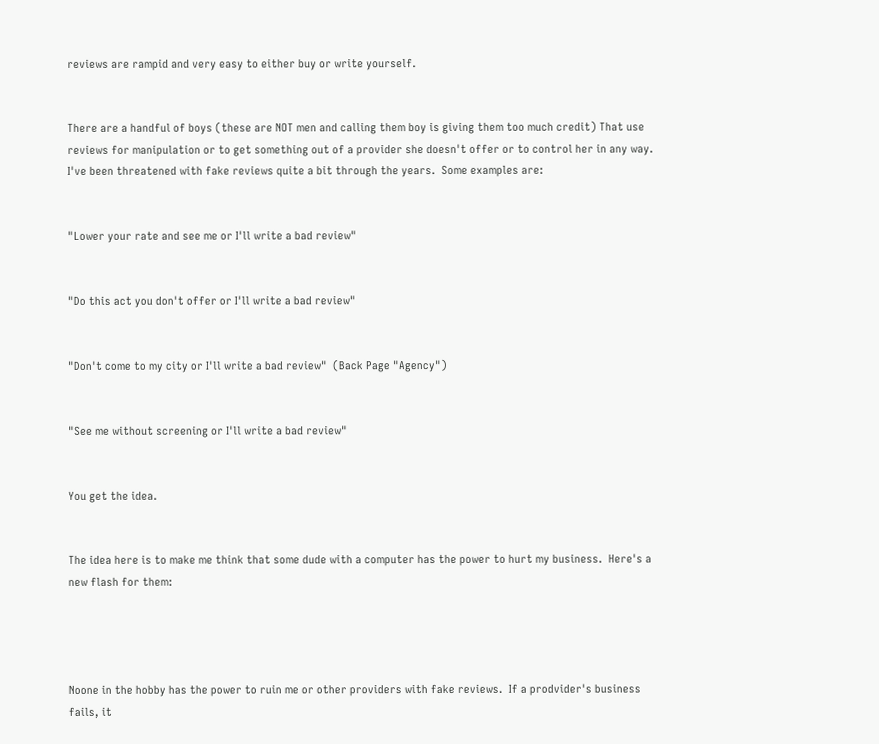reviews are rampid and very easy to either buy or write yourself.


There are a handful of boys (these are NOT men and calling them boy is giving them too much credit) That use reviews for manipulation or to get something out of a provider she doesn't offer or to control her in any way.  I've been threatened with fake reviews quite a bit through the years.  Some examples are:


"Lower your rate and see me or I'll write a bad review"


"Do this act you don't offer or I'll write a bad review"


"Don't come to my city or I'll write a bad review"  (Back Page "Agency")


"See me without screening or I'll write a bad review"


You get the idea.


The idea here is to make me think that some dude with a computer has the power to hurt my business.  Here's a new flash for them:




Noone in the hobby has the power to ruin me or other providers with fake reviews.  If a prodvider's business fails, it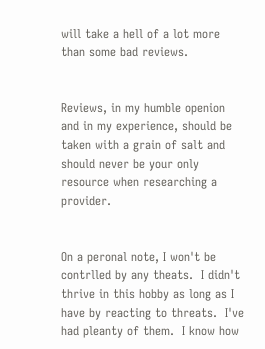will take a hell of a lot more than some bad reviews.


Reviews, in my humble openion and in my experience, should be taken with a grain of salt and should never be your only resource when researching a provider.


On a peronal note, I won't be contrlled by any theats.  I didn't thrive in this hobby as long as I have by reacting to threats.  I've had pleanty of them.  I know how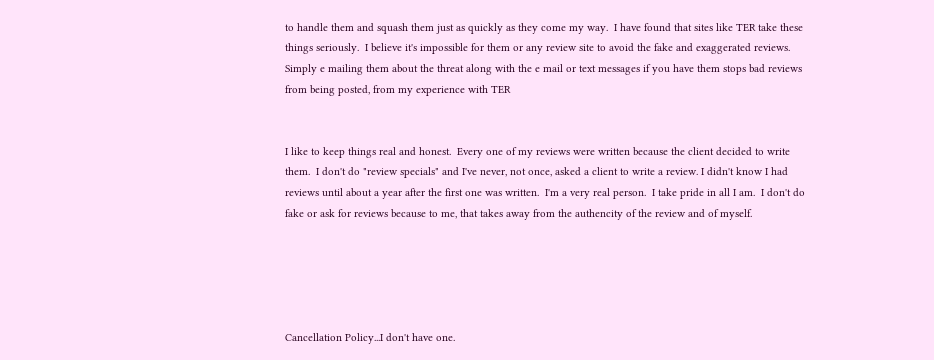to handle them and squash them just as quickly as they come my way.  I have found that sites like TER take these things seriously.  I believe it's impossible for them or any review site to avoid the fake and exaggerated reviews.  Simply e mailing them about the threat along with the e mail or text messages if you have them stops bad reviews from being posted, from my experience with TER


I like to keep things real and honest.  Every one of my reviews were written because the client decided to write them.  I don't do "review specials" and I've never, not once, asked a client to write a review. I didn't know I had reviews until about a year after the first one was written.  I'm a very real person.  I take pride in all I am.  I don't do fake or ask for reviews because to me, that takes away from the authencity of the review and of myself.





Cancellation Policy...I don't have one.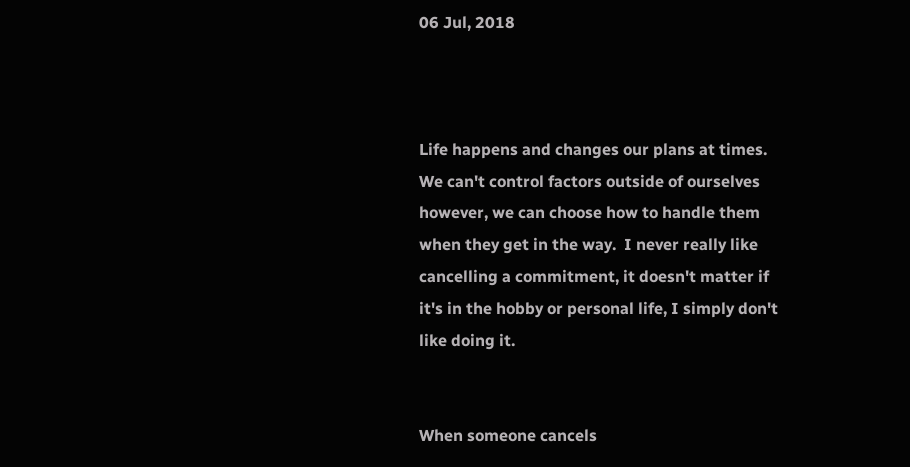06 Jul, 2018



Life happens and changes our plans at times.  We can't control factors outside of ourselves however, we can choose how to handle them when they get in the way.  I never really like cancelling a commitment, it doesn't matter if it's in the hobby or personal life, I simply don't like doing it.


When someone cancels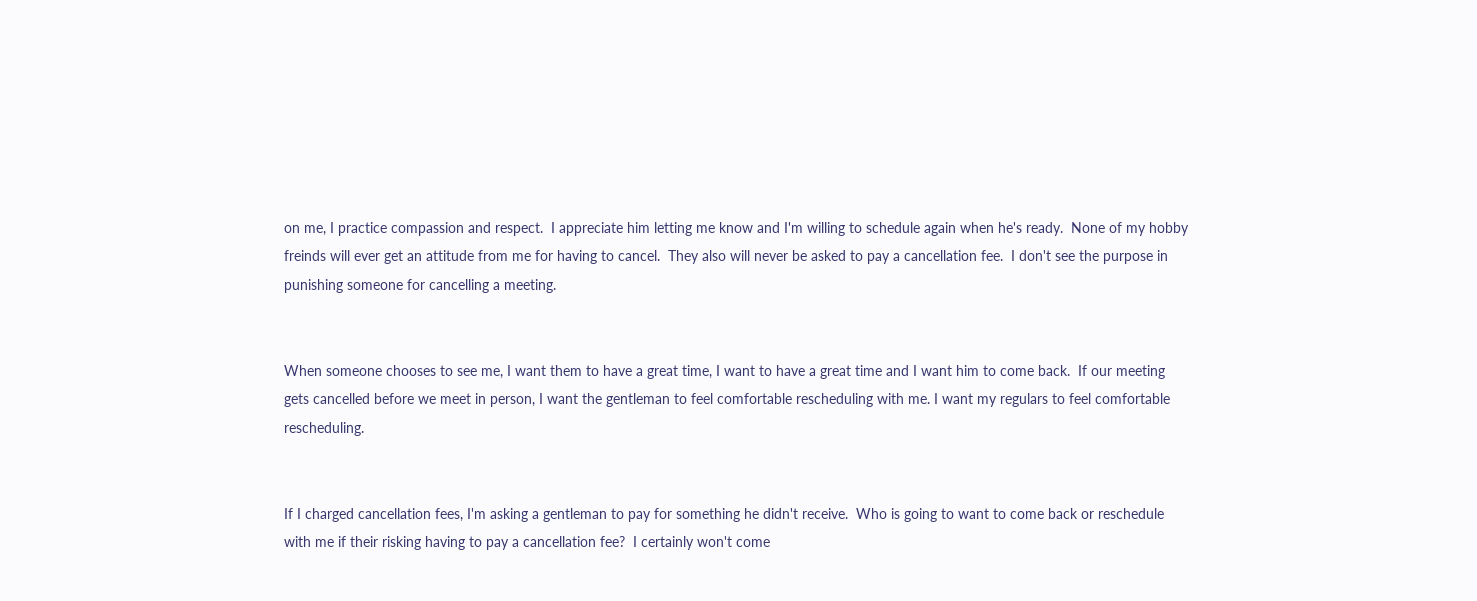on me, I practice compassion and respect.  I appreciate him letting me know and I'm willing to schedule again when he's ready.  None of my hobby freinds will ever get an attitude from me for having to cancel.  They also will never be asked to pay a cancellation fee.  I don't see the purpose in punishing someone for cancelling a meeting.


When someone chooses to see me, I want them to have a great time, I want to have a great time and I want him to come back.  If our meeting gets cancelled before we meet in person, I want the gentleman to feel comfortable rescheduling with me. I want my regulars to feel comfortable rescheduling.


If I charged cancellation fees, I'm asking a gentleman to pay for something he didn't receive.  Who is going to want to come back or reschedule with me if their risking having to pay a cancellation fee?  I certainly won't come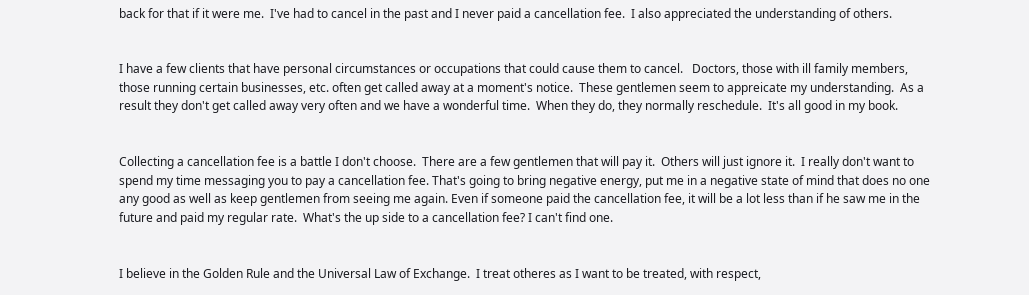back for that if it were me.  I've had to cancel in the past and I never paid a cancellation fee.  I also appreciated the understanding of others.


I have a few clients that have personal circumstances or occupations that could cause them to cancel.   Doctors, those with ill family members, those running certain businesses, etc. often get called away at a moment's notice.  These gentlemen seem to appreicate my understanding.  As a result they don't get called away very often and we have a wonderful time.  When they do, they normally reschedule.  It's all good in my book.


Collecting a cancellation fee is a battle I don't choose.  There are a few gentlemen that will pay it.  Others will just ignore it.  I really don't want to spend my time messaging you to pay a cancellation fee. That's going to bring negative energy, put me in a negative state of mind that does no one any good as well as keep gentlemen from seeing me again. Even if someone paid the cancellation fee, it will be a lot less than if he saw me in the future and paid my regular rate.  What's the up side to a cancellation fee? I can't find one.


I believe in the Golden Rule and the Universal Law of Exchange.  I treat otheres as I want to be treated, with respect,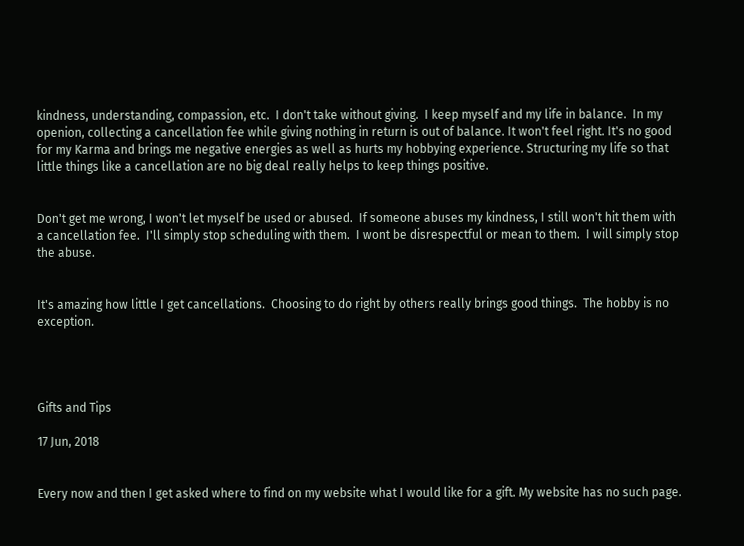kindness, understanding, compassion, etc.  I don't take without giving.  I keep myself and my life in balance.  In my openion, collecting a cancellation fee while giving nothing in return is out of balance. It won't feel right. It's no good for my Karma and brings me negative energies as well as hurts my hobbying experience. Structuring my life so that little things like a cancellation are no big deal really helps to keep things positive.


Don't get me wrong, I won't let myself be used or abused.  If someone abuses my kindness, I still won't hit them with a cancellation fee.  I'll simply stop scheduling with them.  I wont be disrespectful or mean to them.  I will simply stop the abuse.


It's amazing how little I get cancellations.  Choosing to do right by others really brings good things.  The hobby is no exception.




Gifts and Tips

17 Jun, 2018


Every now and then I get asked where to find on my website what I would like for a gift. My website has no such page.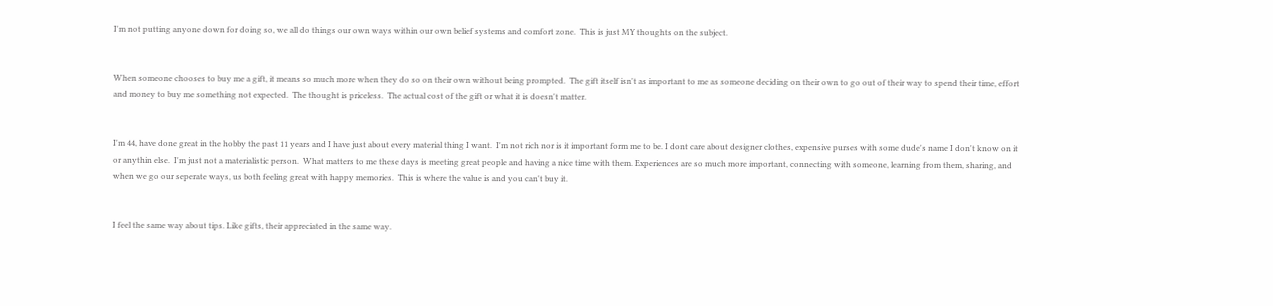I'm not putting anyone down for doing so, we all do things our own ways within our own belief systems and comfort zone.  This is just MY thoughts on the subject.


When someone chooses to buy me a gift, it means so much more when they do so on their own without being prompted.  The gift itself isn't as important to me as someone deciding on their own to go out of their way to spend their time, effort and money to buy me something not expected.  The thought is priceless.  The actual cost of the gift or what it is doesn't matter.


I'm 44, have done great in the hobby the past 11 years and I have just about every material thing I want.  I'm not rich nor is it important form me to be. I dont care about designer clothes, expensive purses with some dude's name I don't know on it or anythin else.  I'm just not a materialistic person.  What matters to me these days is meeting great people and having a nice time with them. Experiences are so much more important, connecting with someone, learning from them, sharing, and when we go our seperate ways, us both feeling great with happy memories.  This is where the value is and you can't buy it.


I feel the same way about tips. Like gifts, their appreciated in the same way.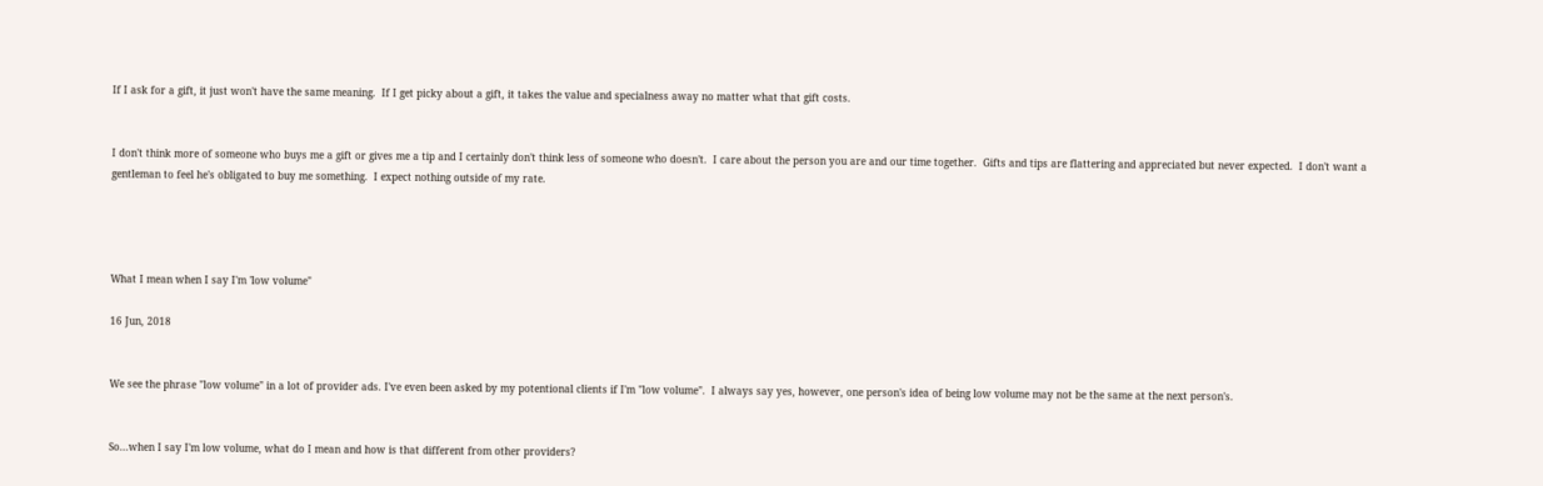If I ask for a gift, it just won't have the same meaning.  If I get picky about a gift, it takes the value and specialness away no matter what that gift costs.


I don't think more of someone who buys me a gift or gives me a tip and I certainly don't think less of someone who doesn't.  I care about the person you are and our time together.  Gifts and tips are flattering and appreciated but never expected.  I don't want a gentleman to feel he's obligated to buy me something.  I expect nothing outside of my rate.




What I mean when I say I'm 'low volume"

16 Jun, 2018


We see the phrase "low volume" in a lot of provider ads. I've even been asked by my potentional clients if I'm "low volume".  I always say yes, however, one person's idea of being low volume may not be the same at the next person's.


So...when I say I'm low volume, what do I mean and how is that different from other providers?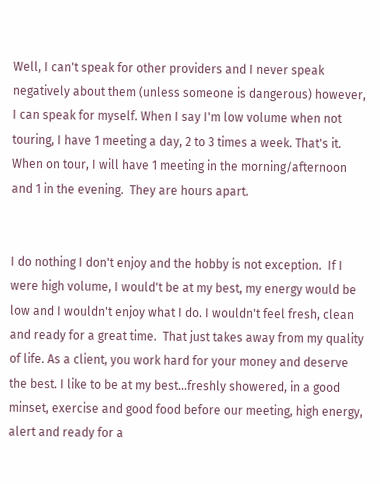Well, I can't speak for other providers and I never speak negatively about them (unless someone is dangerous) however, I can speak for myself. When I say I'm low volume when not touring, I have 1 meeting a day, 2 to 3 times a week. That's it. When on tour, I will have 1 meeting in the morning/afternoon and 1 in the evening.  They are hours apart.


I do nothing I don't enjoy and the hobby is not exception.  If I were high volume, I would't be at my best, my energy would be low and I wouldn't enjoy what I do. I wouldn't feel fresh, clean and ready for a great time.  That just takes away from my quality of life. As a client, you work hard for your money and deserve the best. I like to be at my best...freshly showered, in a good minset, exercise and good food before our meeting, high energy, alert and ready for a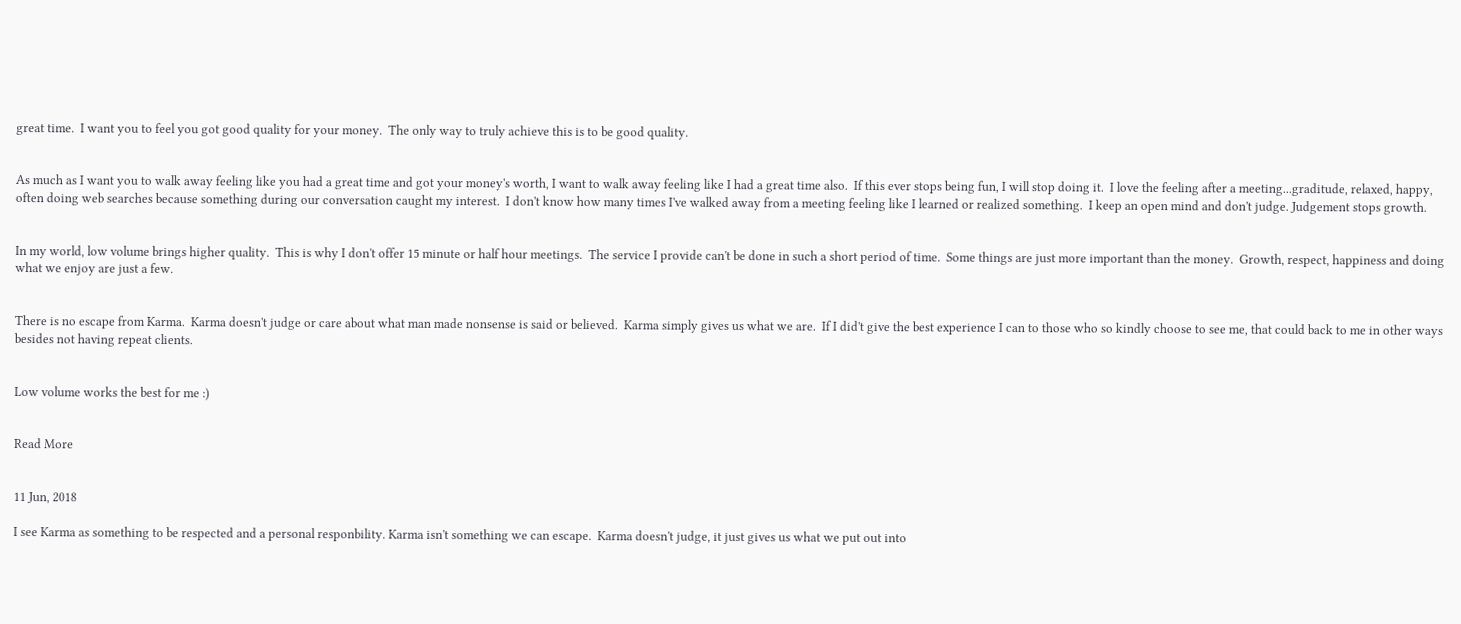great time.  I want you to feel you got good quality for your money.  The only way to truly achieve this is to be good quality.


As much as I want you to walk away feeling like you had a great time and got your money's worth, I want to walk away feeling like I had a great time also.  If this ever stops being fun, I will stop doing it.  I love the feeling after a meeting...graditude, relaxed, happy, often doing web searches because something during our conversation caught my interest.  I don't know how many times I've walked away from a meeting feeling like I learned or realized something.  I keep an open mind and don't judge. Judgement stops growth.


In my world, low volume brings higher quality.  This is why I don't offer 15 minute or half hour meetings.  The service I provide can't be done in such a short period of time.  Some things are just more important than the money.  Growth, respect, happiness and doing what we enjoy are just a few.


There is no escape from Karma.  Karma doesn't judge or care about what man made nonsense is said or believed.  Karma simply gives us what we are.  If I did't give the best experience I can to those who so kindly choose to see me, that could back to me in other ways besides not having repeat clients.


Low volume works the best for me :)


Read More


11 Jun, 2018

I see Karma as something to be respected and a personal responbility. Karma isn't something we can escape.  Karma doesn't judge, it just gives us what we put out into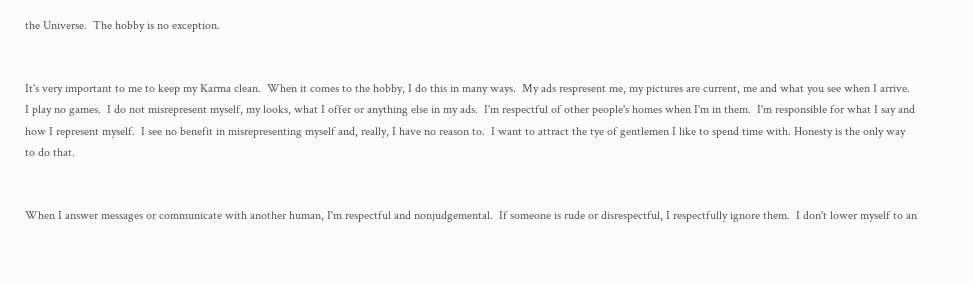the Universe.  The hobby is no exception.


It's very important to me to keep my Karma clean.  When it comes to the hobby, I do this in many ways.  My ads respresent me, my pictures are current, me and what you see when I arrive.  I play no games.  I do not misrepresent myself, my looks, what I offer or anything else in my ads.  I'm respectful of other people's homes when I'm in them.  I'm responsible for what I say and how I represent myself.  I see no benefit in misrepresenting myself and, really, I have no reason to.  I want to attract the tye of gentlemen I like to spend time with. Honesty is the only way to do that.


When I answer messages or communicate with another human, I'm respectful and nonjudgemental.  If someone is rude or disrespectful, I respectfully ignore them.  I don't lower myself to an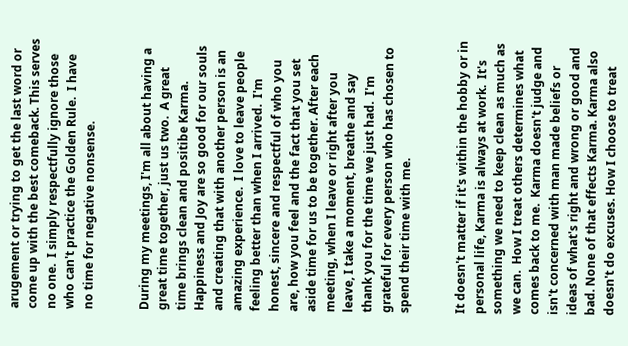arugement or trying to get the last word or come up with the best comeback. This serves no one.  I simply respectfully ignore those who can't practice the Golden Rule.  I have no time for negative nonsense.


During my meetings, I'm all about having a great time together, just us two.  A great time brings clean and positibe Karma.  Happiness and Joy are so good for our souls and creating that with another person is an amazing experience.  I love to leave people feeling better than when I arrived.  I'm honest, sincere and respectful of who you are, how you feel and the fact that you set aside time for us to be together. After each meeting, when I leave or right after you leave, I take a moment, breathe and say thank you for the time we just had.  I'm grateful for every person who has chosen to spend their time with me.


It doesn't matter if it's within the hobby or in personal life, Karma is always at work.  It's something we need to keep clean as much as we can.  How I treat others determines what comes back to me.  Karma doesn't judge and isn't concerned with man made beliefs or ideas of what's right and wrong or good and bad. None of that effects Karma. Karma also doesn't do excuses. How I choose to treat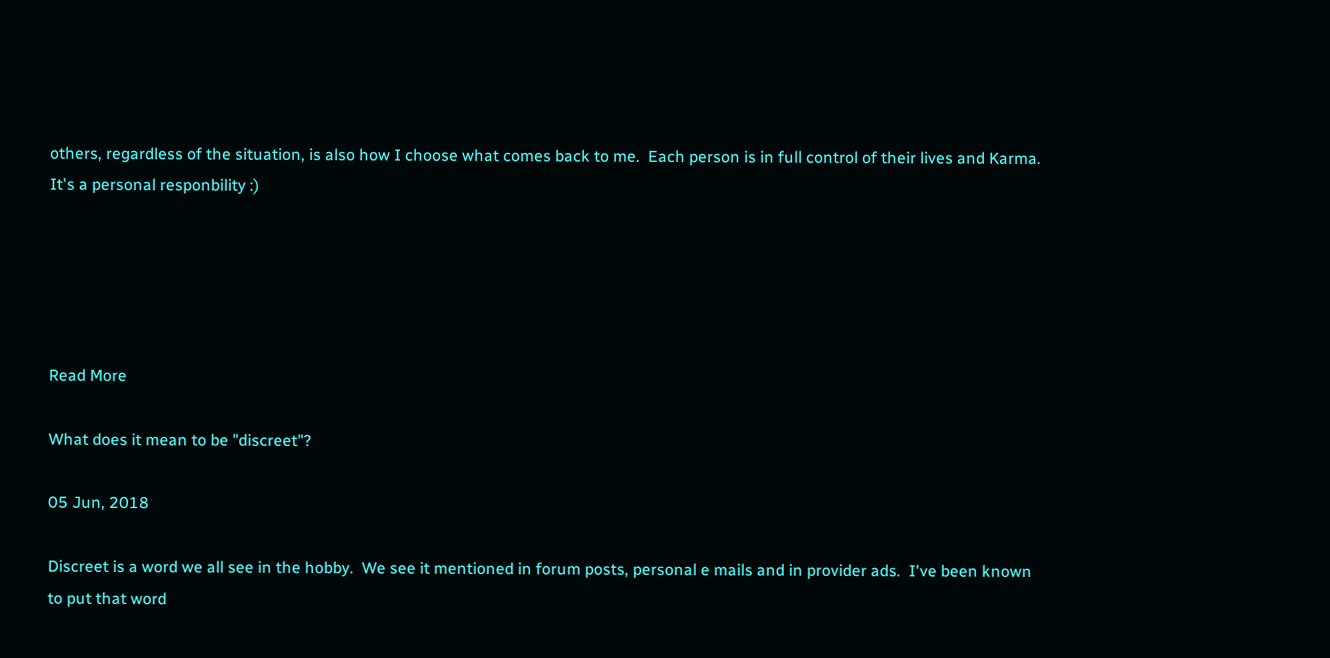others, regardless of the situation, is also how I choose what comes back to me.  Each person is in full control of their lives and Karma.  It's a personal responbility :)





Read More

What does it mean to be "discreet"?

05 Jun, 2018

Discreet is a word we all see in the hobby.  We see it mentioned in forum posts, personal e mails and in provider ads.  I've been known to put that word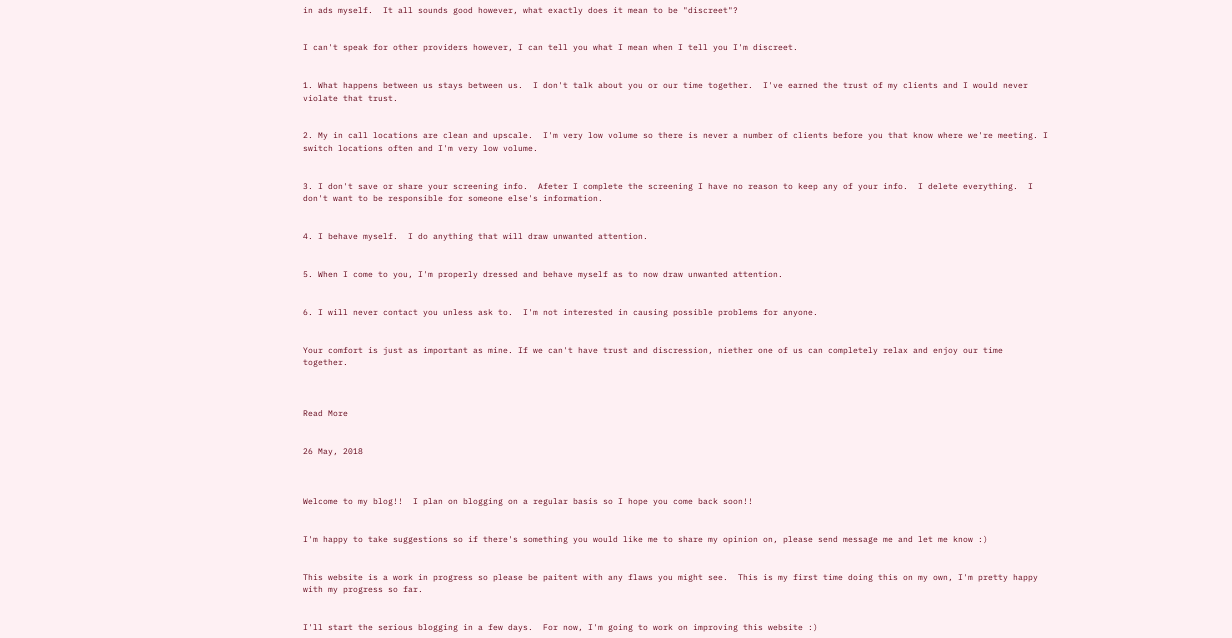in ads myself.  It all sounds good however, what exactly does it mean to be "discreet"?


I can't speak for other providers however, I can tell you what I mean when I tell you I'm discreet.


1. What happens between us stays between us.  I don't talk about you or our time together.  I've earned the trust of my clients and I would never violate that trust.


2. My in call locations are clean and upscale.  I'm very low volume so there is never a number of clients before you that know where we're meeting. I switch locations often and I'm very low volume.


3. I don't save or share your screening info.  Afeter I complete the screening I have no reason to keep any of your info.  I delete everything.  I don't want to be responsible for someone else's information.


4. I behave myself.  I do anything that will draw unwanted attention.


5. When I come to you, I'm properly dressed and behave myself as to now draw unwanted attention.


6. I will never contact you unless ask to.  I'm not interested in causing possible problems for anyone.


Your comfort is just as important as mine. If we can't have trust and discression, niether one of us can completely relax and enjoy our time together.



Read More


26 May, 2018



Welcome to my blog!!  I plan on blogging on a regular basis so I hope you come back soon!!


I'm happy to take suggestions so if there's something you would like me to share my opinion on, please send message me and let me know :)


This website is a work in progress so please be paitent with any flaws you might see.  This is my first time doing this on my own, I'm pretty happy with my progress so far.


I'll start the serious blogging in a few days.  For now, I'm going to work on improving this website :)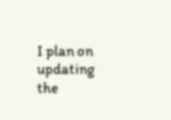I plan on updating the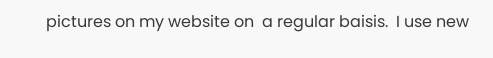pictures on my website on  a regular baisis.  I use new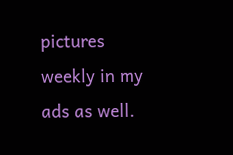pictures weekly in my ads as well.